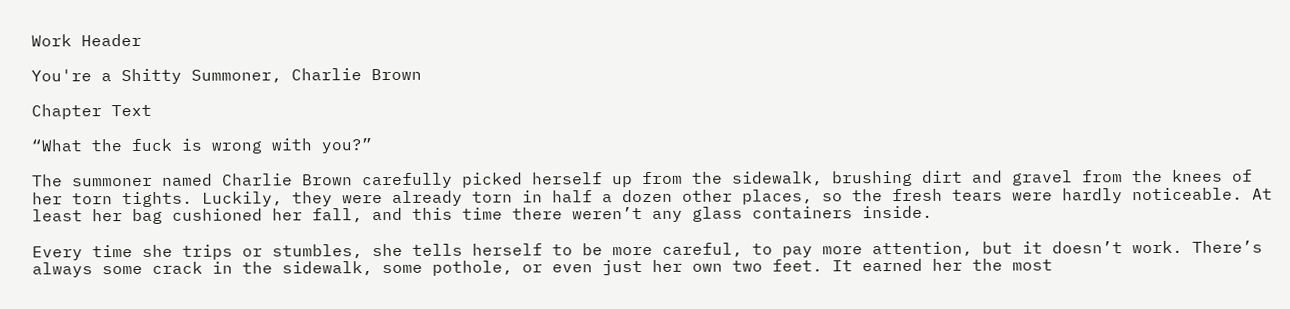Work Header

You're a Shitty Summoner, Charlie Brown

Chapter Text

“What the fuck is wrong with you?”

The summoner named Charlie Brown carefully picked herself up from the sidewalk, brushing dirt and gravel from the knees of her torn tights. Luckily, they were already torn in half a dozen other places, so the fresh tears were hardly noticeable. At least her bag cushioned her fall, and this time there weren’t any glass containers inside.

Every time she trips or stumbles, she tells herself to be more careful, to pay more attention, but it doesn’t work. There’s always some crack in the sidewalk, some pothole, or even just her own two feet. It earned her the most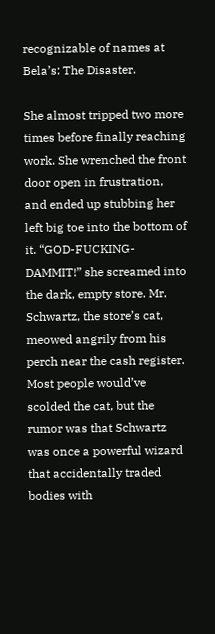recognizable of names at Bela’s: The Disaster.

She almost tripped two more times before finally reaching work. She wrenched the front door open in frustration, and ended up stubbing her left big toe into the bottom of it. “GOD-FUCKING-DAMMIT!” she screamed into the dark, empty store. Mr. Schwartz, the store’s cat, meowed angrily from his perch near the cash register. Most people would’ve scolded the cat, but the rumor was that Schwartz was once a powerful wizard that accidentally traded bodies with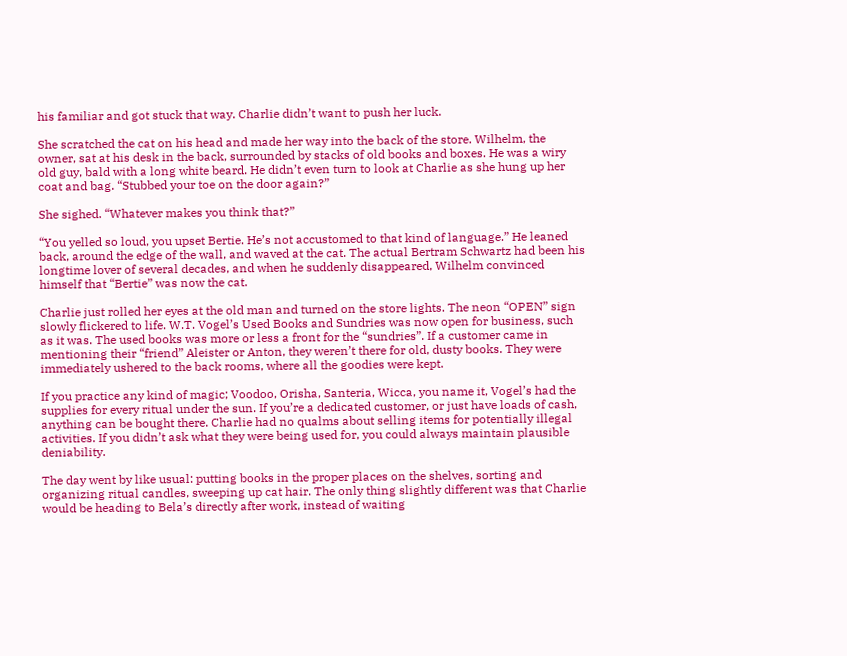his familiar and got stuck that way. Charlie didn’t want to push her luck.

She scratched the cat on his head and made her way into the back of the store. Wilhelm, the owner, sat at his desk in the back, surrounded by stacks of old books and boxes. He was a wiry old guy, bald with a long white beard. He didn’t even turn to look at Charlie as she hung up her coat and bag. “Stubbed your toe on the door again?”

She sighed. “Whatever makes you think that?”

“You yelled so loud, you upset Bertie. He’s not accustomed to that kind of language.” He leaned back, around the edge of the wall, and waved at the cat. The actual Bertram Schwartz had been his longtime lover of several decades, and when he suddenly disappeared, Wilhelm convinced himself that “Bertie” was now the cat.

Charlie just rolled her eyes at the old man and turned on the store lights. The neon “OPEN” sign slowly flickered to life. W.T. Vogel’s Used Books and Sundries was now open for business, such as it was. The used books was more or less a front for the “sundries”. If a customer came in mentioning their “friend” Aleister or Anton, they weren’t there for old, dusty books. They were immediately ushered to the back rooms, where all the goodies were kept.

If you practice any kind of magic; Voodoo, Orisha, Santeria, Wicca, you name it, Vogel’s had the supplies for every ritual under the sun. If you’re a dedicated customer, or just have loads of cash, anything can be bought there. Charlie had no qualms about selling items for potentially illegal activities. If you didn’t ask what they were being used for, you could always maintain plausible deniability.

The day went by like usual: putting books in the proper places on the shelves, sorting and organizing ritual candles, sweeping up cat hair. The only thing slightly different was that Charlie would be heading to Bela’s directly after work, instead of waiting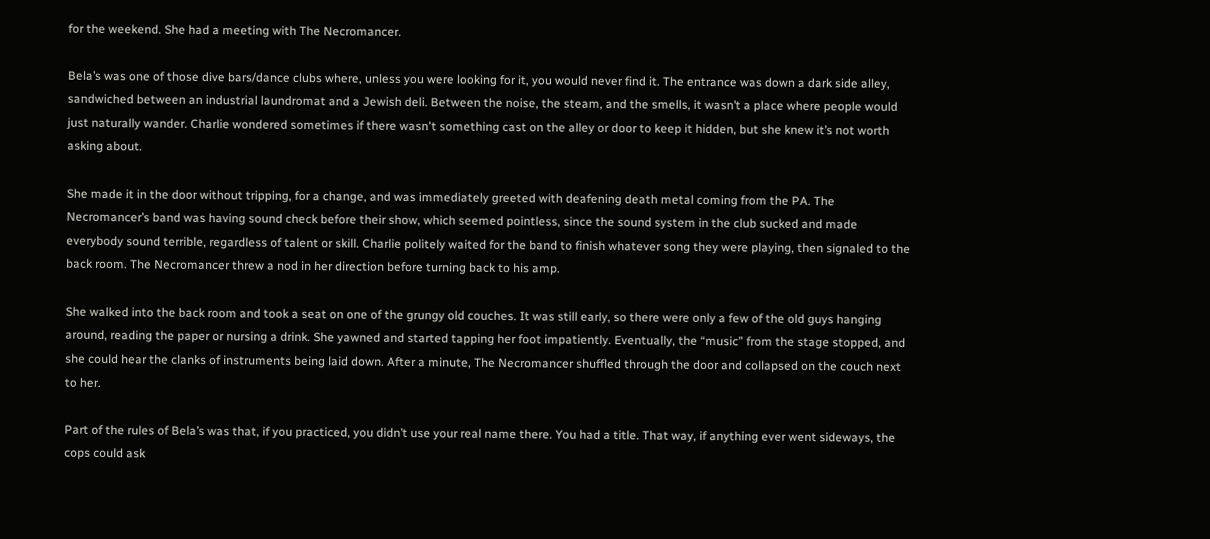for the weekend. She had a meeting with The Necromancer.

Bela’s was one of those dive bars/dance clubs where, unless you were looking for it, you would never find it. The entrance was down a dark side alley, sandwiched between an industrial laundromat and a Jewish deli. Between the noise, the steam, and the smells, it wasn’t a place where people would just naturally wander. Charlie wondered sometimes if there wasn't something cast on the alley or door to keep it hidden, but she knew it’s not worth asking about.

She made it in the door without tripping, for a change, and was immediately greeted with deafening death metal coming from the PA. The Necromancer’s band was having sound check before their show, which seemed pointless, since the sound system in the club sucked and made everybody sound terrible, regardless of talent or skill. Charlie politely waited for the band to finish whatever song they were playing, then signaled to the back room. The Necromancer threw a nod in her direction before turning back to his amp.

She walked into the back room and took a seat on one of the grungy old couches. It was still early, so there were only a few of the old guys hanging around, reading the paper or nursing a drink. She yawned and started tapping her foot impatiently. Eventually, the “music” from the stage stopped, and she could hear the clanks of instruments being laid down. After a minute, The Necromancer shuffled through the door and collapsed on the couch next to her.

Part of the rules of Bela’s was that, if you practiced, you didn’t use your real name there. You had a title. That way, if anything ever went sideways, the cops could ask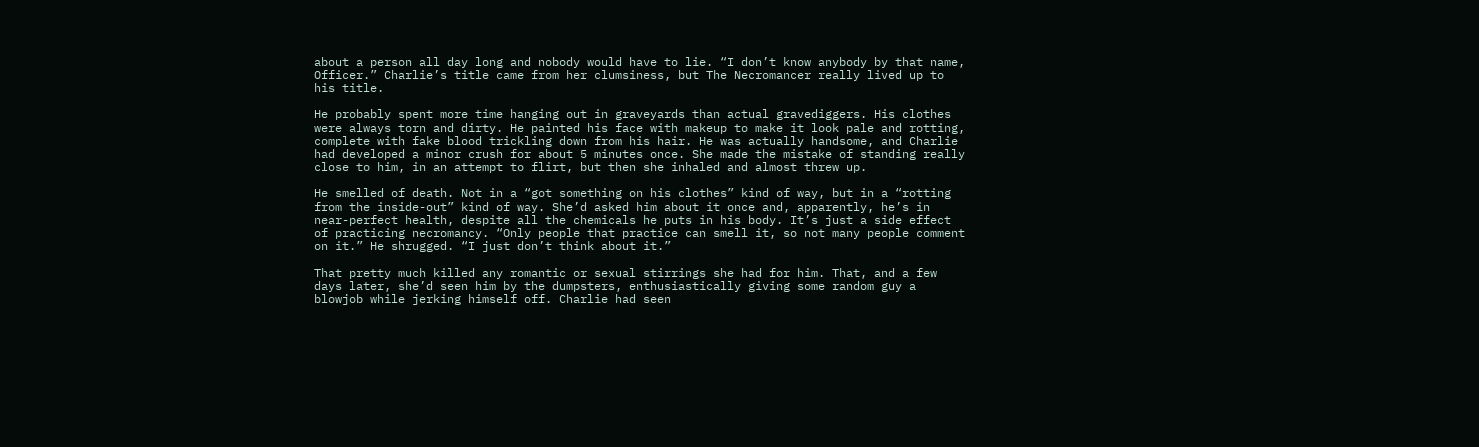about a person all day long and nobody would have to lie. “I don’t know anybody by that name, Officer.” Charlie’s title came from her clumsiness, but The Necromancer really lived up to his title.

He probably spent more time hanging out in graveyards than actual gravediggers. His clothes were always torn and dirty. He painted his face with makeup to make it look pale and rotting, complete with fake blood trickling down from his hair. He was actually handsome, and Charlie had developed a minor crush for about 5 minutes once. She made the mistake of standing really close to him, in an attempt to flirt, but then she inhaled and almost threw up.

He smelled of death. Not in a “got something on his clothes” kind of way, but in a “rotting from the inside-out” kind of way. She’d asked him about it once and, apparently, he’s in near-perfect health, despite all the chemicals he puts in his body. It’s just a side effect of practicing necromancy. “Only people that practice can smell it, so not many people comment on it.” He shrugged. “I just don’t think about it.”

That pretty much killed any romantic or sexual stirrings she had for him. That, and a few days later, she’d seen him by the dumpsters, enthusiastically giving some random guy a blowjob while jerking himself off. Charlie had seen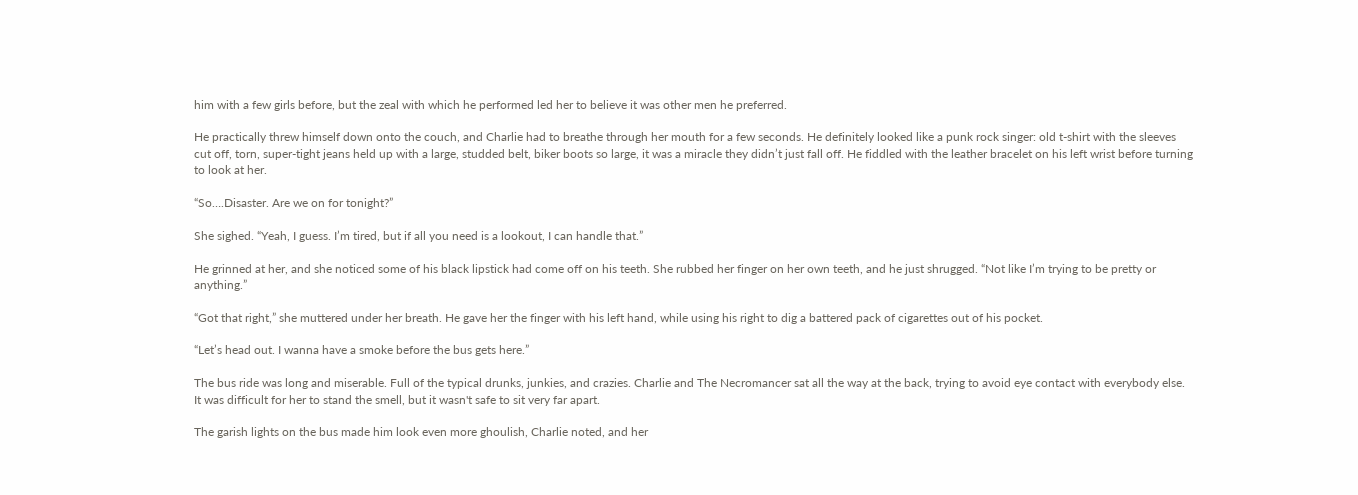him with a few girls before, but the zeal with which he performed led her to believe it was other men he preferred.

He practically threw himself down onto the couch, and Charlie had to breathe through her mouth for a few seconds. He definitely looked like a punk rock singer: old t-shirt with the sleeves cut off, torn, super-tight jeans held up with a large, studded belt, biker boots so large, it was a miracle they didn’t just fall off. He fiddled with the leather bracelet on his left wrist before turning to look at her.

“So….Disaster. Are we on for tonight?”

She sighed. “Yeah, I guess. I’m tired, but if all you need is a lookout, I can handle that.”

He grinned at her, and she noticed some of his black lipstick had come off on his teeth. She rubbed her finger on her own teeth, and he just shrugged. “Not like I’m trying to be pretty or anything.”

“Got that right,” she muttered under her breath. He gave her the finger with his left hand, while using his right to dig a battered pack of cigarettes out of his pocket.

“Let’s head out. I wanna have a smoke before the bus gets here.”

The bus ride was long and miserable. Full of the typical drunks, junkies, and crazies. Charlie and The Necromancer sat all the way at the back, trying to avoid eye contact with everybody else. It was difficult for her to stand the smell, but it wasn't safe to sit very far apart.

The garish lights on the bus made him look even more ghoulish, Charlie noted, and her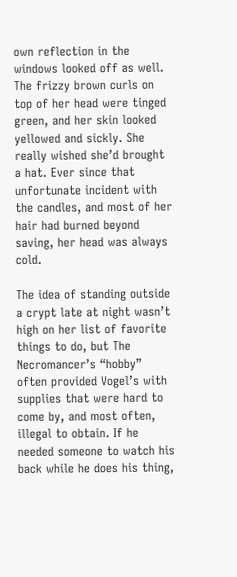own reflection in the windows looked off as well. The frizzy brown curls on top of her head were tinged green, and her skin looked yellowed and sickly. She really wished she’d brought a hat. Ever since that unfortunate incident with the candles, and most of her hair had burned beyond saving, her head was always cold.

The idea of standing outside a crypt late at night wasn’t high on her list of favorite things to do, but The Necromancer’s “hobby” often provided Vogel’s with supplies that were hard to come by, and most often, illegal to obtain. If he needed someone to watch his back while he does his thing,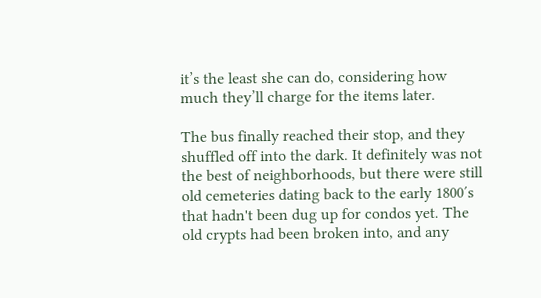it’s the least she can do, considering how much they’ll charge for the items later.

The bus finally reached their stop, and they shuffled off into the dark. It definitely was not the best of neighborhoods, but there were still old cemeteries dating back to the early 1800′s that hadn't been dug up for condos yet. The old crypts had been broken into, and any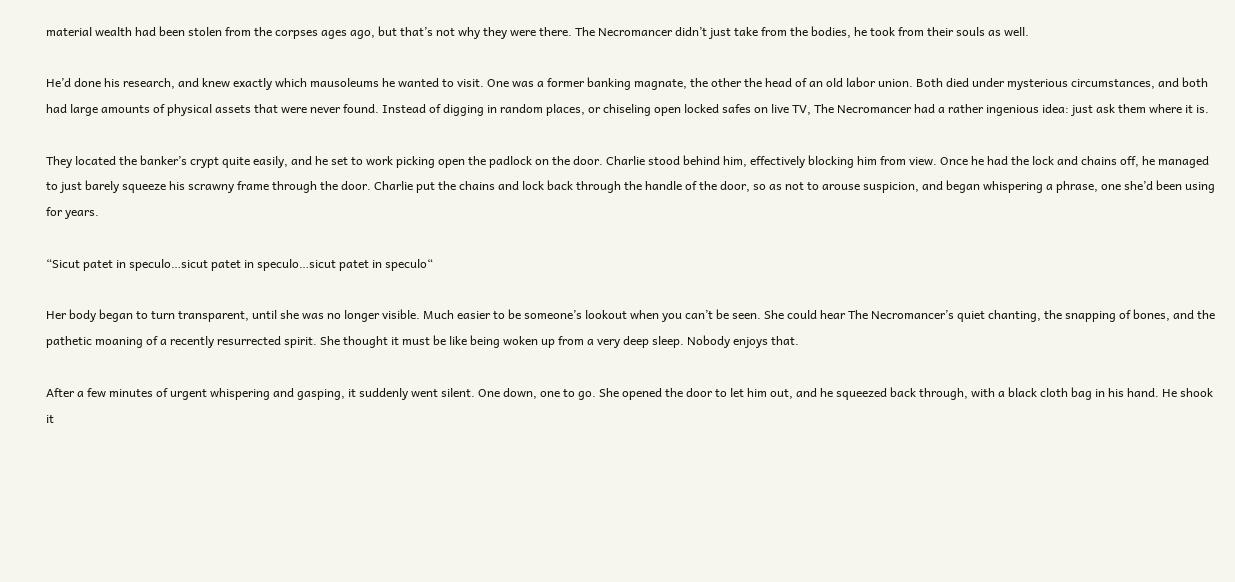material wealth had been stolen from the corpses ages ago, but that’s not why they were there. The Necromancer didn’t just take from the bodies, he took from their souls as well.

He’d done his research, and knew exactly which mausoleums he wanted to visit. One was a former banking magnate, the other the head of an old labor union. Both died under mysterious circumstances, and both had large amounts of physical assets that were never found. Instead of digging in random places, or chiseling open locked safes on live TV, The Necromancer had a rather ingenious idea: just ask them where it is.

They located the banker’s crypt quite easily, and he set to work picking open the padlock on the door. Charlie stood behind him, effectively blocking him from view. Once he had the lock and chains off, he managed to just barely squeeze his scrawny frame through the door. Charlie put the chains and lock back through the handle of the door, so as not to arouse suspicion, and began whispering a phrase, one she’d been using for years.

“Sicut patet in speculo…sicut patet in speculo…sicut patet in speculo“

Her body began to turn transparent, until she was no longer visible. Much easier to be someone’s lookout when you can’t be seen. She could hear The Necromancer’s quiet chanting, the snapping of bones, and the pathetic moaning of a recently resurrected spirit. She thought it must be like being woken up from a very deep sleep. Nobody enjoys that.

After a few minutes of urgent whispering and gasping, it suddenly went silent. One down, one to go. She opened the door to let him out, and he squeezed back through, with a black cloth bag in his hand. He shook it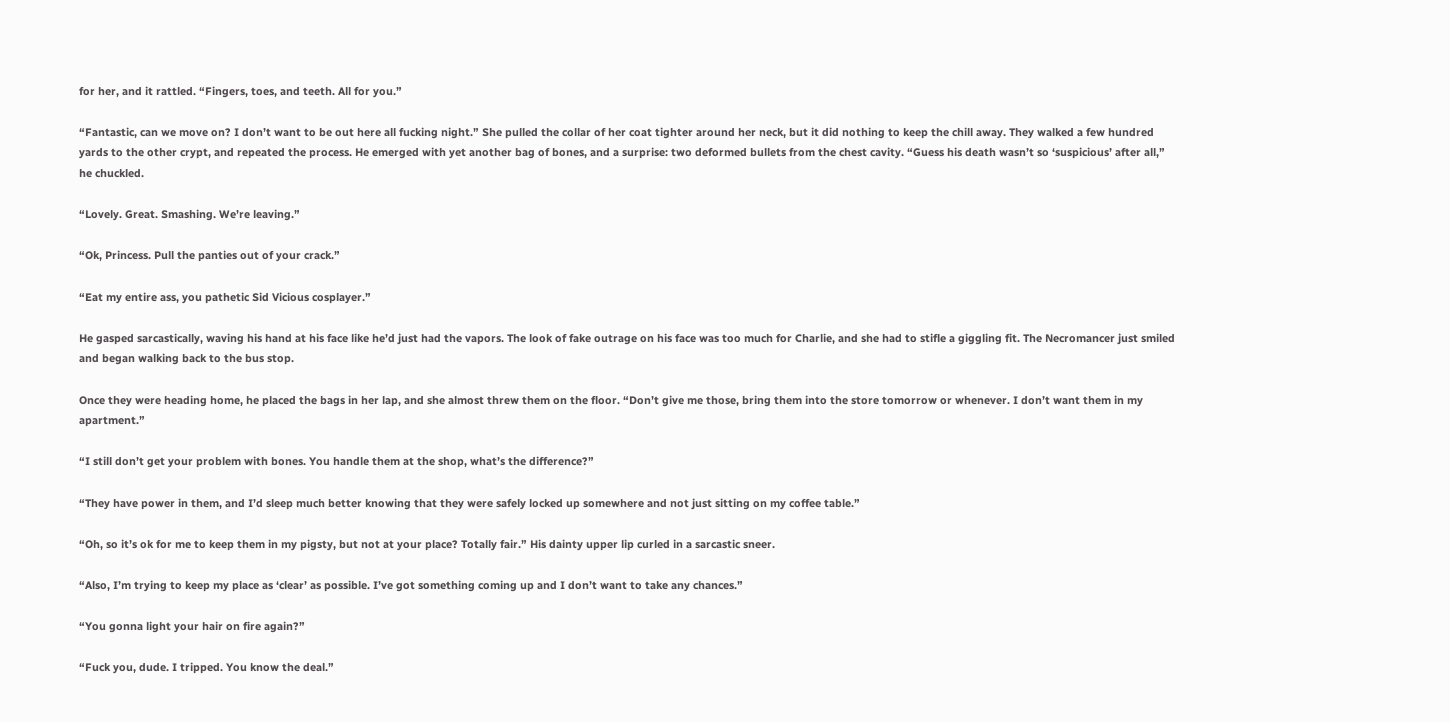for her, and it rattled. “Fingers, toes, and teeth. All for you.”

“Fantastic, can we move on? I don’t want to be out here all fucking night.” She pulled the collar of her coat tighter around her neck, but it did nothing to keep the chill away. They walked a few hundred yards to the other crypt, and repeated the process. He emerged with yet another bag of bones, and a surprise: two deformed bullets from the chest cavity. “Guess his death wasn’t so ‘suspicious’ after all,” he chuckled.

“Lovely. Great. Smashing. We’re leaving.”

“Ok, Princess. Pull the panties out of your crack.”

“Eat my entire ass, you pathetic Sid Vicious cosplayer.”

He gasped sarcastically, waving his hand at his face like he’d just had the vapors. The look of fake outrage on his face was too much for Charlie, and she had to stifle a giggling fit. The Necromancer just smiled and began walking back to the bus stop.

Once they were heading home, he placed the bags in her lap, and she almost threw them on the floor. “Don’t give me those, bring them into the store tomorrow or whenever. I don’t want them in my apartment.”

“I still don’t get your problem with bones. You handle them at the shop, what’s the difference?”

“They have power in them, and I’d sleep much better knowing that they were safely locked up somewhere and not just sitting on my coffee table.”

“Oh, so it’s ok for me to keep them in my pigsty, but not at your place? Totally fair.” His dainty upper lip curled in a sarcastic sneer.

“Also, I’m trying to keep my place as ‘clear’ as possible. I’ve got something coming up and I don’t want to take any chances.”

“You gonna light your hair on fire again?”

“Fuck you, dude. I tripped. You know the deal.”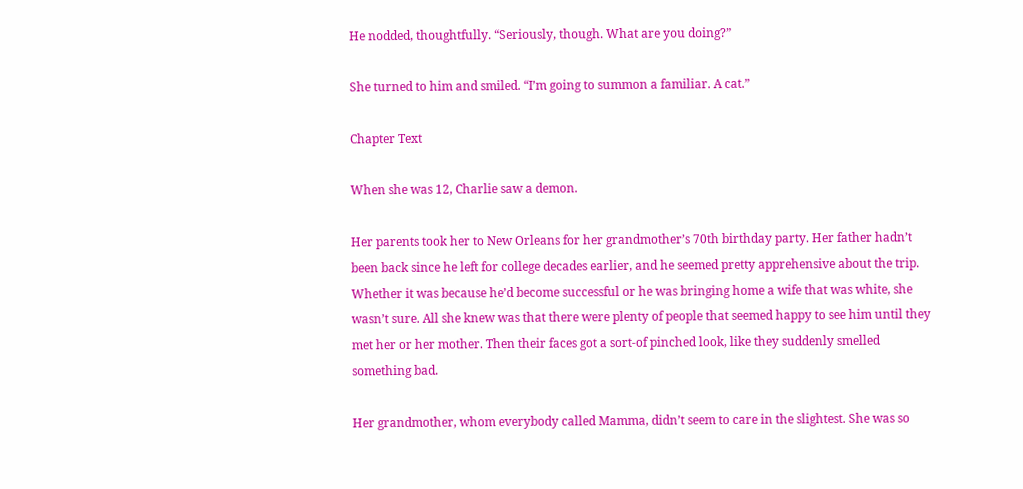He nodded, thoughtfully. “Seriously, though. What are you doing?”

She turned to him and smiled. “I’m going to summon a familiar. A cat.”

Chapter Text

When she was 12, Charlie saw a demon.

Her parents took her to New Orleans for her grandmother’s 70th birthday party. Her father hadn’t been back since he left for college decades earlier, and he seemed pretty apprehensive about the trip. Whether it was because he’d become successful or he was bringing home a wife that was white, she wasn’t sure. All she knew was that there were plenty of people that seemed happy to see him until they met her or her mother. Then their faces got a sort-of pinched look, like they suddenly smelled something bad.

Her grandmother, whom everybody called Mamma, didn’t seem to care in the slightest. She was so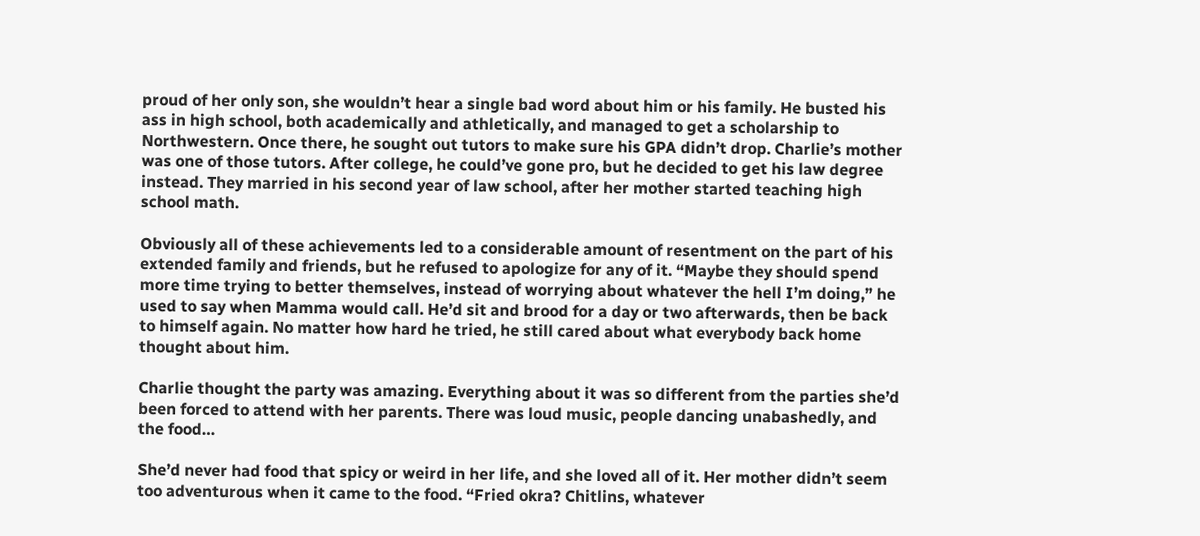proud of her only son, she wouldn’t hear a single bad word about him or his family. He busted his ass in high school, both academically and athletically, and managed to get a scholarship to Northwestern. Once there, he sought out tutors to make sure his GPA didn’t drop. Charlie’s mother was one of those tutors. After college, he could’ve gone pro, but he decided to get his law degree instead. They married in his second year of law school, after her mother started teaching high school math.

Obviously all of these achievements led to a considerable amount of resentment on the part of his extended family and friends, but he refused to apologize for any of it. “Maybe they should spend more time trying to better themselves, instead of worrying about whatever the hell I’m doing,” he used to say when Mamma would call. He’d sit and brood for a day or two afterwards, then be back to himself again. No matter how hard he tried, he still cared about what everybody back home thought about him.

Charlie thought the party was amazing. Everything about it was so different from the parties she’d been forced to attend with her parents. There was loud music, people dancing unabashedly, and the food…

She’d never had food that spicy or weird in her life, and she loved all of it. Her mother didn’t seem too adventurous when it came to the food. “Fried okra? Chitlins, whatever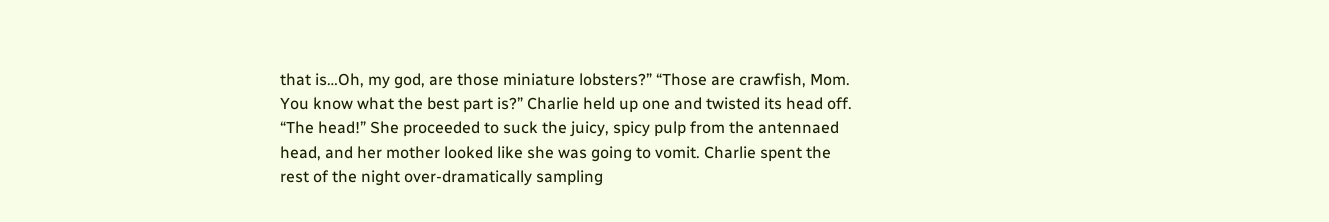that is…Oh, my god, are those miniature lobsters?” “Those are crawfish, Mom. You know what the best part is?” Charlie held up one and twisted its head off. “The head!” She proceeded to suck the juicy, spicy pulp from the antennaed head, and her mother looked like she was going to vomit. Charlie spent the rest of the night over-dramatically sampling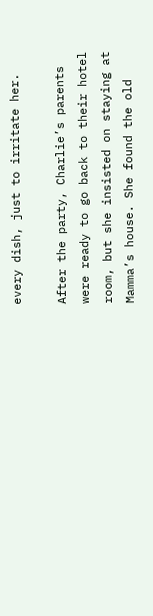every dish, just to irritate her.

After the party, Charlie’s parents were ready to go back to their hotel room, but she insisted on staying at Mamma’s house. She found the old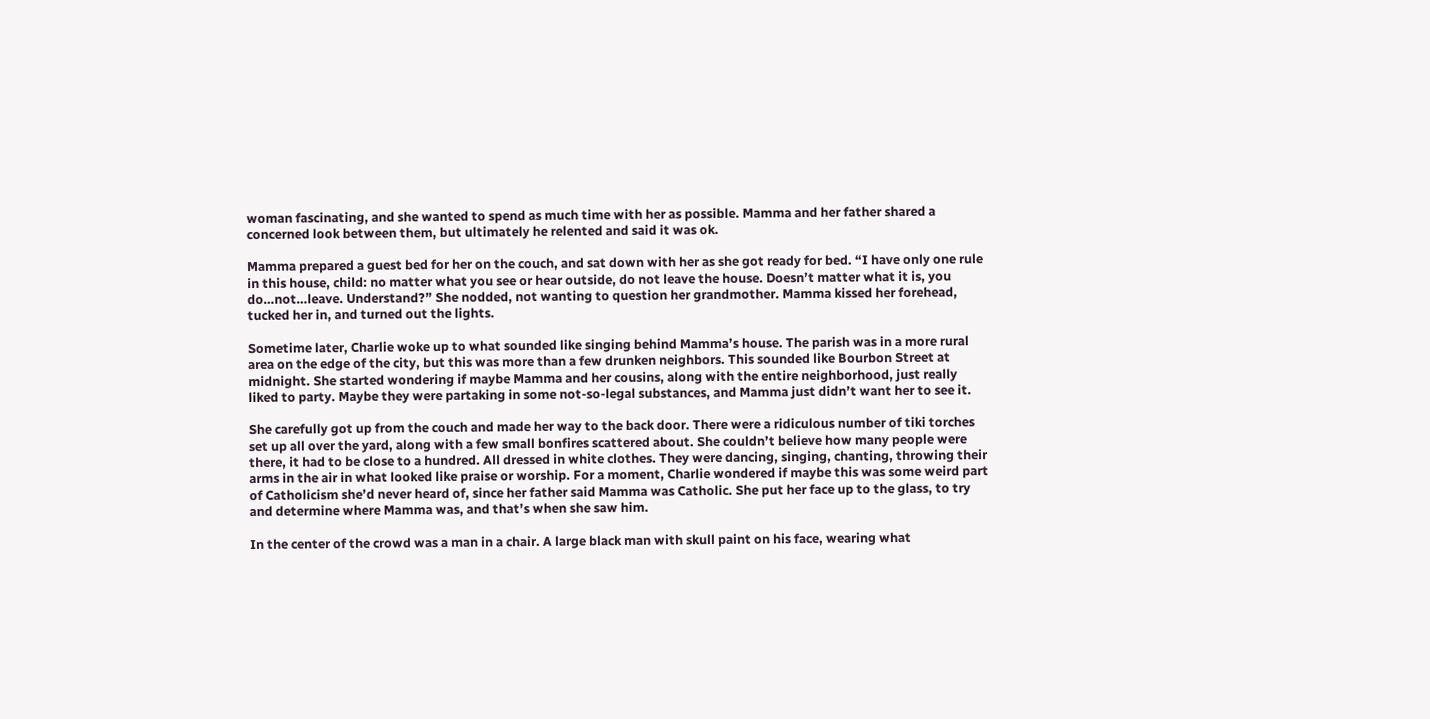woman fascinating, and she wanted to spend as much time with her as possible. Mamma and her father shared a concerned look between them, but ultimately he relented and said it was ok.

Mamma prepared a guest bed for her on the couch, and sat down with her as she got ready for bed. “I have only one rule in this house, child: no matter what you see or hear outside, do not leave the house. Doesn’t matter what it is, you do…not…leave. Understand?” She nodded, not wanting to question her grandmother. Mamma kissed her forehead, tucked her in, and turned out the lights.

Sometime later, Charlie woke up to what sounded like singing behind Mamma’s house. The parish was in a more rural area on the edge of the city, but this was more than a few drunken neighbors. This sounded like Bourbon Street at midnight. She started wondering if maybe Mamma and her cousins, along with the entire neighborhood, just really liked to party. Maybe they were partaking in some not-so-legal substances, and Mamma just didn’t want her to see it.

She carefully got up from the couch and made her way to the back door. There were a ridiculous number of tiki torches set up all over the yard, along with a few small bonfires scattered about. She couldn’t believe how many people were there, it had to be close to a hundred. All dressed in white clothes. They were dancing, singing, chanting, throwing their arms in the air in what looked like praise or worship. For a moment, Charlie wondered if maybe this was some weird part of Catholicism she’d never heard of, since her father said Mamma was Catholic. She put her face up to the glass, to try and determine where Mamma was, and that’s when she saw him.

In the center of the crowd was a man in a chair. A large black man with skull paint on his face, wearing what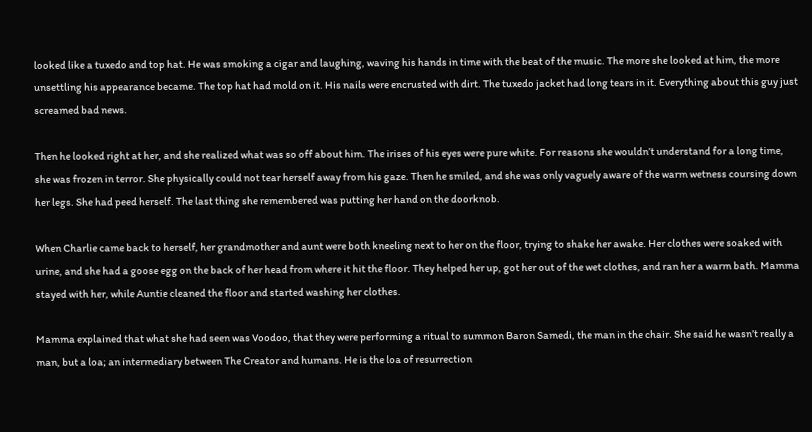looked like a tuxedo and top hat. He was smoking a cigar and laughing, waving his hands in time with the beat of the music. The more she looked at him, the more unsettling his appearance became. The top hat had mold on it. His nails were encrusted with dirt. The tuxedo jacket had long tears in it. Everything about this guy just screamed bad news.

Then he looked right at her, and she realized what was so off about him. The irises of his eyes were pure white. For reasons she wouldn’t understand for a long time, she was frozen in terror. She physically could not tear herself away from his gaze. Then he smiled, and she was only vaguely aware of the warm wetness coursing down her legs. She had peed herself. The last thing she remembered was putting her hand on the doorknob.

When Charlie came back to herself, her grandmother and aunt were both kneeling next to her on the floor, trying to shake her awake. Her clothes were soaked with urine, and she had a goose egg on the back of her head from where it hit the floor. They helped her up, got her out of the wet clothes, and ran her a warm bath. Mamma stayed with her, while Auntie cleaned the floor and started washing her clothes.

Mamma explained that what she had seen was Voodoo, that they were performing a ritual to summon Baron Samedi, the man in the chair. She said he wasn’t really a man, but a loa; an intermediary between The Creator and humans. He is the loa of resurrection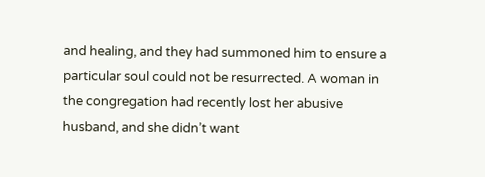and healing, and they had summoned him to ensure a particular soul could not be resurrected. A woman in the congregation had recently lost her abusive husband, and she didn’t want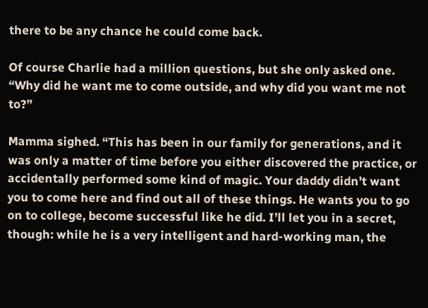there to be any chance he could come back.

Of course Charlie had a million questions, but she only asked one. “Why did he want me to come outside, and why did you want me not to?”

Mamma sighed. “This has been in our family for generations, and it was only a matter of time before you either discovered the practice, or accidentally performed some kind of magic. Your daddy didn’t want you to come here and find out all of these things. He wants you to go on to college, become successful like he did. I’ll let you in a secret, though: while he is a very intelligent and hard-working man, the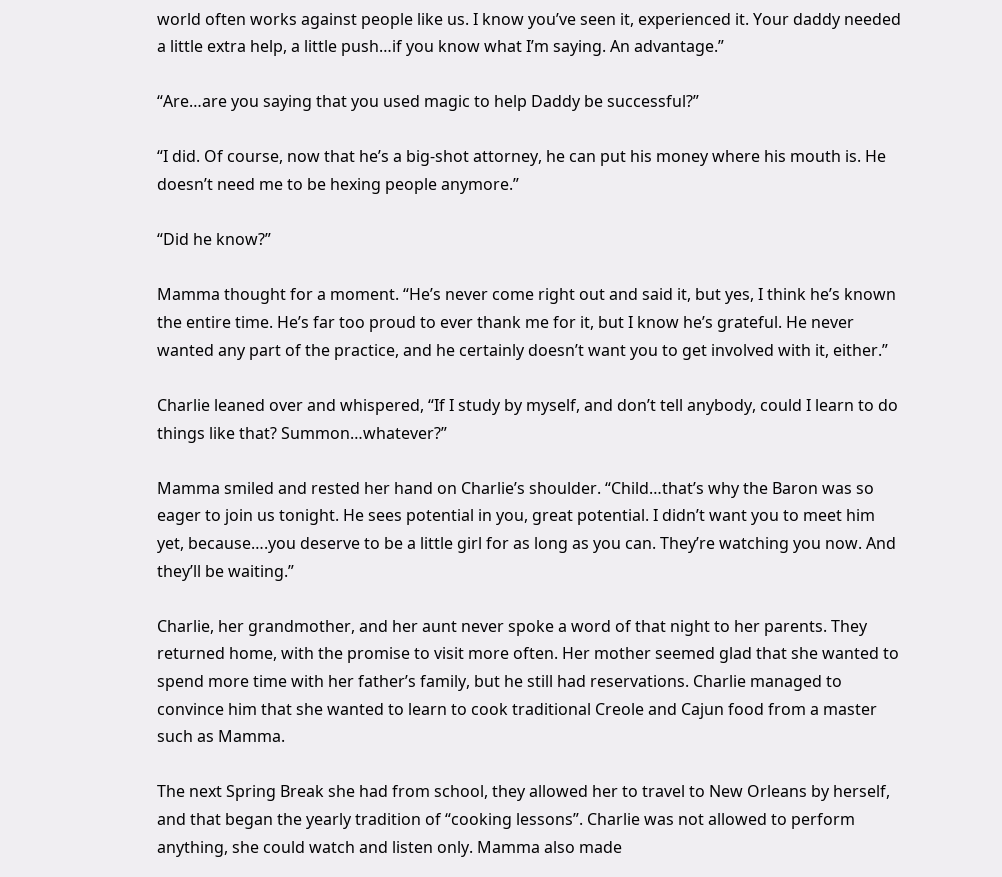world often works against people like us. I know you’ve seen it, experienced it. Your daddy needed a little extra help, a little push…if you know what I’m saying. An advantage.”

“Are…are you saying that you used magic to help Daddy be successful?”

“I did. Of course, now that he’s a big-shot attorney, he can put his money where his mouth is. He doesn’t need me to be hexing people anymore.”

“Did he know?”

Mamma thought for a moment. “He’s never come right out and said it, but yes, I think he’s known the entire time. He’s far too proud to ever thank me for it, but I know he’s grateful. He never wanted any part of the practice, and he certainly doesn’t want you to get involved with it, either.”

Charlie leaned over and whispered, “If I study by myself, and don’t tell anybody, could I learn to do things like that? Summon…whatever?”

Mamma smiled and rested her hand on Charlie’s shoulder. “Child…that’s why the Baron was so eager to join us tonight. He sees potential in you, great potential. I didn’t want you to meet him yet, because….you deserve to be a little girl for as long as you can. They’re watching you now. And they’ll be waiting.”

Charlie, her grandmother, and her aunt never spoke a word of that night to her parents. They returned home, with the promise to visit more often. Her mother seemed glad that she wanted to spend more time with her father’s family, but he still had reservations. Charlie managed to convince him that she wanted to learn to cook traditional Creole and Cajun food from a master such as Mamma.

The next Spring Break she had from school, they allowed her to travel to New Orleans by herself, and that began the yearly tradition of “cooking lessons”. Charlie was not allowed to perform anything, she could watch and listen only. Mamma also made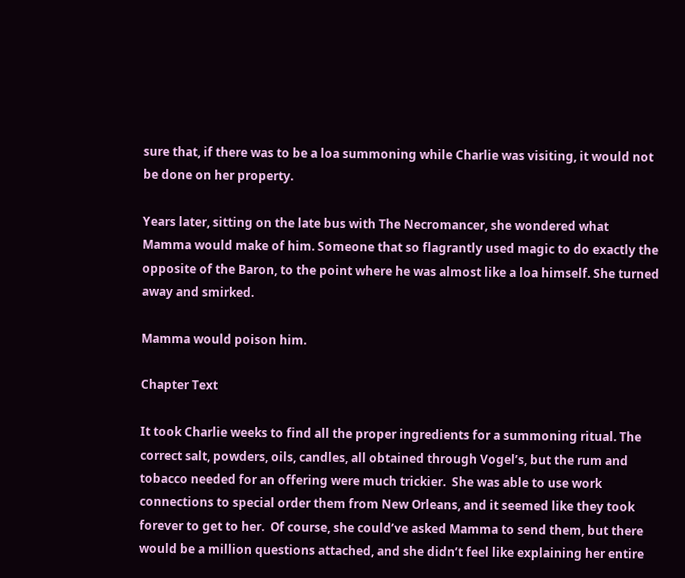sure that, if there was to be a loa summoning while Charlie was visiting, it would not be done on her property.

Years later, sitting on the late bus with The Necromancer, she wondered what Mamma would make of him. Someone that so flagrantly used magic to do exactly the opposite of the Baron, to the point where he was almost like a loa himself. She turned away and smirked.

Mamma would poison him.

Chapter Text

It took Charlie weeks to find all the proper ingredients for a summoning ritual. The correct salt, powders, oils, candles, all obtained through Vogel’s, but the rum and tobacco needed for an offering were much trickier.  She was able to use work connections to special order them from New Orleans, and it seemed like they took forever to get to her.  Of course, she could’ve asked Mamma to send them, but there would be a million questions attached, and she didn’t feel like explaining her entire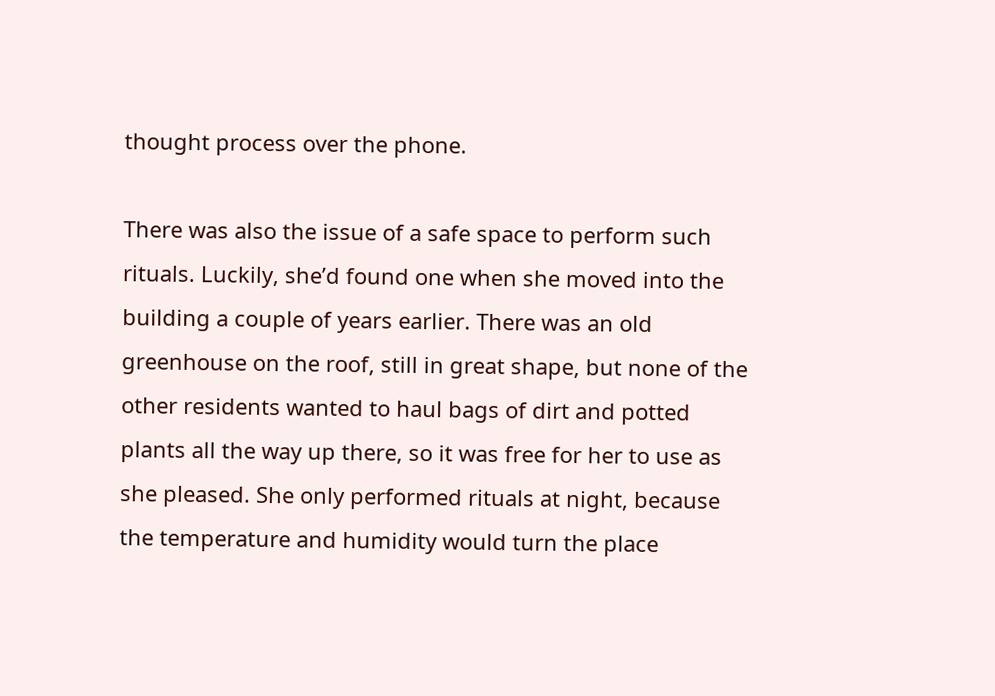thought process over the phone.

There was also the issue of a safe space to perform such rituals. Luckily, she’d found one when she moved into the building a couple of years earlier. There was an old greenhouse on the roof, still in great shape, but none of the other residents wanted to haul bags of dirt and potted plants all the way up there, so it was free for her to use as she pleased. She only performed rituals at night, because the temperature and humidity would turn the place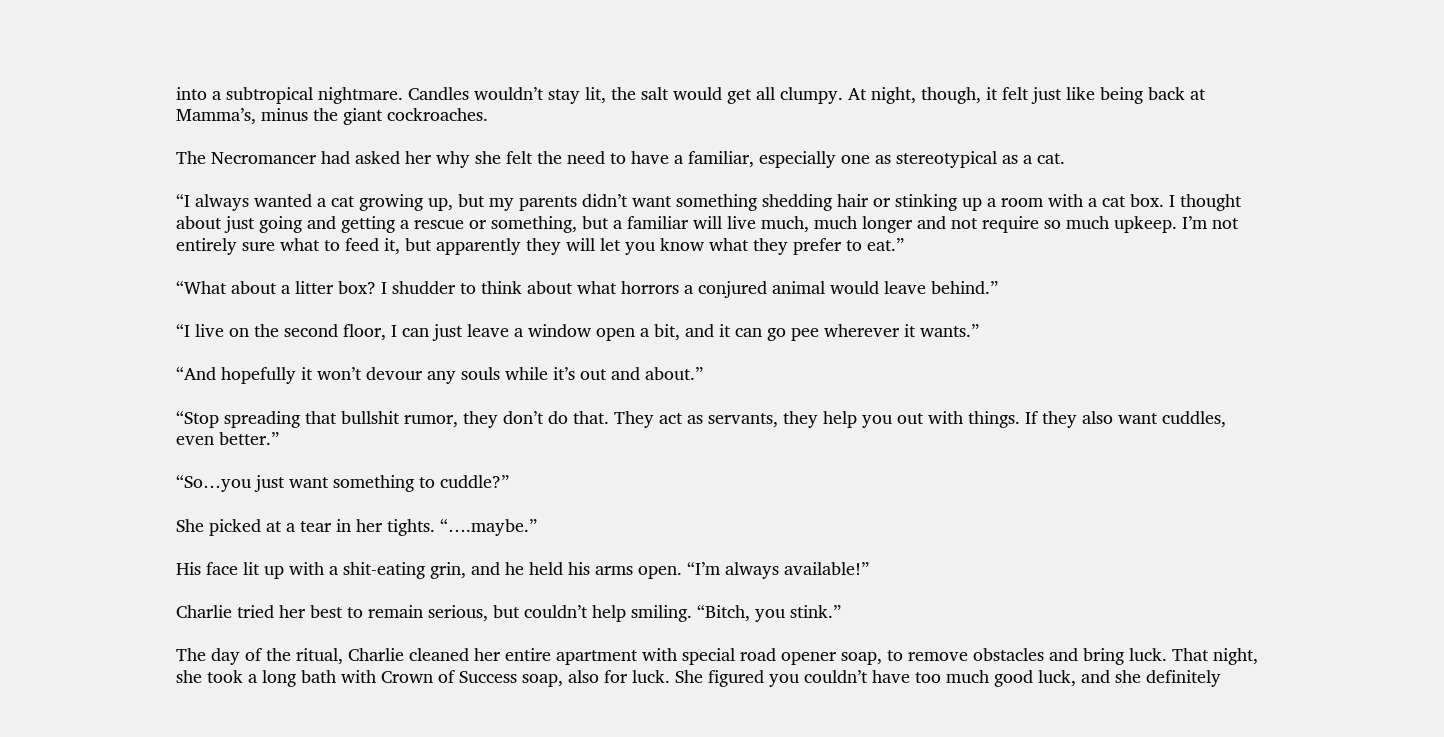into a subtropical nightmare. Candles wouldn’t stay lit, the salt would get all clumpy. At night, though, it felt just like being back at Mamma’s, minus the giant cockroaches.

The Necromancer had asked her why she felt the need to have a familiar, especially one as stereotypical as a cat.

“I always wanted a cat growing up, but my parents didn’t want something shedding hair or stinking up a room with a cat box. I thought about just going and getting a rescue or something, but a familiar will live much, much longer and not require so much upkeep. I’m not entirely sure what to feed it, but apparently they will let you know what they prefer to eat.”

“What about a litter box? I shudder to think about what horrors a conjured animal would leave behind.”

“I live on the second floor, I can just leave a window open a bit, and it can go pee wherever it wants.”

“And hopefully it won’t devour any souls while it’s out and about.”

“Stop spreading that bullshit rumor, they don’t do that. They act as servants, they help you out with things. If they also want cuddles, even better.”

“So…you just want something to cuddle?”

She picked at a tear in her tights. “….maybe.”

His face lit up with a shit-eating grin, and he held his arms open. “I’m always available!”

Charlie tried her best to remain serious, but couldn’t help smiling. “Bitch, you stink.”

The day of the ritual, Charlie cleaned her entire apartment with special road opener soap, to remove obstacles and bring luck. That night, she took a long bath with Crown of Success soap, also for luck. She figured you couldn’t have too much good luck, and she definitely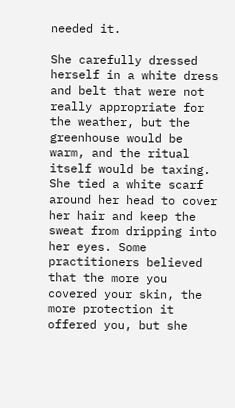needed it.

She carefully dressed herself in a white dress and belt that were not really appropriate for the weather, but the greenhouse would be warm, and the ritual itself would be taxing. She tied a white scarf around her head to cover her hair and keep the sweat from dripping into her eyes. Some practitioners believed that the more you covered your skin, the more protection it offered you, but she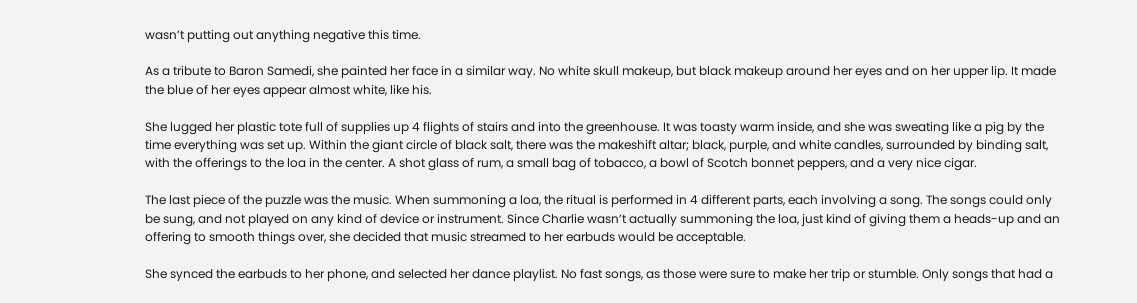wasn’t putting out anything negative this time.

As a tribute to Baron Samedi, she painted her face in a similar way. No white skull makeup, but black makeup around her eyes and on her upper lip. It made the blue of her eyes appear almost white, like his.

She lugged her plastic tote full of supplies up 4 flights of stairs and into the greenhouse. It was toasty warm inside, and she was sweating like a pig by the time everything was set up. Within the giant circle of black salt, there was the makeshift altar; black, purple, and white candles, surrounded by binding salt, with the offerings to the loa in the center. A shot glass of rum, a small bag of tobacco, a bowl of Scotch bonnet peppers, and a very nice cigar.

The last piece of the puzzle was the music. When summoning a loa, the ritual is performed in 4 different parts, each involving a song. The songs could only be sung, and not played on any kind of device or instrument. Since Charlie wasn’t actually summoning the loa, just kind of giving them a heads-up and an offering to smooth things over, she decided that music streamed to her earbuds would be acceptable.

She synced the earbuds to her phone, and selected her dance playlist. No fast songs, as those were sure to make her trip or stumble. Only songs that had a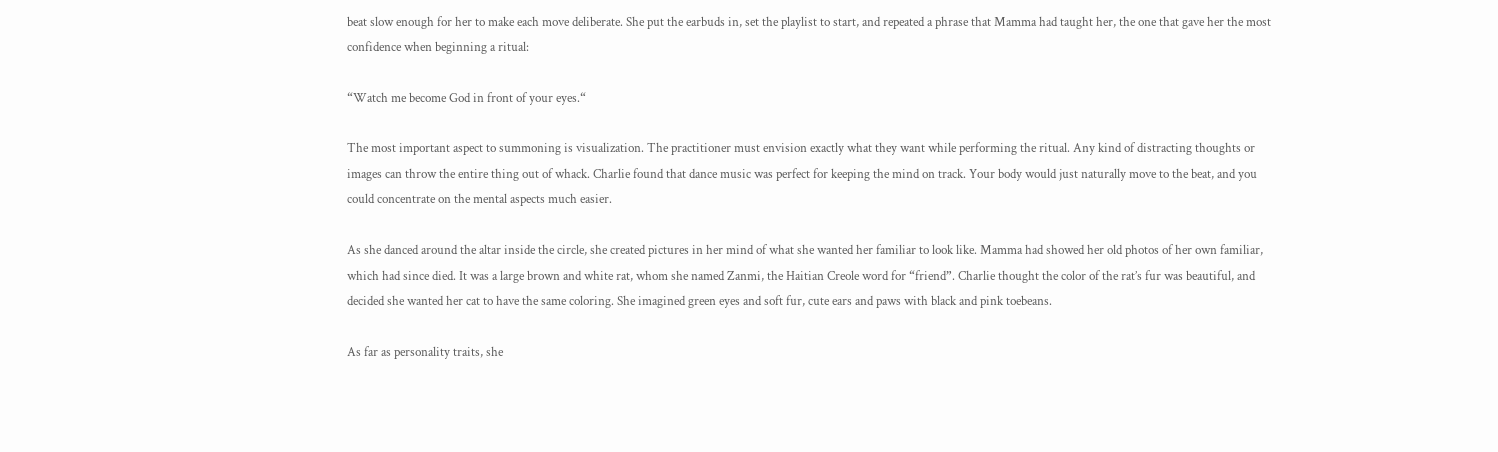beat slow enough for her to make each move deliberate. She put the earbuds in, set the playlist to start, and repeated a phrase that Mamma had taught her, the one that gave her the most confidence when beginning a ritual:

“Watch me become God in front of your eyes.“

The most important aspect to summoning is visualization. The practitioner must envision exactly what they want while performing the ritual. Any kind of distracting thoughts or images can throw the entire thing out of whack. Charlie found that dance music was perfect for keeping the mind on track. Your body would just naturally move to the beat, and you could concentrate on the mental aspects much easier.

As she danced around the altar inside the circle, she created pictures in her mind of what she wanted her familiar to look like. Mamma had showed her old photos of her own familiar, which had since died. It was a large brown and white rat, whom she named Zanmi, the Haitian Creole word for “friend”. Charlie thought the color of the rat’s fur was beautiful, and decided she wanted her cat to have the same coloring. She imagined green eyes and soft fur, cute ears and paws with black and pink toebeans.

As far as personality traits, she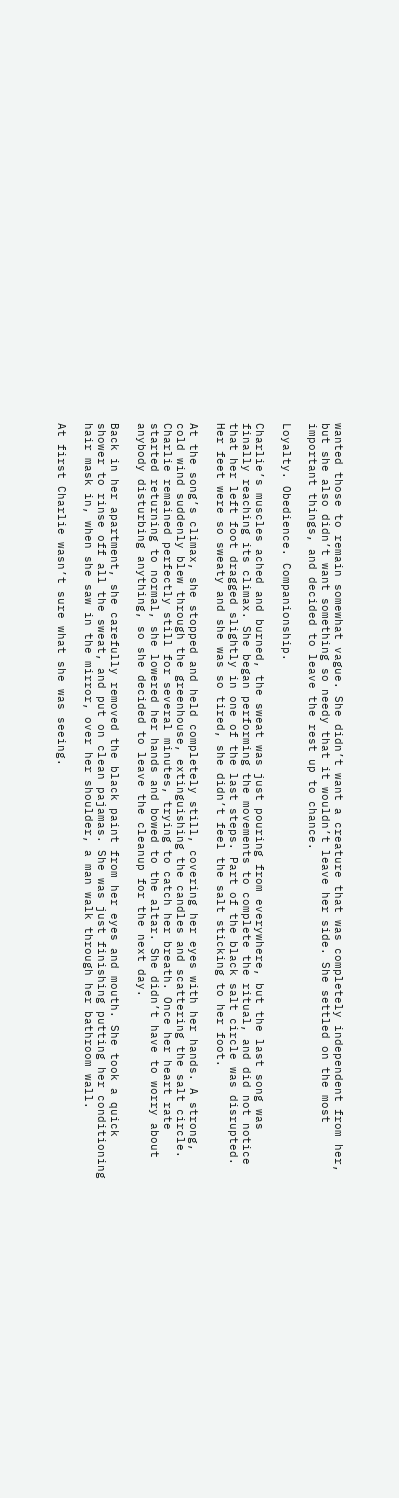wanted those to remain somewhat vague. She didn’t want a creature that was completely independent from her, but she also didn’t want something so needy that it wouldn’t leave her side. She settled on the most important things, and decided to leave the rest up to chance.

Loyalty. Obedience. Companionship.

Charlie’s muscles ached and burned, the sweat was just pouring from everywhere, but the last song was finally reaching its climax. She began performing the movements to complete the ritual, and did not notice that her left foot dragged slightly in one of the last steps. Part of the black salt circle was disrupted. Her feet were so sweaty and she was so tired, she didn’t feel the salt sticking to her foot.

At the song’s climax, she stopped and held completely still, covering her eyes with her hands. A strong, cold wind suddenly blew through the greenhouse, extinguishing the candles and scattering the salt circle. Charlie remained perfectly still for several minutes, trying to catch her breath. Once her heart rate started returning to normal, she lowered her hands and bowed to the altar. She didn’t have to worry about anybody disturbing anything, so she decided to leave the cleanup for the next day.

Back in her apartment, she carefully removed the black paint from her eyes and mouth. She took a quick shower to rinse off all the sweat, and put on clean pajamas. She was just finishing putting her conditioning hair mask in, when she saw in the mirror, over her shoulder, a man walk through her bathroom wall.

At first Charlie wasn’t sure what she was seeing.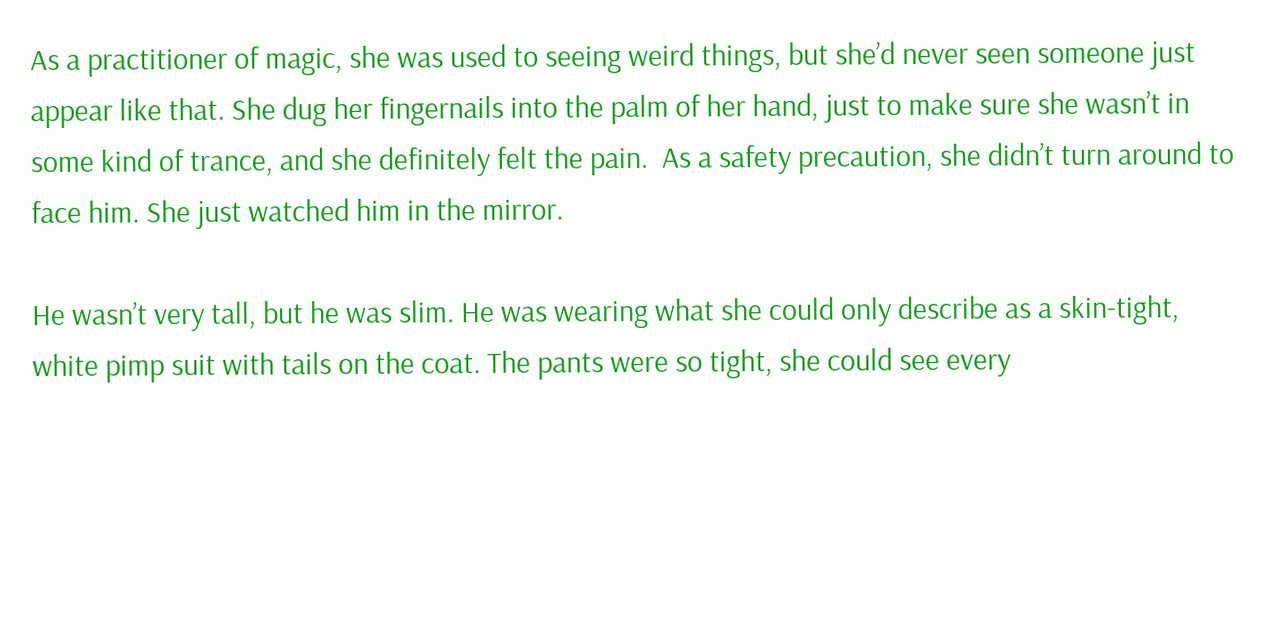As a practitioner of magic, she was used to seeing weird things, but she’d never seen someone just appear like that. She dug her fingernails into the palm of her hand, just to make sure she wasn’t in some kind of trance, and she definitely felt the pain.  As a safety precaution, she didn’t turn around to face him. She just watched him in the mirror.

He wasn’t very tall, but he was slim. He was wearing what she could only describe as a skin-tight, white pimp suit with tails on the coat. The pants were so tight, she could see every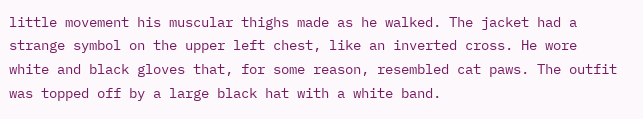little movement his muscular thighs made as he walked. The jacket had a strange symbol on the upper left chest, like an inverted cross. He wore white and black gloves that, for some reason, resembled cat paws. The outfit was topped off by a large black hat with a white band.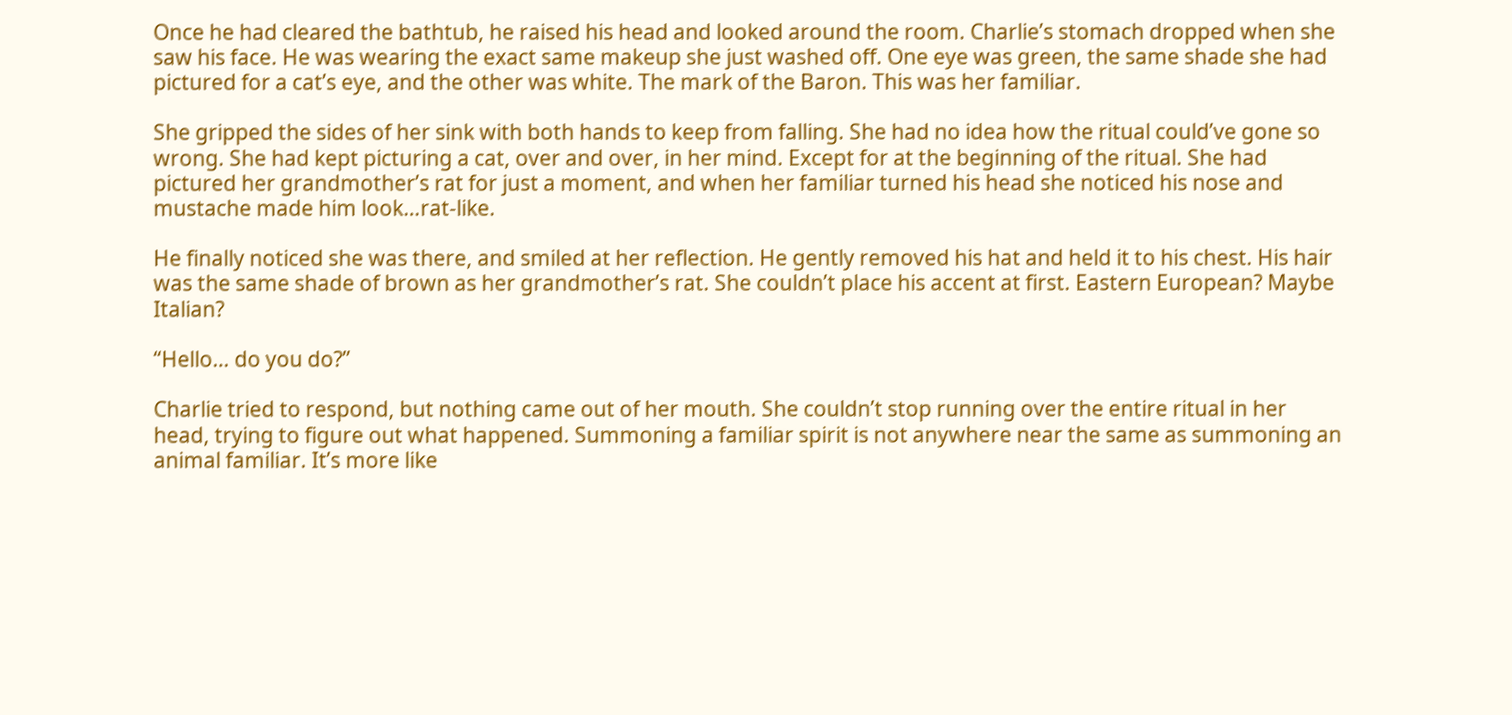Once he had cleared the bathtub, he raised his head and looked around the room. Charlie’s stomach dropped when she saw his face. He was wearing the exact same makeup she just washed off. One eye was green, the same shade she had pictured for a cat’s eye, and the other was white. The mark of the Baron. This was her familiar.

She gripped the sides of her sink with both hands to keep from falling. She had no idea how the ritual could’ve gone so wrong. She had kept picturing a cat, over and over, in her mind. Except for at the beginning of the ritual. She had pictured her grandmother’s rat for just a moment, and when her familiar turned his head she noticed his nose and mustache made him look…rat-like.

He finally noticed she was there, and smiled at her reflection. He gently removed his hat and held it to his chest. His hair was the same shade of brown as her grandmother’s rat. She couldn’t place his accent at first. Eastern European? Maybe Italian?

“Hello… do you do?”

Charlie tried to respond, but nothing came out of her mouth. She couldn’t stop running over the entire ritual in her head, trying to figure out what happened. Summoning a familiar spirit is not anywhere near the same as summoning an animal familiar. It’s more like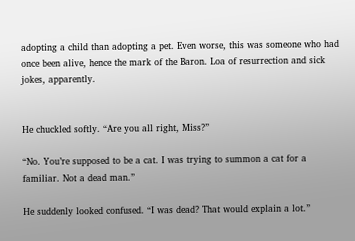adopting a child than adopting a pet. Even worse, this was someone who had once been alive, hence the mark of the Baron. Loa of resurrection and sick jokes, apparently.


He chuckled softly. “Are you all right, Miss?”

“No. You’re supposed to be a cat. I was trying to summon a cat for a familiar. Not a dead man.”

He suddenly looked confused. “I was dead? That would explain a lot.”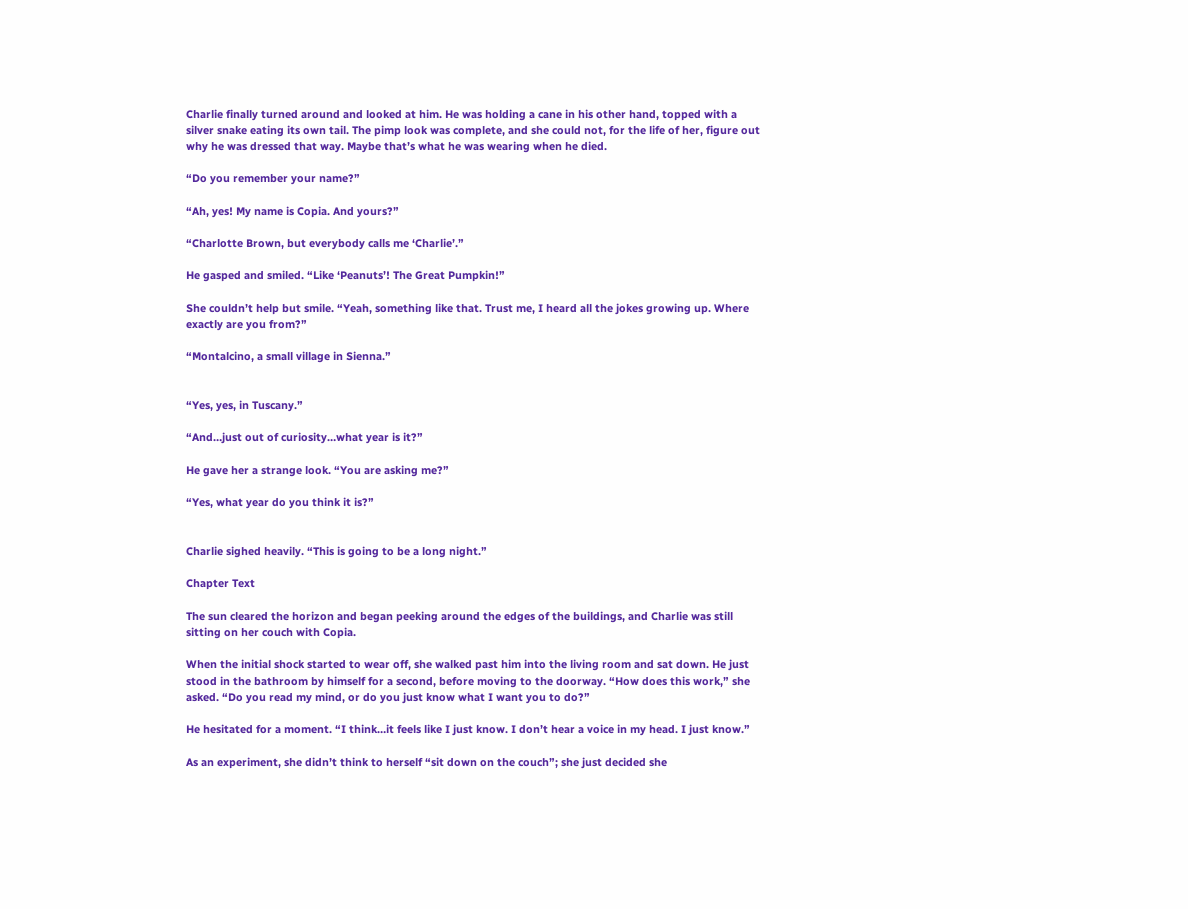Charlie finally turned around and looked at him. He was holding a cane in his other hand, topped with a silver snake eating its own tail. The pimp look was complete, and she could not, for the life of her, figure out why he was dressed that way. Maybe that’s what he was wearing when he died.

“Do you remember your name?”

“Ah, yes! My name is Copia. And yours?”

“Charlotte Brown, but everybody calls me ‘Charlie’.”

He gasped and smiled. “Like ‘Peanuts’! The Great Pumpkin!”

She couldn’t help but smile. “Yeah, something like that. Trust me, I heard all the jokes growing up. Where exactly are you from?”

“Montalcino, a small village in Sienna.”


“Yes, yes, in Tuscany.”

“And…just out of curiosity…what year is it?”

He gave her a strange look. “You are asking me?”

“Yes, what year do you think it is?”


Charlie sighed heavily. “This is going to be a long night.”

Chapter Text

The sun cleared the horizon and began peeking around the edges of the buildings, and Charlie was still sitting on her couch with Copia.

When the initial shock started to wear off, she walked past him into the living room and sat down. He just stood in the bathroom by himself for a second, before moving to the doorway. “How does this work,” she asked. “Do you read my mind, or do you just know what I want you to do?”

He hesitated for a moment. “I think…it feels like I just know. I don’t hear a voice in my head. I just know.”

As an experiment, she didn’t think to herself “sit down on the couch”; she just decided she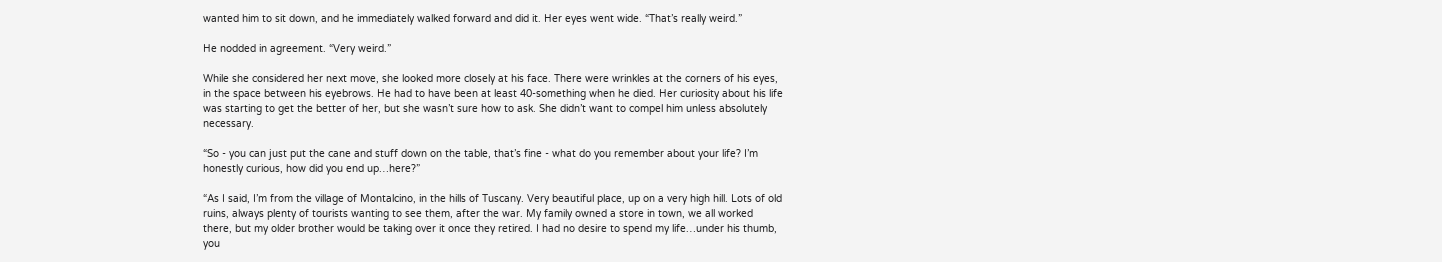wanted him to sit down, and he immediately walked forward and did it. Her eyes went wide. “That’s really weird.”

He nodded in agreement. “Very weird.”

While she considered her next move, she looked more closely at his face. There were wrinkles at the corners of his eyes, in the space between his eyebrows. He had to have been at least 40-something when he died. Her curiosity about his life was starting to get the better of her, but she wasn’t sure how to ask. She didn’t want to compel him unless absolutely necessary.

“So - you can just put the cane and stuff down on the table, that’s fine - what do you remember about your life? I’m honestly curious, how did you end up…here?”

“As I said, I’m from the village of Montalcino, in the hills of Tuscany. Very beautiful place, up on a very high hill. Lots of old ruins, always plenty of tourists wanting to see them, after the war. My family owned a store in town, we all worked there, but my older brother would be taking over it once they retired. I had no desire to spend my life…under his thumb, you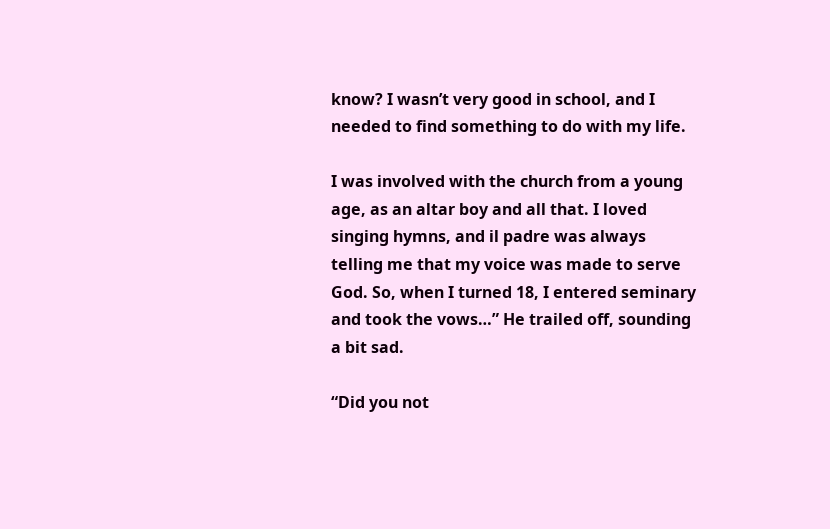know? I wasn’t very good in school, and I needed to find something to do with my life.

I was involved with the church from a young age, as an altar boy and all that. I loved singing hymns, and il padre was always telling me that my voice was made to serve God. So, when I turned 18, I entered seminary and took the vows…” He trailed off, sounding a bit sad.

“Did you not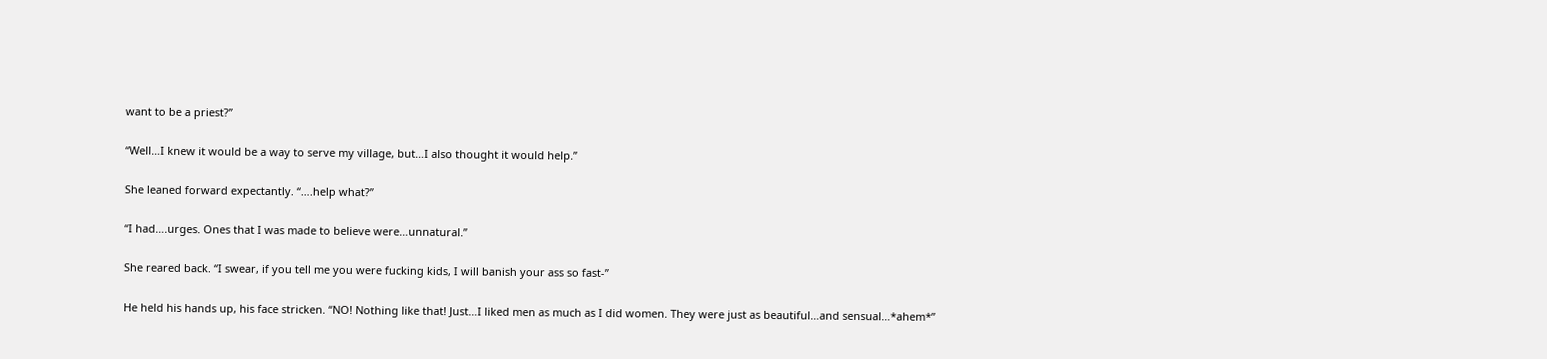want to be a priest?”

“Well…I knew it would be a way to serve my village, but…I also thought it would help.”

She leaned forward expectantly. “….help what?”

“I had….urges. Ones that I was made to believe were…unnatural.”

She reared back. “I swear, if you tell me you were fucking kids, I will banish your ass so fast-”

He held his hands up, his face stricken. “NO! Nothing like that! Just…I liked men as much as I did women. They were just as beautiful…and sensual…*ahem*”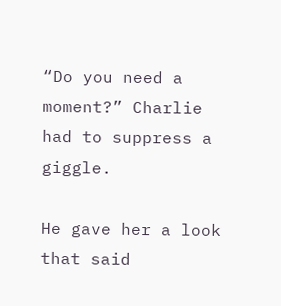“Do you need a moment?” Charlie had to suppress a giggle.

He gave her a look that said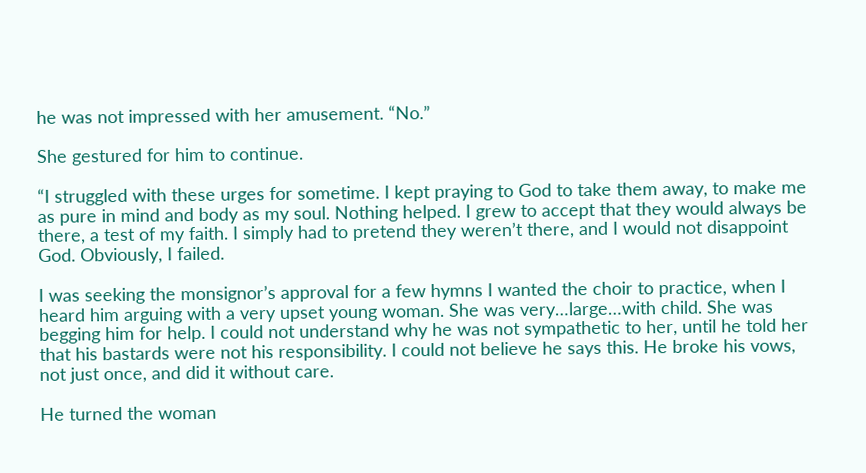he was not impressed with her amusement. “No.”

She gestured for him to continue.

“I struggled with these urges for sometime. I kept praying to God to take them away, to make me as pure in mind and body as my soul. Nothing helped. I grew to accept that they would always be there, a test of my faith. I simply had to pretend they weren’t there, and I would not disappoint God. Obviously, I failed.

I was seeking the monsignor’s approval for a few hymns I wanted the choir to practice, when I heard him arguing with a very upset young woman. She was very…large…with child. She was begging him for help. I could not understand why he was not sympathetic to her, until he told her that his bastards were not his responsibility. I could not believe he says this. He broke his vows, not just once, and did it without care.

He turned the woman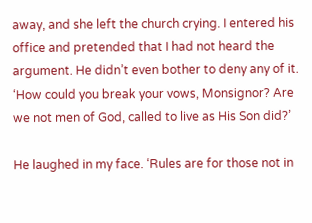away, and she left the church crying. I entered his office and pretended that I had not heard the argument. He didn’t even bother to deny any of it. ‘How could you break your vows, Monsignor? Are we not men of God, called to live as His Son did?’

He laughed in my face. ‘Rules are for those not in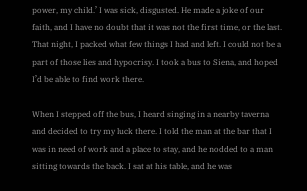power, my child.’ I was sick, disgusted. He made a joke of our faith, and I have no doubt that it was not the first time, or the last. That night, I packed what few things I had and left. I could not be a part of those lies and hypocrisy. I took a bus to Siena, and hoped I’d be able to find work there.

When I stepped off the bus, I heard singing in a nearby taverna and decided to try my luck there. I told the man at the bar that I was in need of work and a place to stay, and he nodded to a man sitting towards the back. I sat at his table, and he was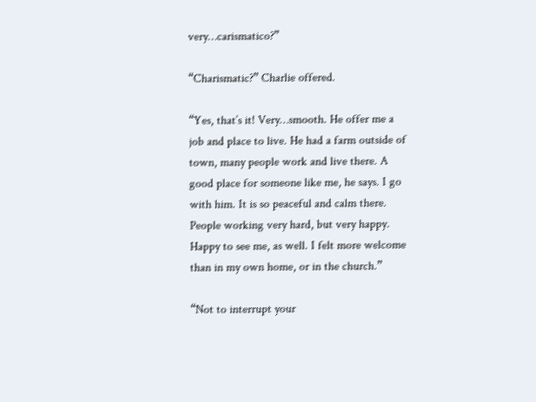very…carismatico?”

“Charismatic?” Charlie offered.

“Yes, that’s it! Very…smooth. He offer me a job and place to live. He had a farm outside of town, many people work and live there. A good place for someone like me, he says. I go with him. It is so peaceful and calm there. People working very hard, but very happy. Happy to see me, as well. I felt more welcome than in my own home, or in the church.”

“Not to interrupt your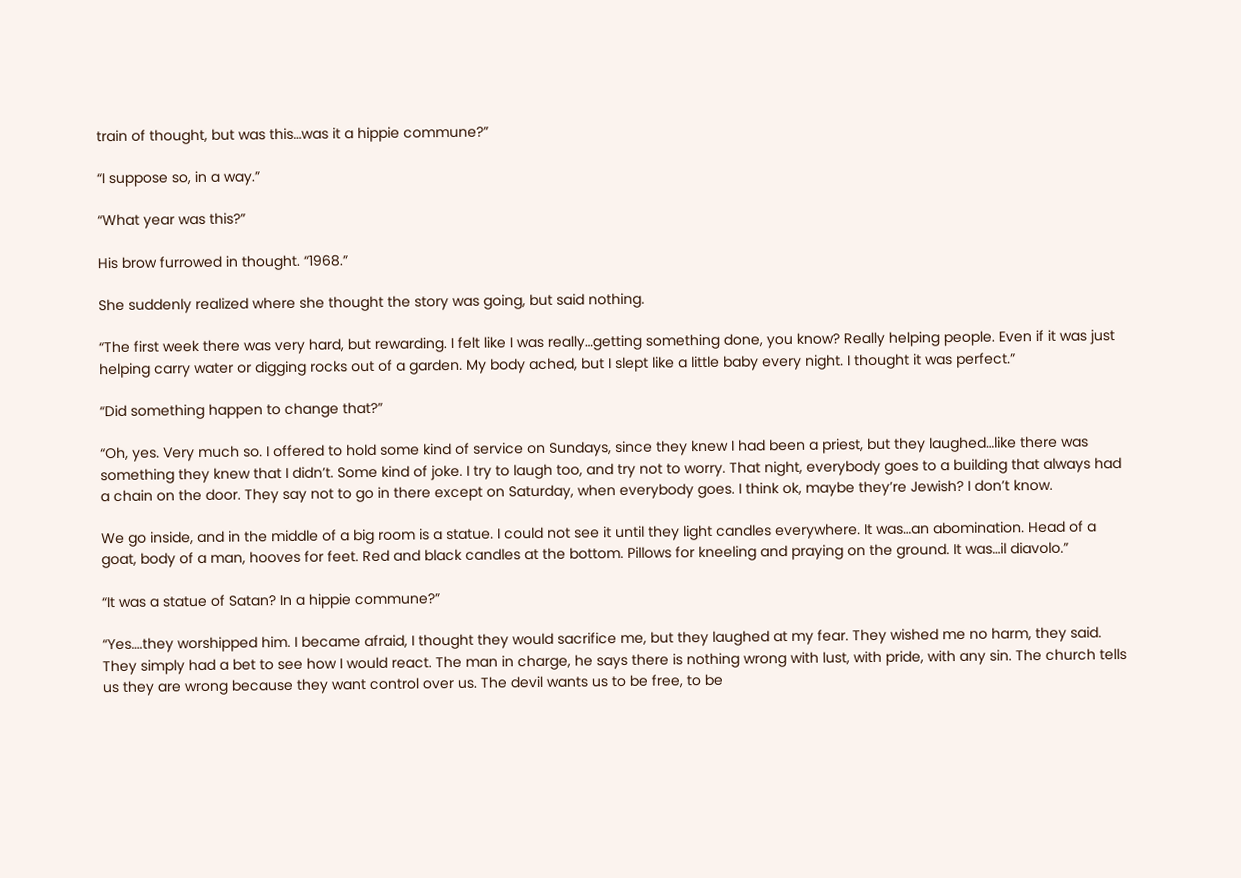train of thought, but was this…was it a hippie commune?”

“I suppose so, in a way.”

“What year was this?”

His brow furrowed in thought. “1968.”

She suddenly realized where she thought the story was going, but said nothing.

“The first week there was very hard, but rewarding. I felt like I was really…getting something done, you know? Really helping people. Even if it was just helping carry water or digging rocks out of a garden. My body ached, but I slept like a little baby every night. I thought it was perfect.”

“Did something happen to change that?”

“Oh, yes. Very much so. I offered to hold some kind of service on Sundays, since they knew I had been a priest, but they laughed…like there was something they knew that I didn’t. Some kind of joke. I try to laugh too, and try not to worry. That night, everybody goes to a building that always had a chain on the door. They say not to go in there except on Saturday, when everybody goes. I think ok, maybe they’re Jewish? I don’t know.

We go inside, and in the middle of a big room is a statue. I could not see it until they light candles everywhere. It was…an abomination. Head of a goat, body of a man, hooves for feet. Red and black candles at the bottom. Pillows for kneeling and praying on the ground. It was…il diavolo.”

“It was a statue of Satan? In a hippie commune?”

“Yes….they worshipped him. I became afraid, I thought they would sacrifice me, but they laughed at my fear. They wished me no harm, they said. They simply had a bet to see how I would react. The man in charge, he says there is nothing wrong with lust, with pride, with any sin. The church tells us they are wrong because they want control over us. The devil wants us to be free, to be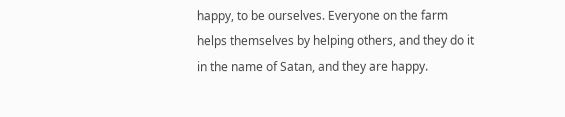happy, to be ourselves. Everyone on the farm helps themselves by helping others, and they do it in the name of Satan, and they are happy.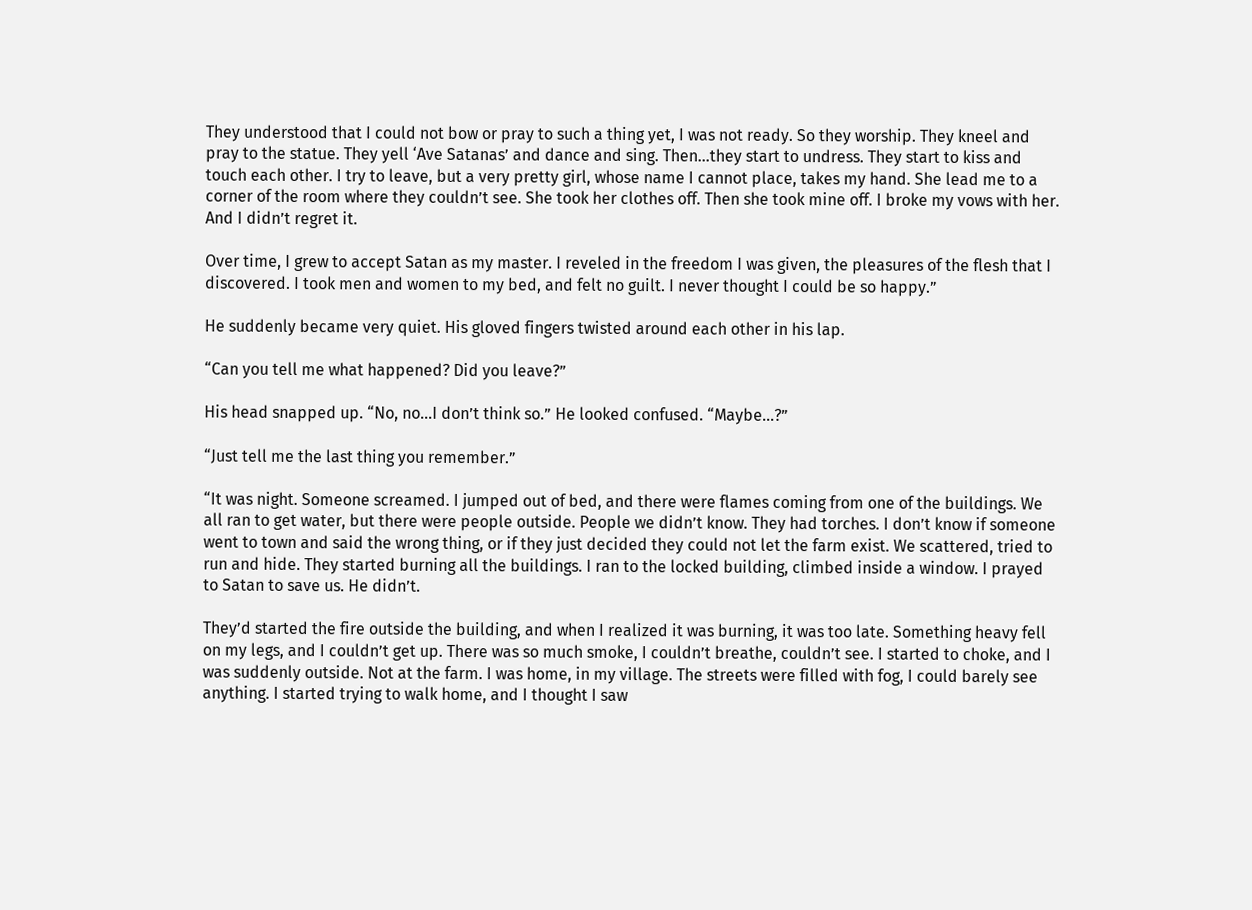They understood that I could not bow or pray to such a thing yet, I was not ready. So they worship. They kneel and pray to the statue. They yell ‘Ave Satanas’ and dance and sing. Then…they start to undress. They start to kiss and touch each other. I try to leave, but a very pretty girl, whose name I cannot place, takes my hand. She lead me to a corner of the room where they couldn’t see. She took her clothes off. Then she took mine off. I broke my vows with her. And I didn’t regret it.

Over time, I grew to accept Satan as my master. I reveled in the freedom I was given, the pleasures of the flesh that I discovered. I took men and women to my bed, and felt no guilt. I never thought I could be so happy.”

He suddenly became very quiet. His gloved fingers twisted around each other in his lap.

“Can you tell me what happened? Did you leave?”

His head snapped up. “No, no…I don’t think so.” He looked confused. “Maybe…?”

“Just tell me the last thing you remember.”

“It was night. Someone screamed. I jumped out of bed, and there were flames coming from one of the buildings. We all ran to get water, but there were people outside. People we didn’t know. They had torches. I don’t know if someone went to town and said the wrong thing, or if they just decided they could not let the farm exist. We scattered, tried to run and hide. They started burning all the buildings. I ran to the locked building, climbed inside a window. I prayed to Satan to save us. He didn’t.

They’d started the fire outside the building, and when I realized it was burning, it was too late. Something heavy fell on my legs, and I couldn’t get up. There was so much smoke, I couldn’t breathe, couldn’t see. I started to choke, and I was suddenly outside. Not at the farm. I was home, in my village. The streets were filled with fog, I could barely see anything. I started trying to walk home, and I thought I saw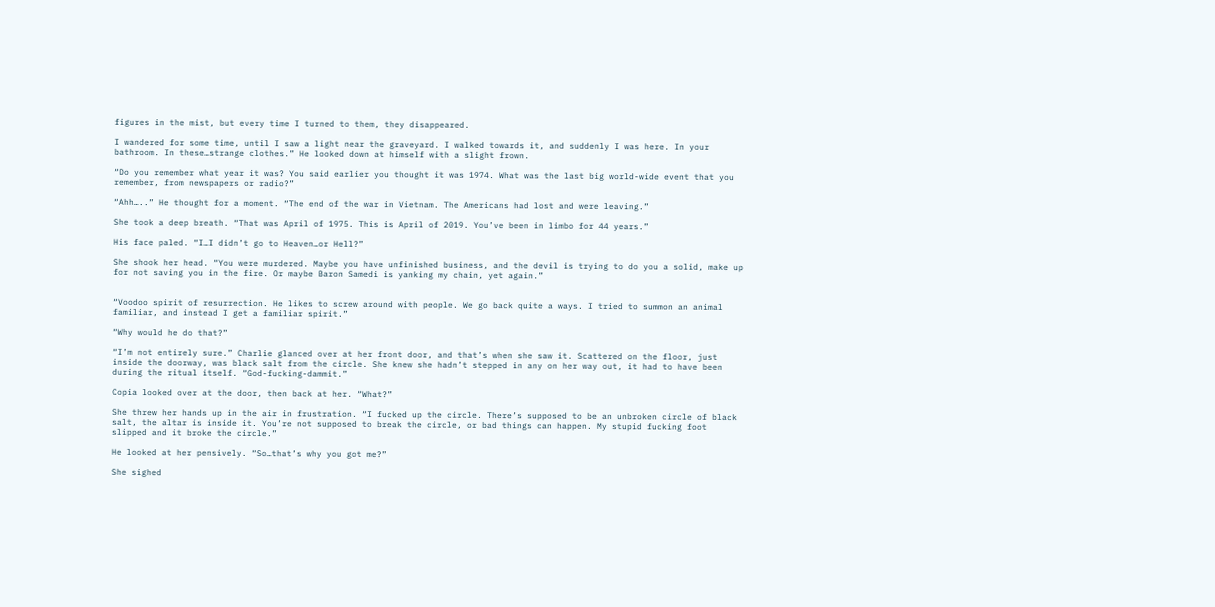figures in the mist, but every time I turned to them, they disappeared.

I wandered for some time, until I saw a light near the graveyard. I walked towards it, and suddenly I was here. In your bathroom. In these…strange clothes.” He looked down at himself with a slight frown.

“Do you remember what year it was? You said earlier you thought it was 1974. What was the last big world-wide event that you remember, from newspapers or radio?”

“Ahh…..” He thought for a moment. “The end of the war in Vietnam. The Americans had lost and were leaving.”

She took a deep breath. “That was April of 1975. This is April of 2019. You’ve been in limbo for 44 years.”

His face paled. “I…I didn’t go to Heaven…or Hell?”

She shook her head. “You were murdered. Maybe you have unfinished business, and the devil is trying to do you a solid, make up for not saving you in the fire. Or maybe Baron Samedi is yanking my chain, yet again.”


“Voodoo spirit of resurrection. He likes to screw around with people. We go back quite a ways. I tried to summon an animal familiar, and instead I get a familiar spirit.”

“Why would he do that?”

“I’m not entirely sure.” Charlie glanced over at her front door, and that’s when she saw it. Scattered on the floor, just inside the doorway, was black salt from the circle. She knew she hadn’t stepped in any on her way out, it had to have been during the ritual itself. “God-fucking-dammit.”

Copia looked over at the door, then back at her. “What?”

She threw her hands up in the air in frustration. “I fucked up the circle. There’s supposed to be an unbroken circle of black salt, the altar is inside it. You’re not supposed to break the circle, or bad things can happen. My stupid fucking foot slipped and it broke the circle.”

He looked at her pensively. “So…that’s why you got me?”

She sighed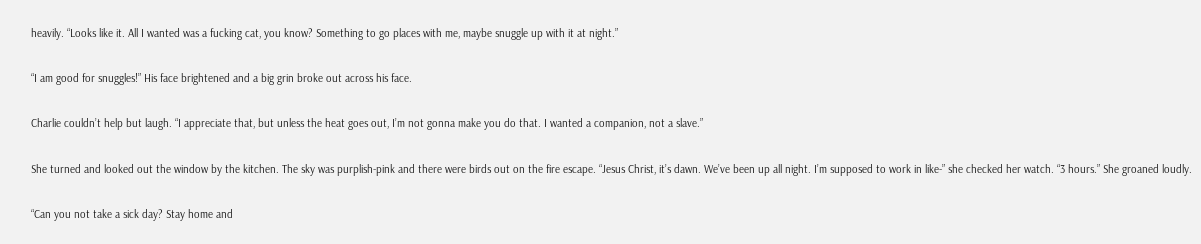heavily. “Looks like it. All I wanted was a fucking cat, you know? Something to go places with me, maybe snuggle up with it at night.”

“I am good for snuggles!” His face brightened and a big grin broke out across his face.

Charlie couldn’t help but laugh. “I appreciate that, but unless the heat goes out, I’m not gonna make you do that. I wanted a companion, not a slave.”

She turned and looked out the window by the kitchen. The sky was purplish-pink and there were birds out on the fire escape. “Jesus Christ, it’s dawn. We’ve been up all night. I’m supposed to work in like-” she checked her watch. “3 hours.” She groaned loudly.

“Can you not take a sick day? Stay home and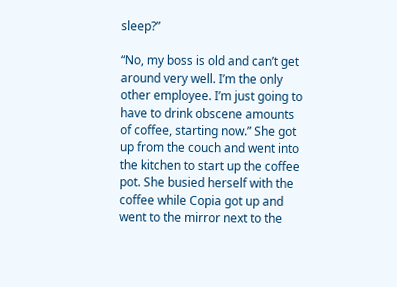sleep?”

“No, my boss is old and can’t get around very well. I’m the only other employee. I’m just going to have to drink obscene amounts of coffee, starting now.” She got up from the couch and went into the kitchen to start up the coffee pot. She busied herself with the coffee while Copia got up and went to the mirror next to the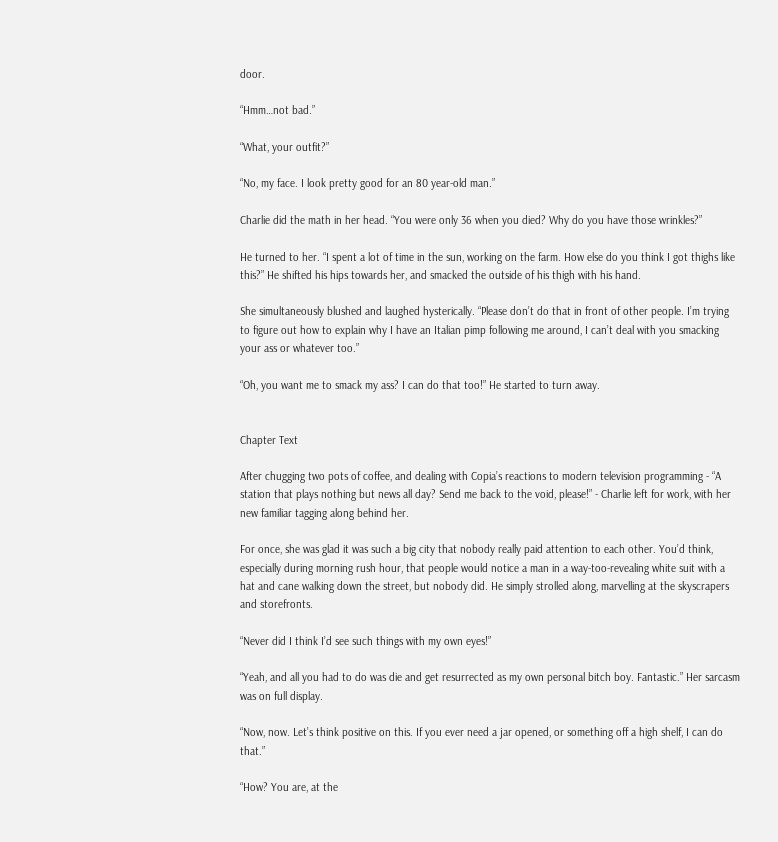door.

“Hmm…not bad.”

“What, your outfit?”

“No, my face. I look pretty good for an 80 year-old man.”

Charlie did the math in her head. “You were only 36 when you died? Why do you have those wrinkles?”

He turned to her. “I spent a lot of time in the sun, working on the farm. How else do you think I got thighs like this?” He shifted his hips towards her, and smacked the outside of his thigh with his hand.

She simultaneously blushed and laughed hysterically. “Please don’t do that in front of other people. I’m trying to figure out how to explain why I have an Italian pimp following me around, I can’t deal with you smacking your ass or whatever too.”

“Oh, you want me to smack my ass? I can do that too!” He started to turn away.


Chapter Text

After chugging two pots of coffee, and dealing with Copia’s reactions to modern television programming - “A station that plays nothing but news all day? Send me back to the void, please!” - Charlie left for work, with her new familiar tagging along behind her.

For once, she was glad it was such a big city that nobody really paid attention to each other. You’d think, especially during morning rush hour, that people would notice a man in a way-too-revealing white suit with a hat and cane walking down the street, but nobody did. He simply strolled along, marvelling at the skyscrapers and storefronts.

“Never did I think I’d see such things with my own eyes!”

“Yeah, and all you had to do was die and get resurrected as my own personal bitch boy. Fantastic.” Her sarcasm was on full display.

“Now, now. Let’s think positive on this. If you ever need a jar opened, or something off a high shelf, I can do that.”

“How? You are, at the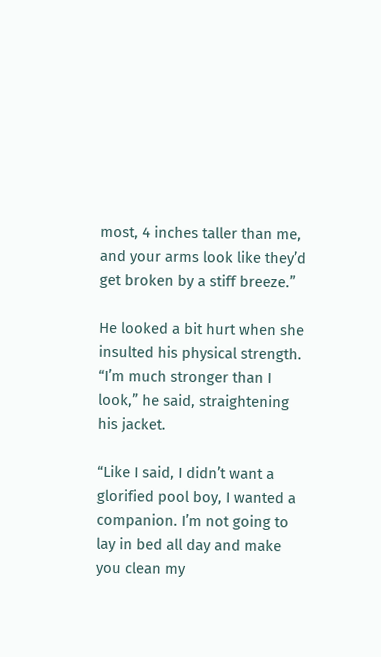most, 4 inches taller than me, and your arms look like they’d get broken by a stiff breeze.”

He looked a bit hurt when she insulted his physical strength. “I’m much stronger than I look,” he said, straightening his jacket.

“Like I said, I didn’t want a glorified pool boy, I wanted a companion. I’m not going to lay in bed all day and make you clean my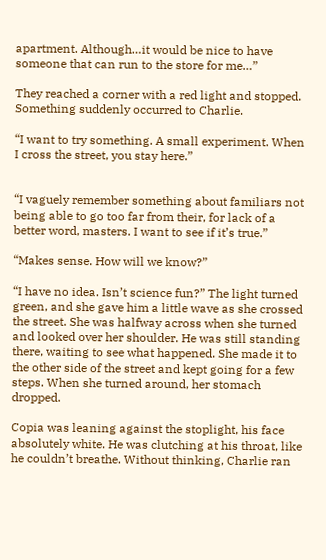apartment. Although…it would be nice to have someone that can run to the store for me…”

They reached a corner with a red light and stopped. Something suddenly occurred to Charlie.

“I want to try something. A small experiment. When I cross the street, you stay here.”


“I vaguely remember something about familiars not being able to go too far from their, for lack of a better word, masters. I want to see if it’s true.”

“Makes sense. How will we know?”

“I have no idea. Isn’t science fun?” The light turned green, and she gave him a little wave as she crossed the street. She was halfway across when she turned and looked over her shoulder. He was still standing there, waiting to see what happened. She made it to the other side of the street and kept going for a few steps. When she turned around, her stomach dropped.

Copia was leaning against the stoplight, his face absolutely white. He was clutching at his throat, like he couldn’t breathe. Without thinking, Charlie ran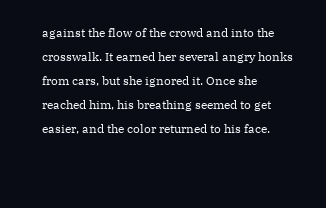against the flow of the crowd and into the crosswalk. It earned her several angry honks from cars, but she ignored it. Once she reached him, his breathing seemed to get easier, and the color returned to his face.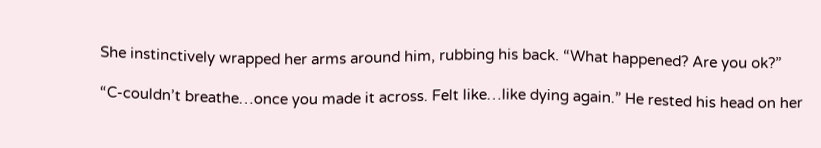She instinctively wrapped her arms around him, rubbing his back. “What happened? Are you ok?”

“C-couldn’t breathe…once you made it across. Felt like…like dying again.” He rested his head on her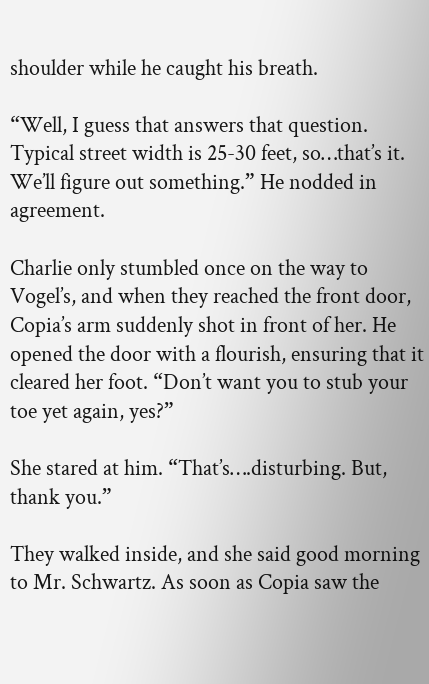shoulder while he caught his breath.

“Well, I guess that answers that question. Typical street width is 25-30 feet, so…that’s it. We’ll figure out something.” He nodded in agreement.

Charlie only stumbled once on the way to Vogel’s, and when they reached the front door, Copia’s arm suddenly shot in front of her. He opened the door with a flourish, ensuring that it cleared her foot. “Don’t want you to stub your toe yet again, yes?”

She stared at him. “That’s….disturbing. But, thank you.”

They walked inside, and she said good morning to Mr. Schwartz. As soon as Copia saw the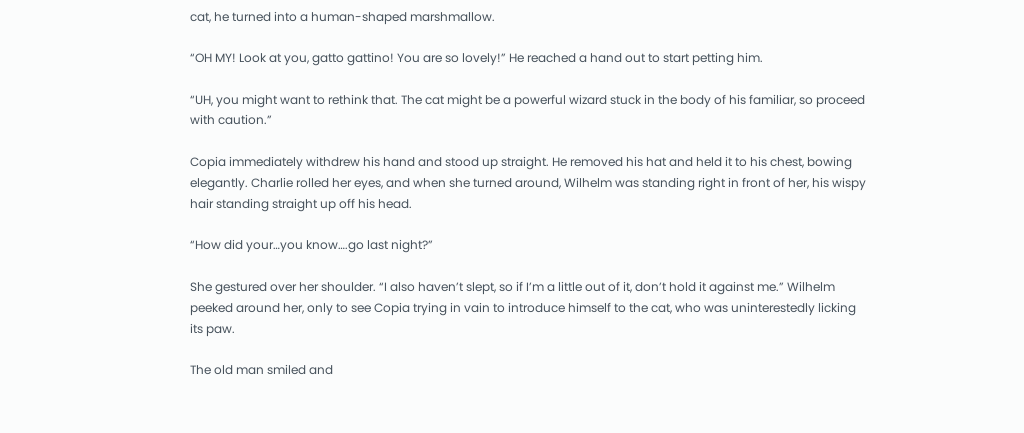cat, he turned into a human-shaped marshmallow.

“OH MY! Look at you, gatto gattino! You are so lovely!” He reached a hand out to start petting him.

“UH, you might want to rethink that. The cat might be a powerful wizard stuck in the body of his familiar, so proceed with caution.”

Copia immediately withdrew his hand and stood up straight. He removed his hat and held it to his chest, bowing elegantly. Charlie rolled her eyes, and when she turned around, Wilhelm was standing right in front of her, his wispy hair standing straight up off his head.

“How did your…you know….go last night?”

She gestured over her shoulder. “I also haven’t slept, so if I’m a little out of it, don’t hold it against me.” Wilhelm peeked around her, only to see Copia trying in vain to introduce himself to the cat, who was uninterestedly licking its paw.

The old man smiled and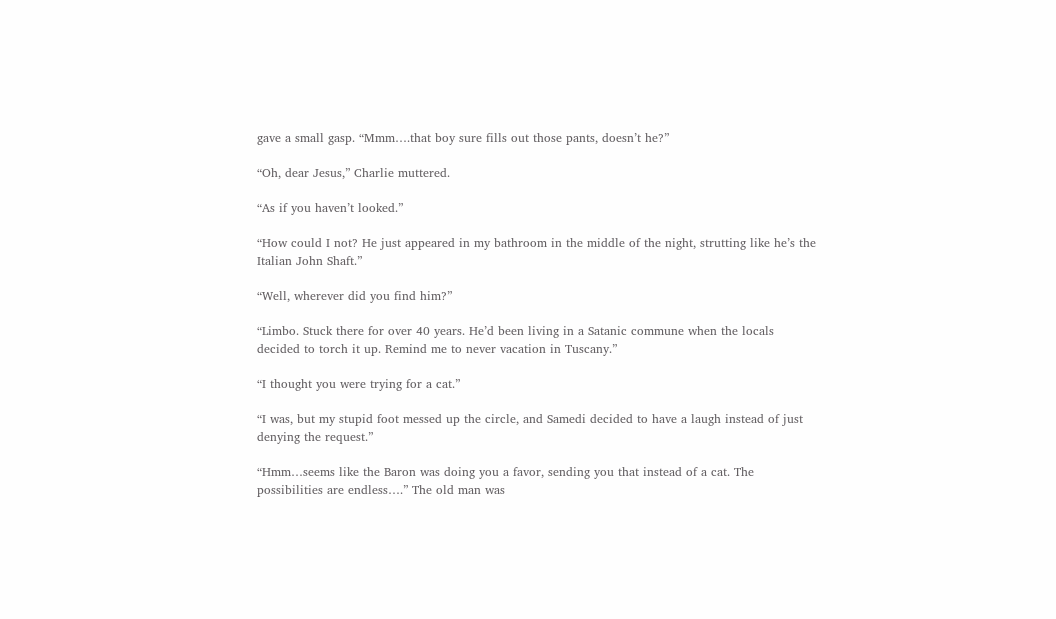gave a small gasp. “Mmm….that boy sure fills out those pants, doesn’t he?”

“Oh, dear Jesus,” Charlie muttered.

“As if you haven’t looked.”

“How could I not? He just appeared in my bathroom in the middle of the night, strutting like he’s the Italian John Shaft.”

“Well, wherever did you find him?”

“Limbo. Stuck there for over 40 years. He’d been living in a Satanic commune when the locals decided to torch it up. Remind me to never vacation in Tuscany.”

“I thought you were trying for a cat.”

“I was, but my stupid foot messed up the circle, and Samedi decided to have a laugh instead of just denying the request.”

“Hmm…seems like the Baron was doing you a favor, sending you that instead of a cat. The possibilities are endless….” The old man was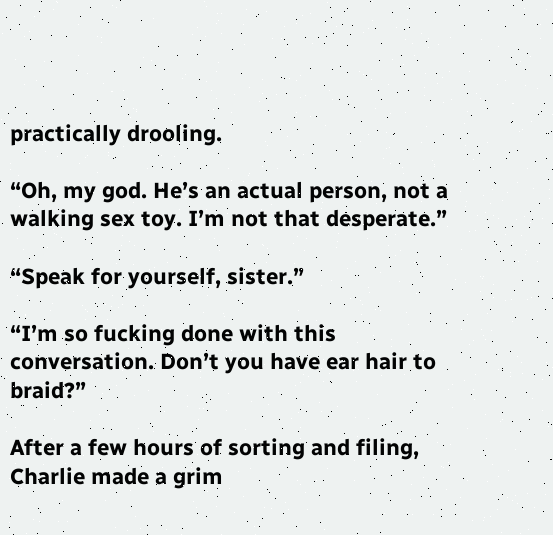practically drooling.

“Oh, my god. He’s an actual person, not a walking sex toy. I’m not that desperate.”

“Speak for yourself, sister.”

“I’m so fucking done with this conversation. Don’t you have ear hair to braid?”

After a few hours of sorting and filing, Charlie made a grim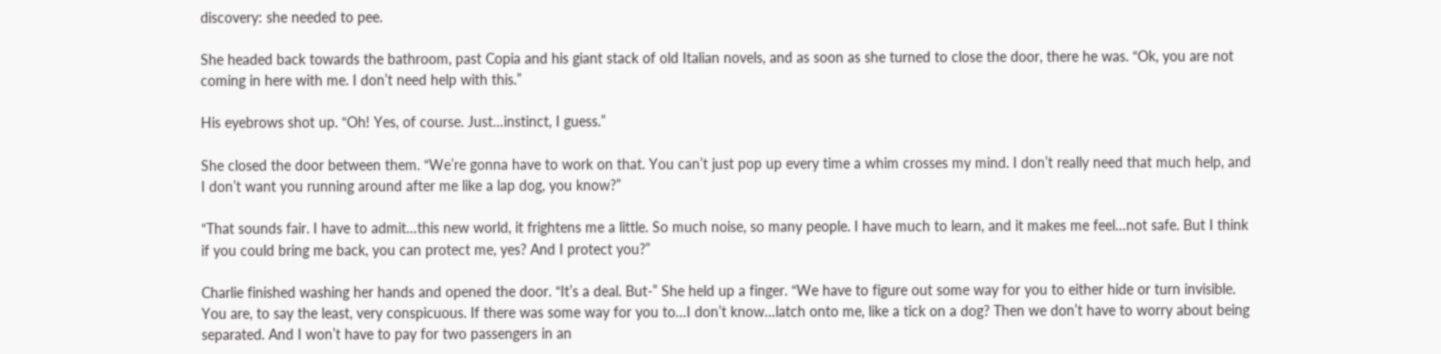discovery: she needed to pee.

She headed back towards the bathroom, past Copia and his giant stack of old Italian novels, and as soon as she turned to close the door, there he was. “Ok, you are not coming in here with me. I don’t need help with this.”

His eyebrows shot up. “Oh! Yes, of course. Just…instinct, I guess.”

She closed the door between them. “We’re gonna have to work on that. You can’t just pop up every time a whim crosses my mind. I don’t really need that much help, and I don’t want you running around after me like a lap dog, you know?”

“That sounds fair. I have to admit…this new world, it frightens me a little. So much noise, so many people. I have much to learn, and it makes me feel…not safe. But I think if you could bring me back, you can protect me, yes? And I protect you?”

Charlie finished washing her hands and opened the door. “It’s a deal. But-” She held up a finger. “We have to figure out some way for you to either hide or turn invisible. You are, to say the least, very conspicuous. If there was some way for you to…I don’t know…latch onto me, like a tick on a dog? Then we don’t have to worry about being separated. And I won’t have to pay for two passengers in an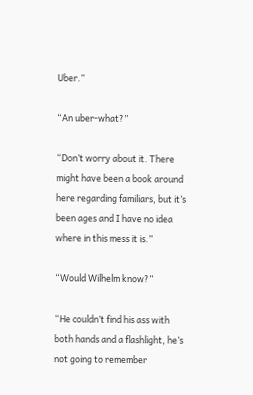Uber.”

“An uber-what?”

“Don’t worry about it. There might have been a book around here regarding familiars, but it’s been ages and I have no idea where in this mess it is.”

“Would Wilhelm know?”

“He couldn’t find his ass with both hands and a flashlight, he’s not going to remember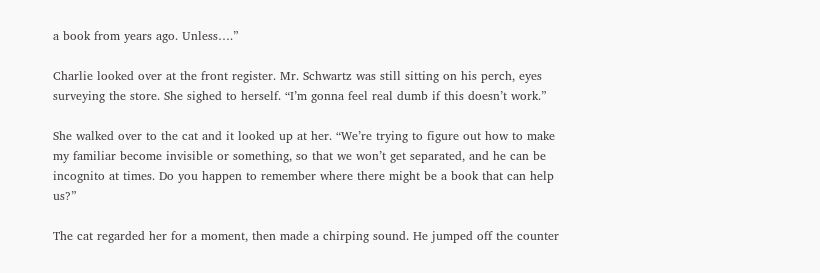a book from years ago. Unless….”

Charlie looked over at the front register. Mr. Schwartz was still sitting on his perch, eyes surveying the store. She sighed to herself. “I’m gonna feel real dumb if this doesn’t work.”

She walked over to the cat and it looked up at her. “We’re trying to figure out how to make my familiar become invisible or something, so that we won’t get separated, and he can be incognito at times. Do you happen to remember where there might be a book that can help us?”

The cat regarded her for a moment, then made a chirping sound. He jumped off the counter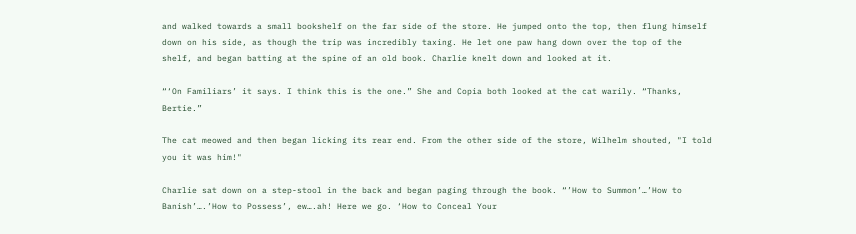and walked towards a small bookshelf on the far side of the store. He jumped onto the top, then flung himself down on his side, as though the trip was incredibly taxing. He let one paw hang down over the top of the shelf, and began batting at the spine of an old book. Charlie knelt down and looked at it.

“‘On Familiars’ it says. I think this is the one.” She and Copia both looked at the cat warily. “Thanks, Bertie.”

The cat meowed and then began licking its rear end. From the other side of the store, Wilhelm shouted, "I told you it was him!"

Charlie sat down on a step-stool in the back and began paging through the book. “’How to Summon’…’How to Banish’….’How to Possess’, ew….ah! Here we go. ‘How to Conceal Your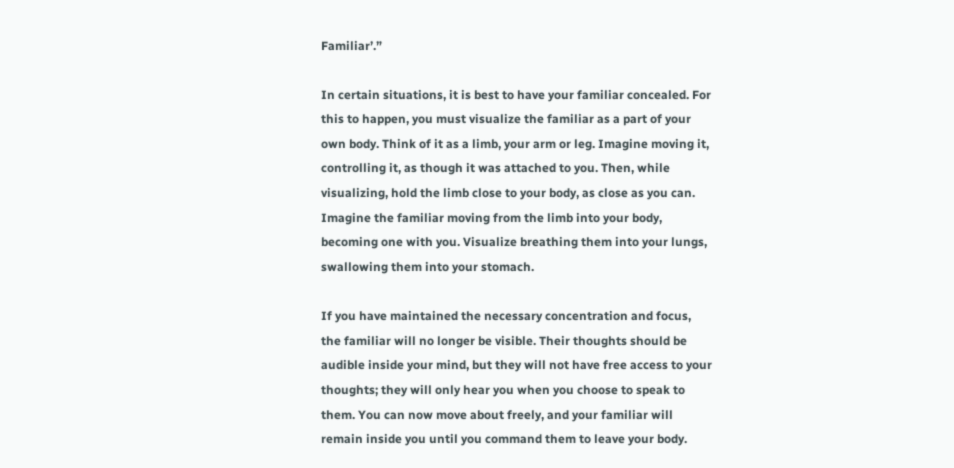Familiar’.”

In certain situations, it is best to have your familiar concealed. For this to happen, you must visualize the familiar as a part of your own body. Think of it as a limb, your arm or leg. Imagine moving it, controlling it, as though it was attached to you. Then, while visualizing, hold the limb close to your body, as close as you can. Imagine the familiar moving from the limb into your body, becoming one with you. Visualize breathing them into your lungs, swallowing them into your stomach.

If you have maintained the necessary concentration and focus, the familiar will no longer be visible. Their thoughts should be audible inside your mind, but they will not have free access to your thoughts; they will only hear you when you choose to speak to them. You can now move about freely, and your familiar will remain inside you until you command them to leave your body.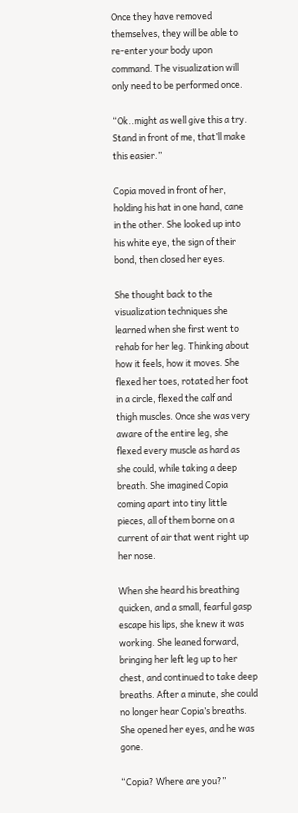Once they have removed themselves, they will be able to re-enter your body upon command. The visualization will only need to be performed once.

“Ok..might as well give this a try. Stand in front of me, that’ll make this easier.”

Copia moved in front of her, holding his hat in one hand, cane in the other. She looked up into his white eye, the sign of their bond, then closed her eyes.

She thought back to the visualization techniques she learned when she first went to rehab for her leg. Thinking about how it feels, how it moves. She flexed her toes, rotated her foot in a circle, flexed the calf and thigh muscles. Once she was very aware of the entire leg, she flexed every muscle as hard as she could, while taking a deep breath. She imagined Copia coming apart into tiny little pieces, all of them borne on a current of air that went right up her nose.

When she heard his breathing quicken, and a small, fearful gasp escape his lips, she knew it was working. She leaned forward, bringing her left leg up to her chest, and continued to take deep breaths. After a minute, she could no longer hear Copia’s breaths. She opened her eyes, and he was gone.

“Copia? Where are you?”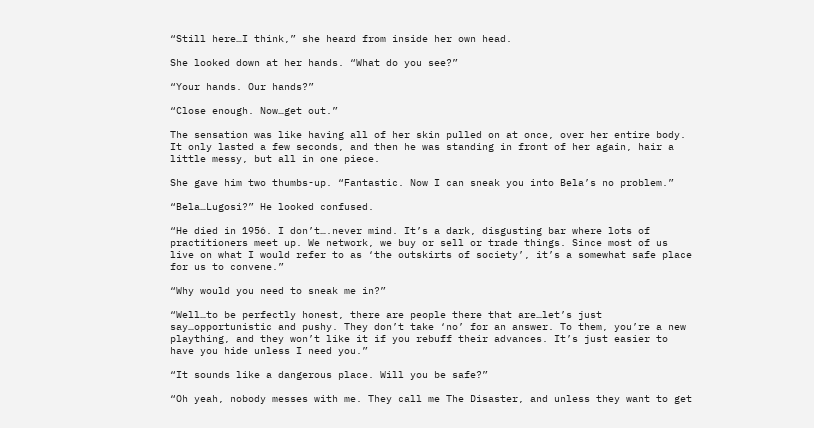“Still here…I think,” she heard from inside her own head.

She looked down at her hands. “What do you see?”

“Your hands. Our hands?”

“Close enough. Now…get out.”

The sensation was like having all of her skin pulled on at once, over her entire body. It only lasted a few seconds, and then he was standing in front of her again, hair a little messy, but all in one piece.

She gave him two thumbs-up. “Fantastic. Now I can sneak you into Bela’s no problem.”

“Bela…Lugosi?” He looked confused.

“He died in 1956. I don’t….never mind. It’s a dark, disgusting bar where lots of practitioners meet up. We network, we buy or sell or trade things. Since most of us live on what I would refer to as ‘the outskirts of society’, it’s a somewhat safe place for us to convene.”

“Why would you need to sneak me in?”

“Well…to be perfectly honest, there are people there that are…let’s just say…opportunistic and pushy. They don’t take ‘no’ for an answer. To them, you’re a new plaything, and they won’t like it if you rebuff their advances. It’s just easier to have you hide unless I need you.”

“It sounds like a dangerous place. Will you be safe?”

“Oh yeah, nobody messes with me. They call me The Disaster, and unless they want to get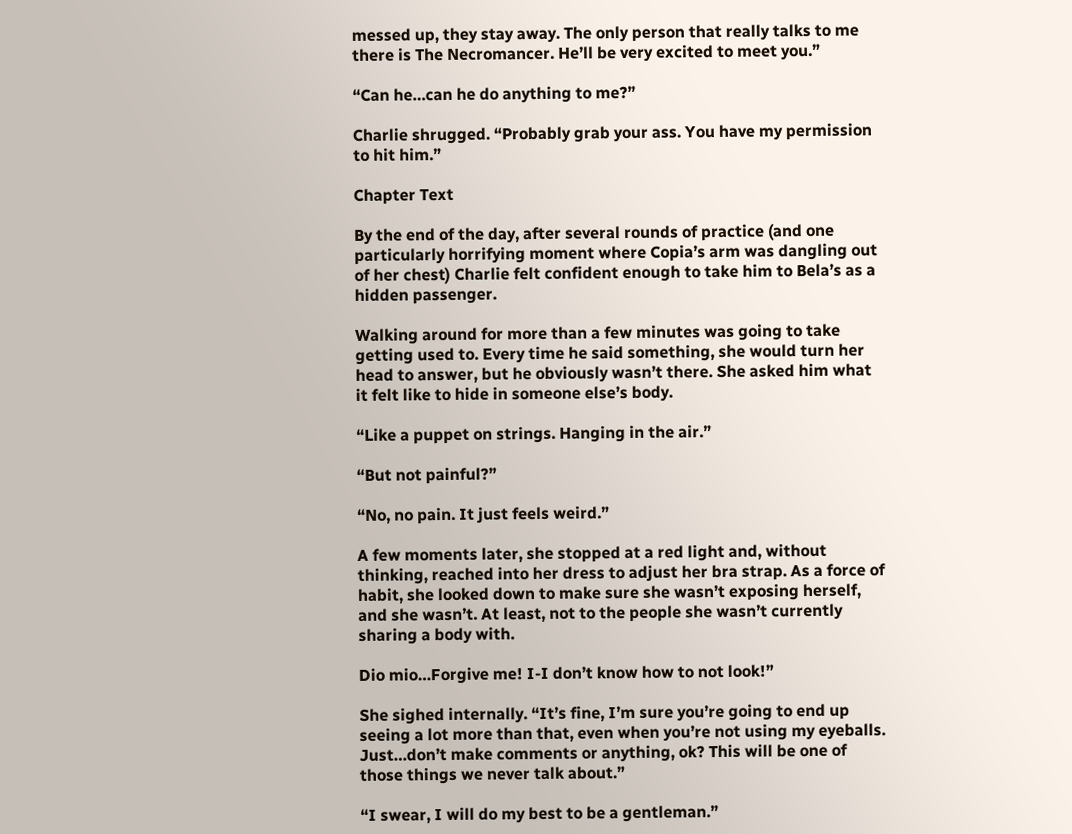messed up, they stay away. The only person that really talks to me there is The Necromancer. He’ll be very excited to meet you.”

“Can he…can he do anything to me?”

Charlie shrugged. “Probably grab your ass. You have my permission to hit him.”

Chapter Text

By the end of the day, after several rounds of practice (and one particularly horrifying moment where Copia’s arm was dangling out of her chest) Charlie felt confident enough to take him to Bela’s as a hidden passenger.

Walking around for more than a few minutes was going to take getting used to. Every time he said something, she would turn her head to answer, but he obviously wasn’t there. She asked him what it felt like to hide in someone else’s body.

“Like a puppet on strings. Hanging in the air.”

“But not painful?”

“No, no pain. It just feels weird.”

A few moments later, she stopped at a red light and, without thinking, reached into her dress to adjust her bra strap. As a force of habit, she looked down to make sure she wasn’t exposing herself, and she wasn’t. At least, not to the people she wasn’t currently sharing a body with.

Dio mio…Forgive me! I-I don’t know how to not look!”

She sighed internally. “It’s fine, I’m sure you’re going to end up seeing a lot more than that, even when you’re not using my eyeballs. Just…don’t make comments or anything, ok? This will be one of those things we never talk about.”

“I swear, I will do my best to be a gentleman.”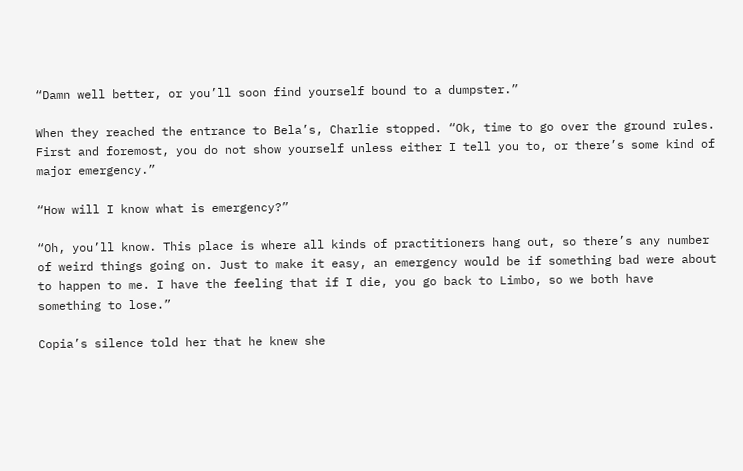“Damn well better, or you’ll soon find yourself bound to a dumpster.”

When they reached the entrance to Bela’s, Charlie stopped. “Ok, time to go over the ground rules. First and foremost, you do not show yourself unless either I tell you to, or there’s some kind of major emergency.”

“How will I know what is emergency?”

“Oh, you’ll know. This place is where all kinds of practitioners hang out, so there’s any number of weird things going on. Just to make it easy, an emergency would be if something bad were about to happen to me. I have the feeling that if I die, you go back to Limbo, so we both have something to lose.”

Copia’s silence told her that he knew she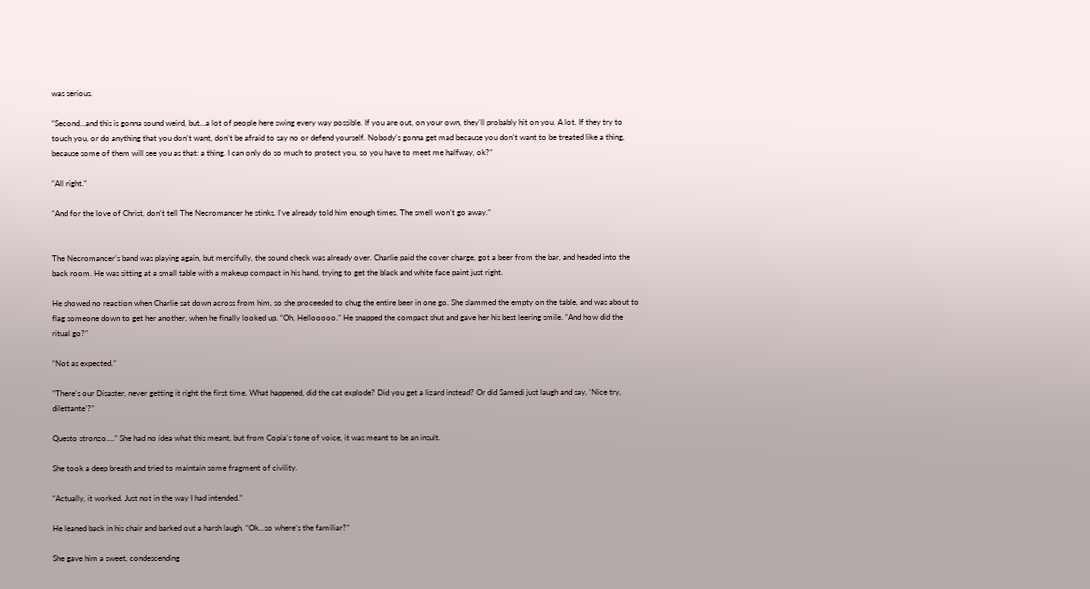was serious.

“Second…and this is gonna sound weird, but…a lot of people here swing every way possible. If you are out, on your own, they’ll probably hit on you. A lot. If they try to touch you, or do anything that you don’t want, don’t be afraid to say no or defend yourself. Nobody’s gonna get mad because you don’t want to be treated like a thing, because some of them will see you as that: a thing. I can only do so much to protect you, so you have to meet me halfway, ok?”

“All right.”

“And for the love of Christ, don’t tell The Necromancer he stinks. I’ve already told him enough times. The smell won’t go away.”


The Necromancer’s band was playing again, but mercifully, the sound check was already over. Charlie paid the cover charge, got a beer from the bar, and headed into the back room. He was sitting at a small table with a makeup compact in his hand, trying to get the black and white face paint just right.

He showed no reaction when Charlie sat down across from him, so she proceeded to chug the entire beer in one go. She slammed the empty on the table, and was about to flag someone down to get her another, when he finally looked up. “Oh. Hellooooo.” He snapped the compact shut and gave her his best leering smile. “And how did the ritual go?”

“Not as expected.”

“There’s our Disaster, never getting it right the first time. What happened, did the cat explode? Did you get a lizard instead? Or did Samedi just laugh and say, ‘Nice try, dilettante’?”

Questo stronzo….” She had no idea what this meant, but from Copia’s tone of voice, it was meant to be an insult.

She took a deep breath and tried to maintain some fragment of civility.

“Actually, it worked. Just not in the way I had intended.”

He leaned back in his chair and barked out a harsh laugh. “Ok…so where’s the familiar?”

She gave him a sweet, condescending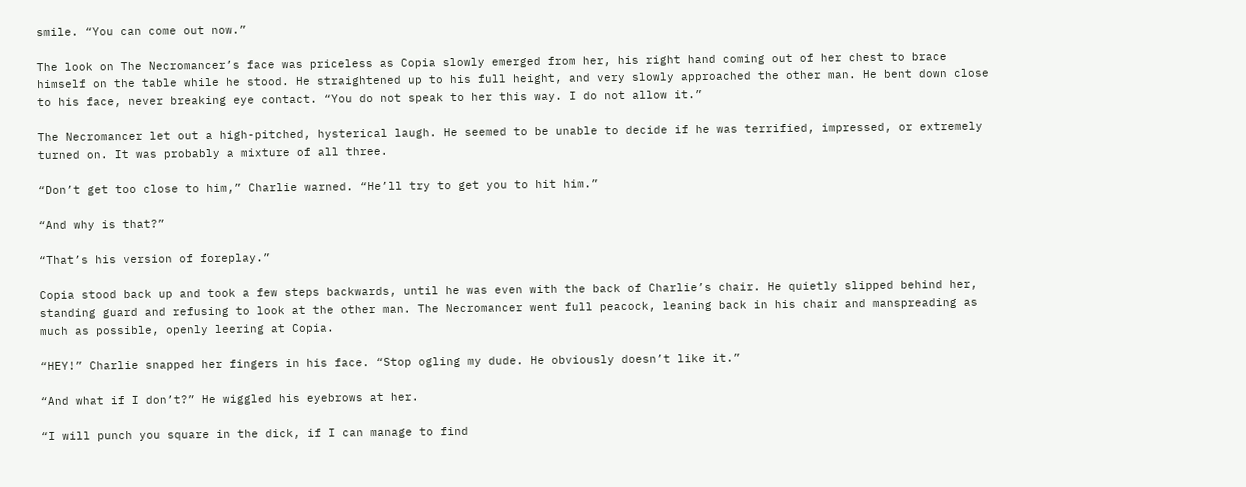smile. “You can come out now.”

The look on The Necromancer’s face was priceless as Copia slowly emerged from her, his right hand coming out of her chest to brace himself on the table while he stood. He straightened up to his full height, and very slowly approached the other man. He bent down close to his face, never breaking eye contact. “You do not speak to her this way. I do not allow it.”

The Necromancer let out a high-pitched, hysterical laugh. He seemed to be unable to decide if he was terrified, impressed, or extremely turned on. It was probably a mixture of all three.

“Don’t get too close to him,” Charlie warned. “He’ll try to get you to hit him.”

“And why is that?”

“That’s his version of foreplay.”

Copia stood back up and took a few steps backwards, until he was even with the back of Charlie’s chair. He quietly slipped behind her, standing guard and refusing to look at the other man. The Necromancer went full peacock, leaning back in his chair and manspreading as much as possible, openly leering at Copia.

“HEY!” Charlie snapped her fingers in his face. “Stop ogling my dude. He obviously doesn’t like it.”

“And what if I don’t?” He wiggled his eyebrows at her.

“I will punch you square in the dick, if I can manage to find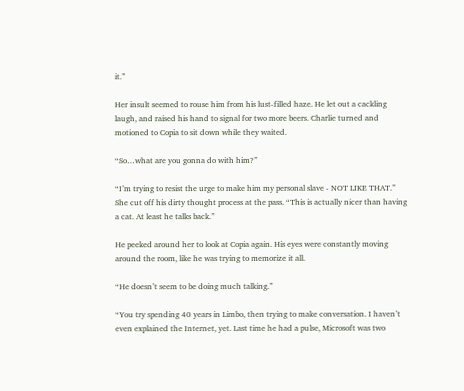it.”

Her insult seemed to rouse him from his lust-filled haze. He let out a cackling laugh, and raised his hand to signal for two more beers. Charlie turned and motioned to Copia to sit down while they waited.

“So…what are you gonna do with him?”

“I’m trying to resist the urge to make him my personal slave - NOT LIKE THAT.” She cut off his dirty thought process at the pass. “This is actually nicer than having a cat. At least he talks back.”

He peeked around her to look at Copia again. His eyes were constantly moving around the room, like he was trying to memorize it all.

“He doesn’t seem to be doing much talking.”

“You try spending 40 years in Limbo, then trying to make conversation. I haven’t even explained the Internet, yet. Last time he had a pulse, Microsoft was two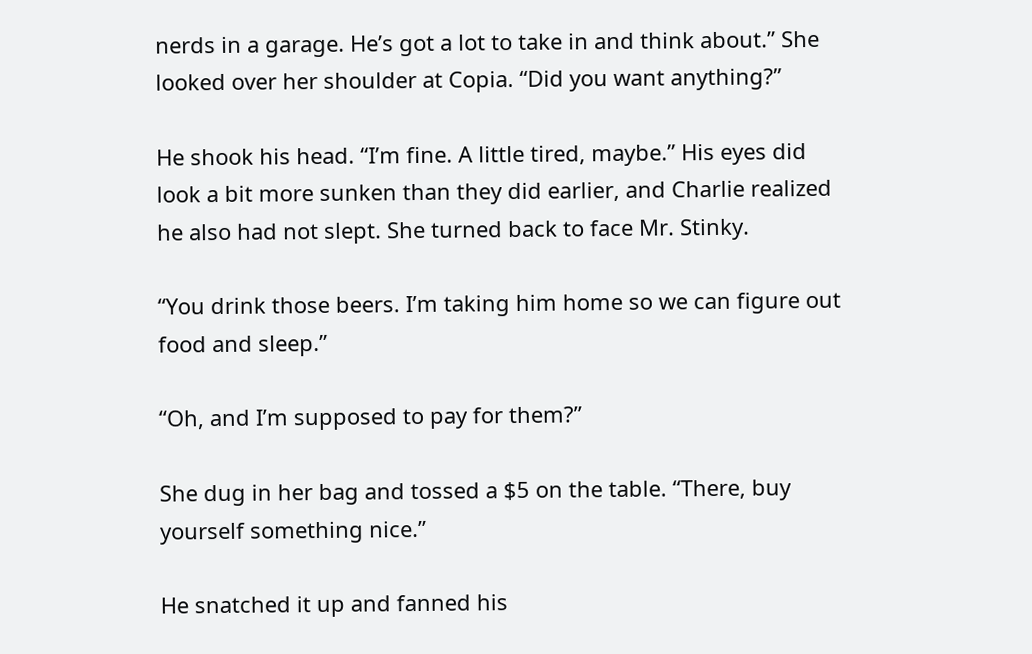nerds in a garage. He’s got a lot to take in and think about.” She looked over her shoulder at Copia. “Did you want anything?”

He shook his head. “I’m fine. A little tired, maybe.” His eyes did look a bit more sunken than they did earlier, and Charlie realized he also had not slept. She turned back to face Mr. Stinky.

“You drink those beers. I’m taking him home so we can figure out food and sleep.”

“Oh, and I’m supposed to pay for them?”

She dug in her bag and tossed a $5 on the table. “There, buy yourself something nice.”

He snatched it up and fanned his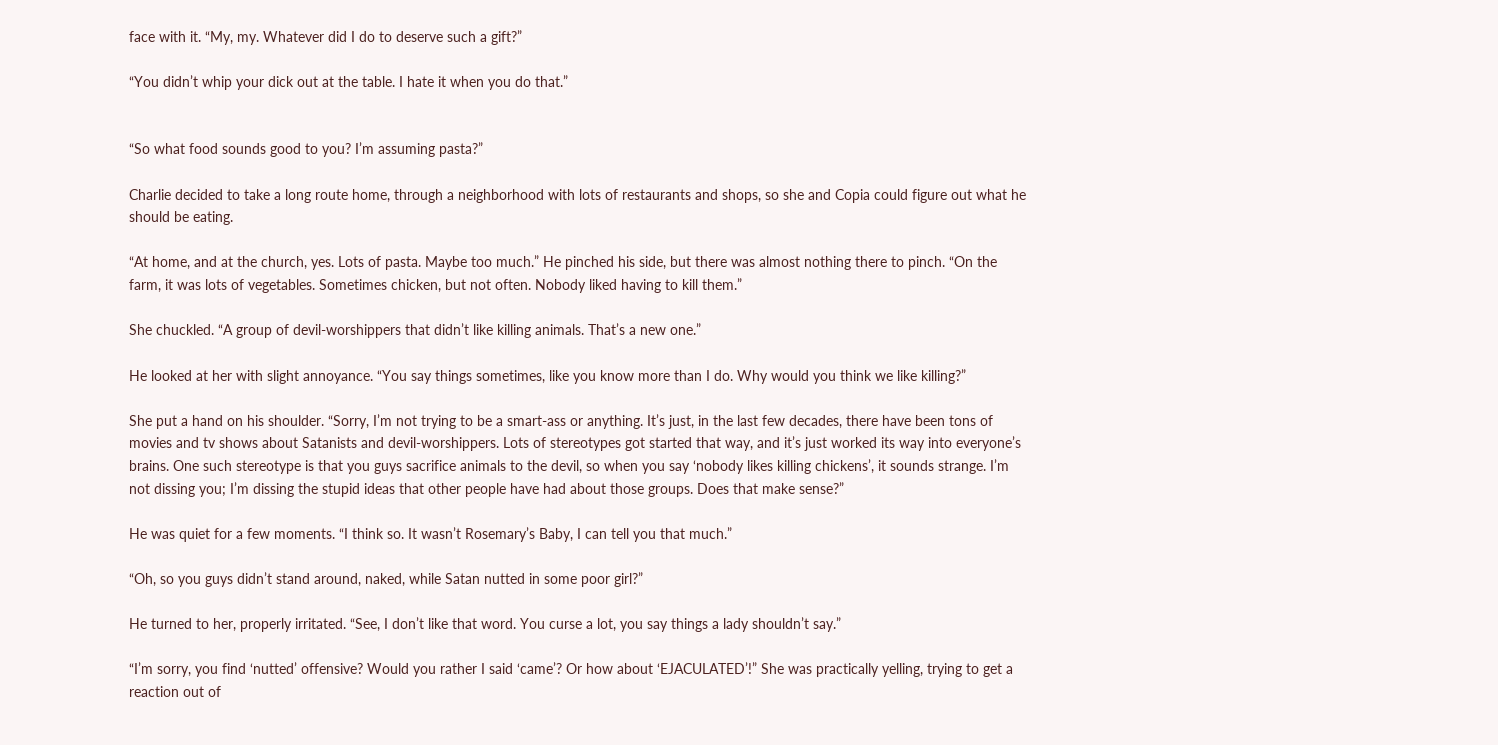face with it. “My, my. Whatever did I do to deserve such a gift?”

“You didn’t whip your dick out at the table. I hate it when you do that.”


“So what food sounds good to you? I’m assuming pasta?”

Charlie decided to take a long route home, through a neighborhood with lots of restaurants and shops, so she and Copia could figure out what he should be eating.

“At home, and at the church, yes. Lots of pasta. Maybe too much.” He pinched his side, but there was almost nothing there to pinch. “On the farm, it was lots of vegetables. Sometimes chicken, but not often. Nobody liked having to kill them.”

She chuckled. “A group of devil-worshippers that didn’t like killing animals. That’s a new one.”

He looked at her with slight annoyance. “You say things sometimes, like you know more than I do. Why would you think we like killing?”

She put a hand on his shoulder. “Sorry, I’m not trying to be a smart-ass or anything. It’s just, in the last few decades, there have been tons of movies and tv shows about Satanists and devil-worshippers. Lots of stereotypes got started that way, and it’s just worked its way into everyone’s brains. One such stereotype is that you guys sacrifice animals to the devil, so when you say ‘nobody likes killing chickens’, it sounds strange. I’m not dissing you; I’m dissing the stupid ideas that other people have had about those groups. Does that make sense?”

He was quiet for a few moments. “I think so. It wasn’t Rosemary’s Baby, I can tell you that much.”

“Oh, so you guys didn’t stand around, naked, while Satan nutted in some poor girl?”

He turned to her, properly irritated. “See, I don’t like that word. You curse a lot, you say things a lady shouldn’t say.”

“I’m sorry, you find ‘nutted’ offensive? Would you rather I said ‘came’? Or how about ‘EJACULATED’!” She was practically yelling, trying to get a reaction out of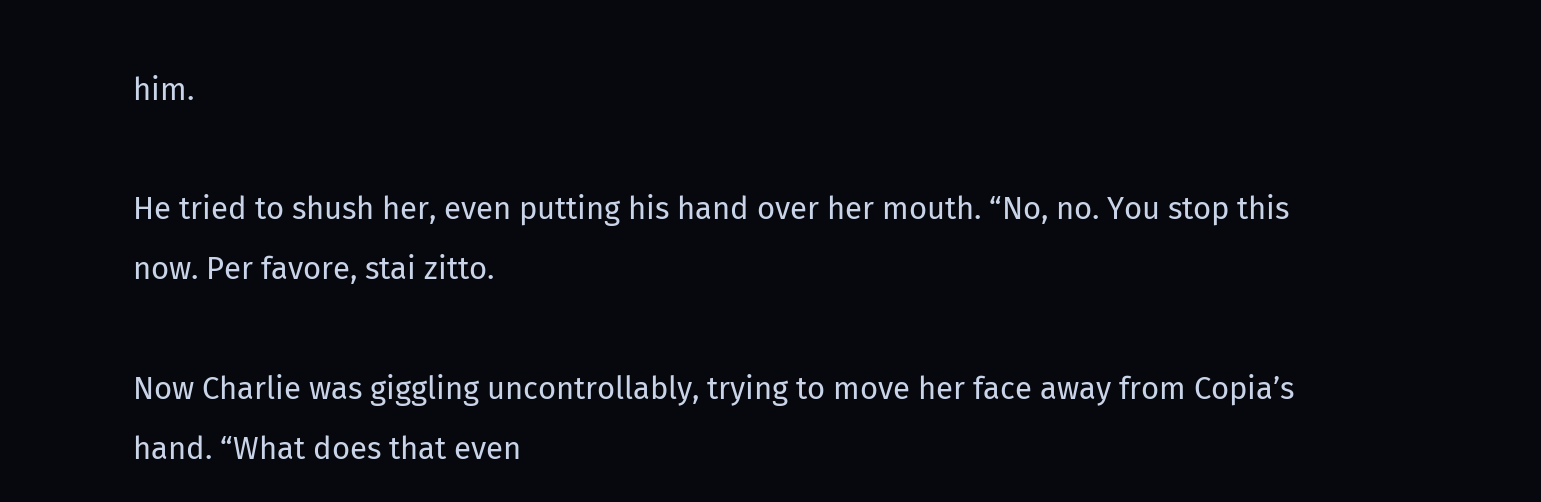him.

He tried to shush her, even putting his hand over her mouth. “No, no. You stop this now. Per favore, stai zitto.

Now Charlie was giggling uncontrollably, trying to move her face away from Copia’s hand. “What does that even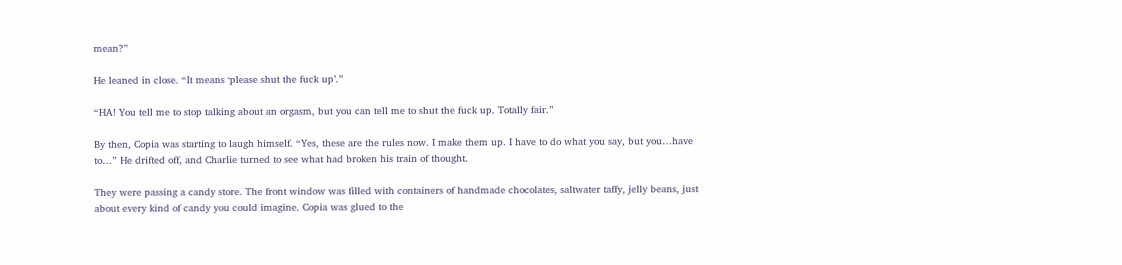mean?”

He leaned in close. “It means ‘please shut the fuck up’.”

“HA! You tell me to stop talking about an orgasm, but you can tell me to shut the fuck up. Totally fair.”

By then, Copia was starting to laugh himself. “Yes, these are the rules now. I make them up. I have to do what you say, but you…have to…” He drifted off, and Charlie turned to see what had broken his train of thought.

They were passing a candy store. The front window was filled with containers of handmade chocolates, saltwater taffy, jelly beans, just about every kind of candy you could imagine. Copia was glued to the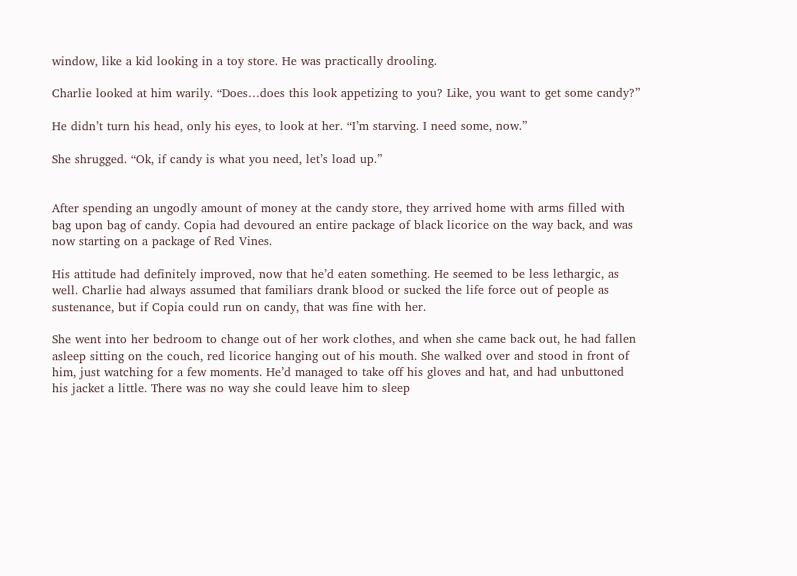window, like a kid looking in a toy store. He was practically drooling.

Charlie looked at him warily. “Does…does this look appetizing to you? Like, you want to get some candy?”

He didn’t turn his head, only his eyes, to look at her. “I’m starving. I need some, now.”

She shrugged. “Ok, if candy is what you need, let’s load up.”


After spending an ungodly amount of money at the candy store, they arrived home with arms filled with bag upon bag of candy. Copia had devoured an entire package of black licorice on the way back, and was now starting on a package of Red Vines.

His attitude had definitely improved, now that he’d eaten something. He seemed to be less lethargic, as well. Charlie had always assumed that familiars drank blood or sucked the life force out of people as sustenance, but if Copia could run on candy, that was fine with her.

She went into her bedroom to change out of her work clothes, and when she came back out, he had fallen asleep sitting on the couch, red licorice hanging out of his mouth. She walked over and stood in front of him, just watching for a few moments. He’d managed to take off his gloves and hat, and had unbuttoned his jacket a little. There was no way she could leave him to sleep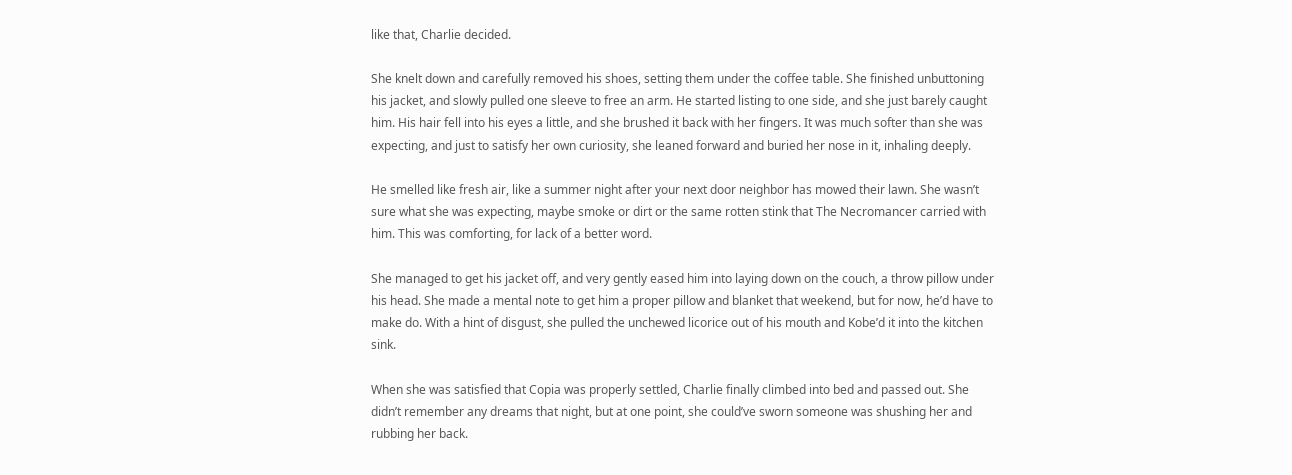like that, Charlie decided.

She knelt down and carefully removed his shoes, setting them under the coffee table. She finished unbuttoning his jacket, and slowly pulled one sleeve to free an arm. He started listing to one side, and she just barely caught him. His hair fell into his eyes a little, and she brushed it back with her fingers. It was much softer than she was expecting, and just to satisfy her own curiosity, she leaned forward and buried her nose in it, inhaling deeply.

He smelled like fresh air, like a summer night after your next door neighbor has mowed their lawn. She wasn’t sure what she was expecting, maybe smoke or dirt or the same rotten stink that The Necromancer carried with him. This was comforting, for lack of a better word.

She managed to get his jacket off, and very gently eased him into laying down on the couch, a throw pillow under his head. She made a mental note to get him a proper pillow and blanket that weekend, but for now, he’d have to make do. With a hint of disgust, she pulled the unchewed licorice out of his mouth and Kobe’d it into the kitchen sink.

When she was satisfied that Copia was properly settled, Charlie finally climbed into bed and passed out. She didn’t remember any dreams that night, but at one point, she could’ve sworn someone was shushing her and rubbing her back.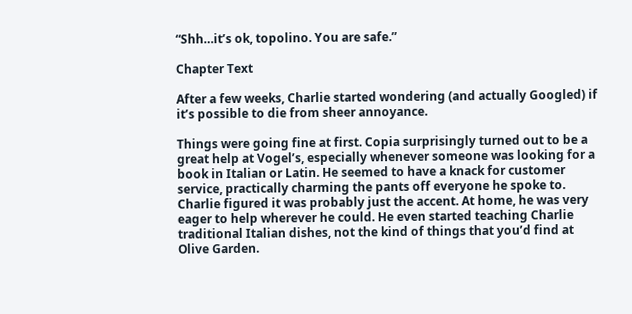“Shh…it’s ok, topolino. You are safe.”

Chapter Text

After a few weeks, Charlie started wondering (and actually Googled) if it’s possible to die from sheer annoyance.

Things were going fine at first. Copia surprisingly turned out to be a great help at Vogel’s, especially whenever someone was looking for a book in Italian or Latin. He seemed to have a knack for customer service, practically charming the pants off everyone he spoke to. Charlie figured it was probably just the accent. At home, he was very eager to help wherever he could. He even started teaching Charlie traditional Italian dishes, not the kind of things that you’d find at Olive Garden.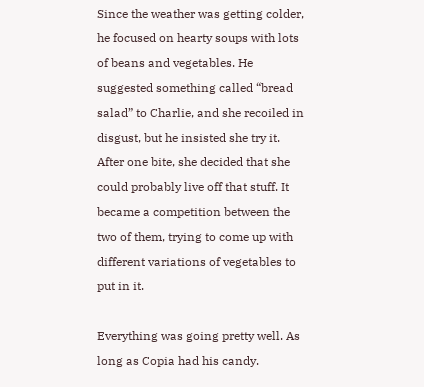Since the weather was getting colder, he focused on hearty soups with lots of beans and vegetables. He suggested something called “bread salad” to Charlie, and she recoiled in disgust, but he insisted she try it. After one bite, she decided that she could probably live off that stuff. It became a competition between the two of them, trying to come up with different variations of vegetables to put in it.

Everything was going pretty well. As long as Copia had his candy.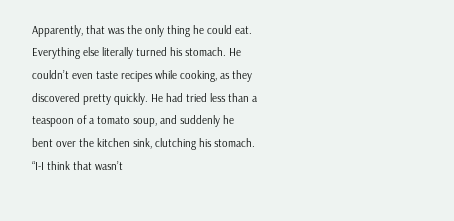Apparently, that was the only thing he could eat. Everything else literally turned his stomach. He couldn’t even taste recipes while cooking, as they discovered pretty quickly. He had tried less than a teaspoon of a tomato soup, and suddenly he bent over the kitchen sink, clutching his stomach. “I-I think that wasn’t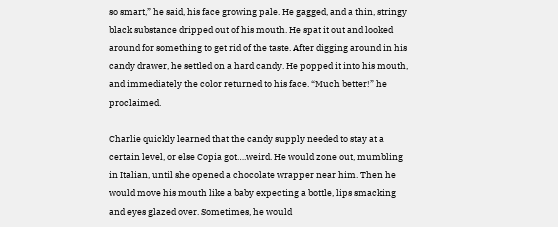so smart,” he said, his face growing pale. He gagged, and a thin, stringy black substance dripped out of his mouth. He spat it out and looked around for something to get rid of the taste. After digging around in his candy drawer, he settled on a hard candy. He popped it into his mouth, and immediately the color returned to his face. “Much better!” he proclaimed.

Charlie quickly learned that the candy supply needed to stay at a certain level, or else Copia got….weird. He would zone out, mumbling in Italian, until she opened a chocolate wrapper near him. Then he would move his mouth like a baby expecting a bottle, lips smacking and eyes glazed over. Sometimes, he would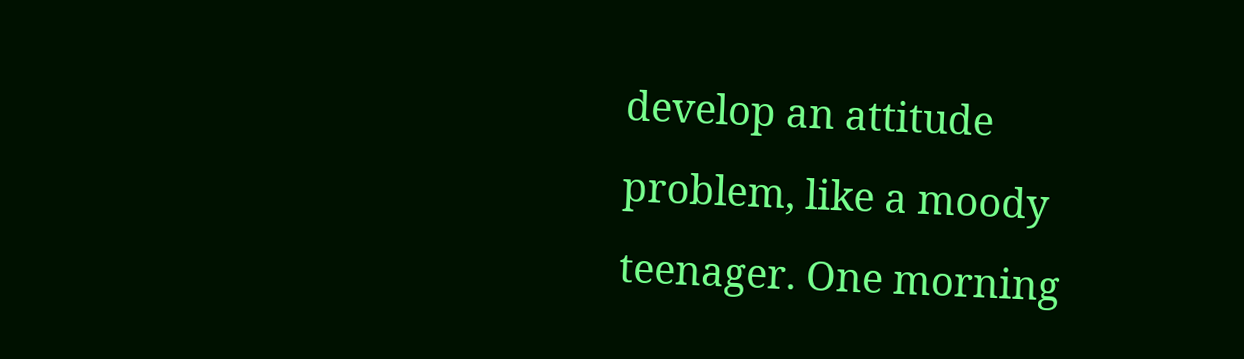develop an attitude problem, like a moody teenager. One morning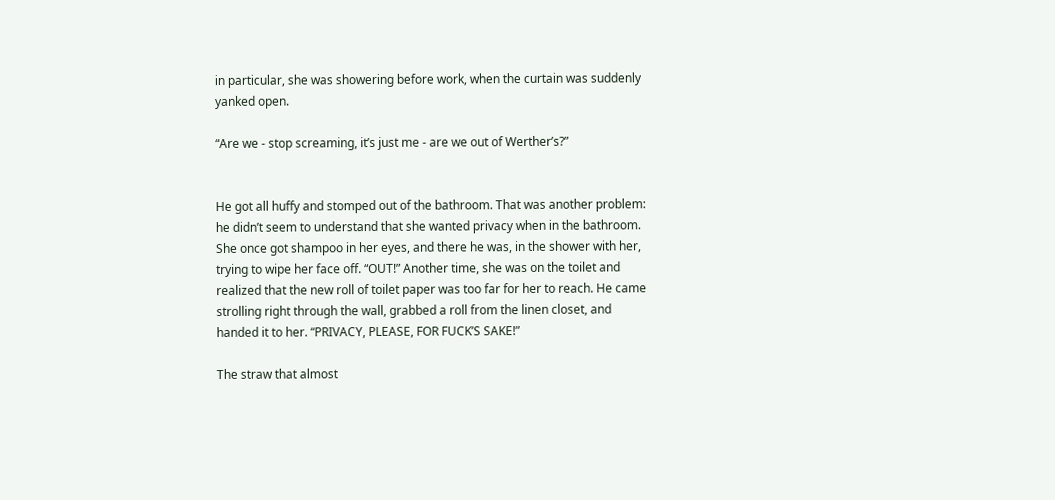in particular, she was showering before work, when the curtain was suddenly yanked open.

“Are we - stop screaming, it’s just me - are we out of Werther’s?”


He got all huffy and stomped out of the bathroom. That was another problem: he didn’t seem to understand that she wanted privacy when in the bathroom. She once got shampoo in her eyes, and there he was, in the shower with her, trying to wipe her face off. “OUT!” Another time, she was on the toilet and realized that the new roll of toilet paper was too far for her to reach. He came strolling right through the wall, grabbed a roll from the linen closet, and handed it to her. “PRIVACY, PLEASE, FOR FUCK’S SAKE!”

The straw that almost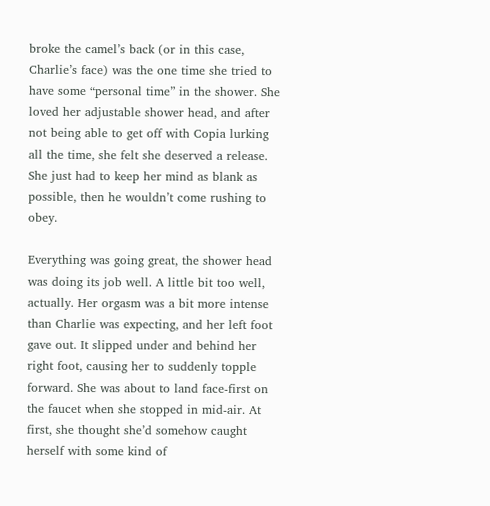broke the camel’s back (or in this case, Charlie’s face) was the one time she tried to have some “personal time” in the shower. She loved her adjustable shower head, and after not being able to get off with Copia lurking all the time, she felt she deserved a release. She just had to keep her mind as blank as possible, then he wouldn’t come rushing to obey.

Everything was going great, the shower head was doing its job well. A little bit too well, actually. Her orgasm was a bit more intense than Charlie was expecting, and her left foot gave out. It slipped under and behind her right foot, causing her to suddenly topple forward. She was about to land face-first on the faucet when she stopped in mid-air. At first, she thought she’d somehow caught herself with some kind of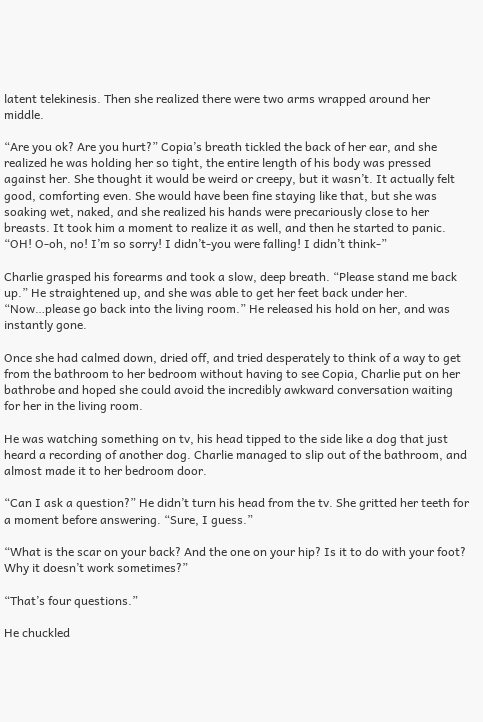latent telekinesis. Then she realized there were two arms wrapped around her middle.

“Are you ok? Are you hurt?” Copia’s breath tickled the back of her ear, and she realized he was holding her so tight, the entire length of his body was pressed against her. She thought it would be weird or creepy, but it wasn’t. It actually felt good, comforting even. She would have been fine staying like that, but she was soaking wet, naked, and she realized his hands were precariously close to her breasts. It took him a moment to realize it as well, and then he started to panic. “OH! O-oh, no! I’m so sorry! I didn’t-you were falling! I didn’t think-”

Charlie grasped his forearms and took a slow, deep breath. “Please stand me back up.” He straightened up, and she was able to get her feet back under her. “Now…please go back into the living room.” He released his hold on her, and was instantly gone.

Once she had calmed down, dried off, and tried desperately to think of a way to get from the bathroom to her bedroom without having to see Copia, Charlie put on her bathrobe and hoped she could avoid the incredibly awkward conversation waiting for her in the living room.

He was watching something on tv, his head tipped to the side like a dog that just heard a recording of another dog. Charlie managed to slip out of the bathroom, and almost made it to her bedroom door.

“Can I ask a question?” He didn’t turn his head from the tv. She gritted her teeth for a moment before answering. “Sure, I guess.”

“What is the scar on your back? And the one on your hip? Is it to do with your foot? Why it doesn’t work sometimes?”

“That’s four questions.”

He chuckled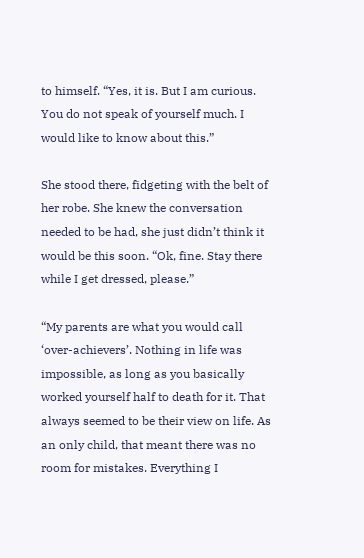to himself. “Yes, it is. But I am curious. You do not speak of yourself much. I would like to know about this.”

She stood there, fidgeting with the belt of her robe. She knew the conversation needed to be had, she just didn’t think it would be this soon. “Ok, fine. Stay there while I get dressed, please.”

“My parents are what you would call ‘over-achievers’. Nothing in life was impossible, as long as you basically worked yourself half to death for it. That always seemed to be their view on life. As an only child, that meant there was no room for mistakes. Everything I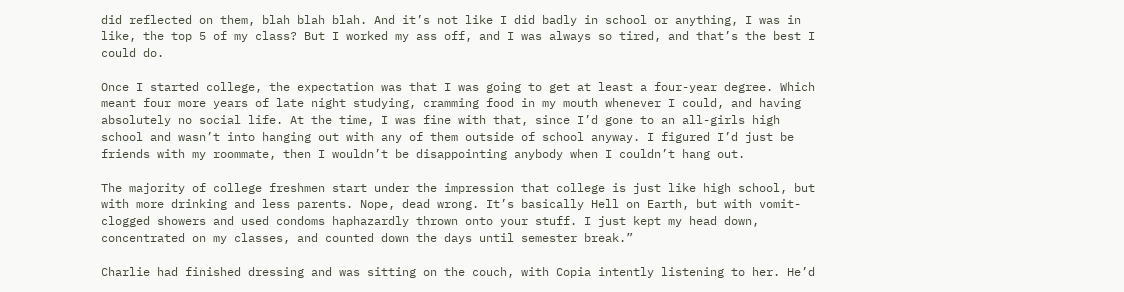did reflected on them, blah blah blah. And it’s not like I did badly in school or anything, I was in like, the top 5 of my class? But I worked my ass off, and I was always so tired, and that’s the best I could do.

Once I started college, the expectation was that I was going to get at least a four-year degree. Which meant four more years of late night studying, cramming food in my mouth whenever I could, and having absolutely no social life. At the time, I was fine with that, since I’d gone to an all-girls high school and wasn’t into hanging out with any of them outside of school anyway. I figured I’d just be friends with my roommate, then I wouldn’t be disappointing anybody when I couldn’t hang out.

The majority of college freshmen start under the impression that college is just like high school, but with more drinking and less parents. Nope, dead wrong. It’s basically Hell on Earth, but with vomit-clogged showers and used condoms haphazardly thrown onto your stuff. I just kept my head down, concentrated on my classes, and counted down the days until semester break.”

Charlie had finished dressing and was sitting on the couch, with Copia intently listening to her. He’d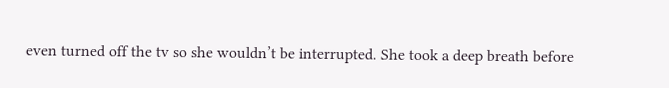even turned off the tv so she wouldn’t be interrupted. She took a deep breath before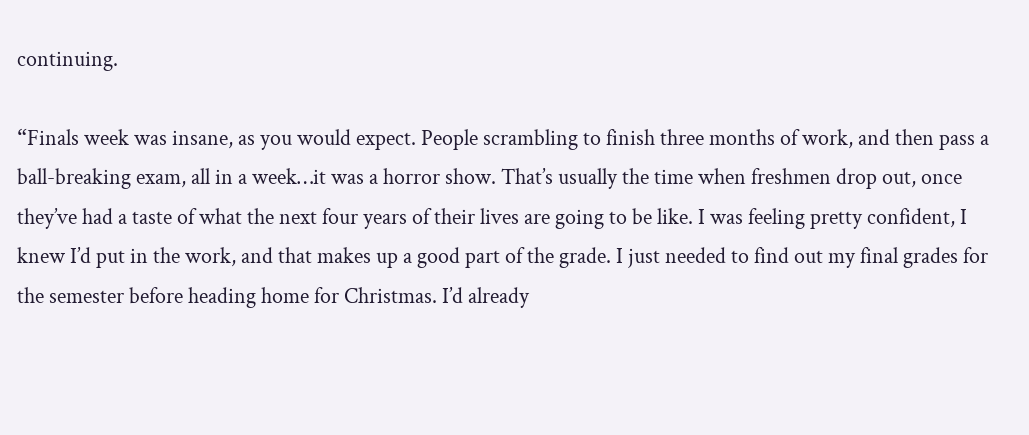continuing.

“Finals week was insane, as you would expect. People scrambling to finish three months of work, and then pass a ball-breaking exam, all in a week…it was a horror show. That’s usually the time when freshmen drop out, once they’ve had a taste of what the next four years of their lives are going to be like. I was feeling pretty confident, I knew I’d put in the work, and that makes up a good part of the grade. I just needed to find out my final grades for the semester before heading home for Christmas. I’d already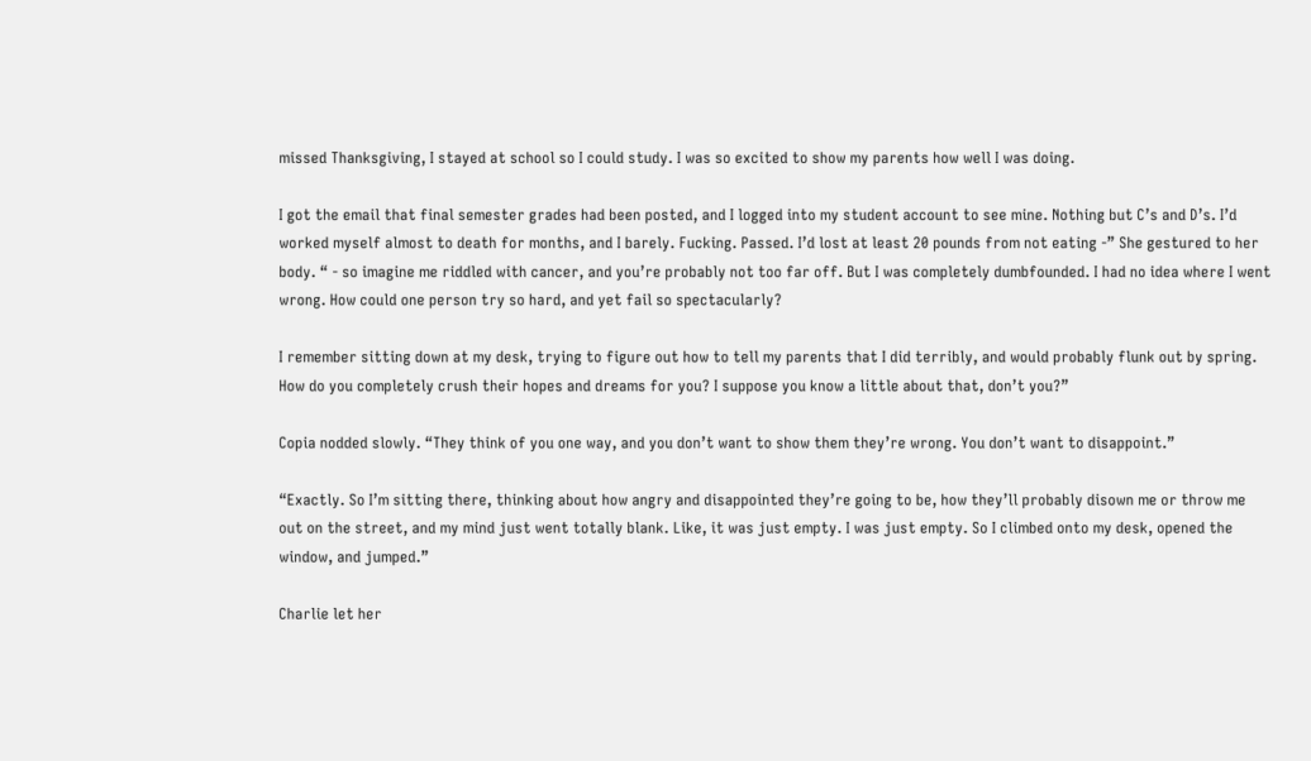missed Thanksgiving, I stayed at school so I could study. I was so excited to show my parents how well I was doing.

I got the email that final semester grades had been posted, and I logged into my student account to see mine. Nothing but C’s and D’s. I’d worked myself almost to death for months, and I barely. Fucking. Passed. I’d lost at least 20 pounds from not eating -” She gestured to her body. “ - so imagine me riddled with cancer, and you’re probably not too far off. But I was completely dumbfounded. I had no idea where I went wrong. How could one person try so hard, and yet fail so spectacularly?

I remember sitting down at my desk, trying to figure out how to tell my parents that I did terribly, and would probably flunk out by spring. How do you completely crush their hopes and dreams for you? I suppose you know a little about that, don’t you?”

Copia nodded slowly. “They think of you one way, and you don’t want to show them they’re wrong. You don’t want to disappoint.”

“Exactly. So I’m sitting there, thinking about how angry and disappointed they’re going to be, how they’ll probably disown me or throw me out on the street, and my mind just went totally blank. Like, it was just empty. I was just empty. So I climbed onto my desk, opened the window, and jumped.”

Charlie let her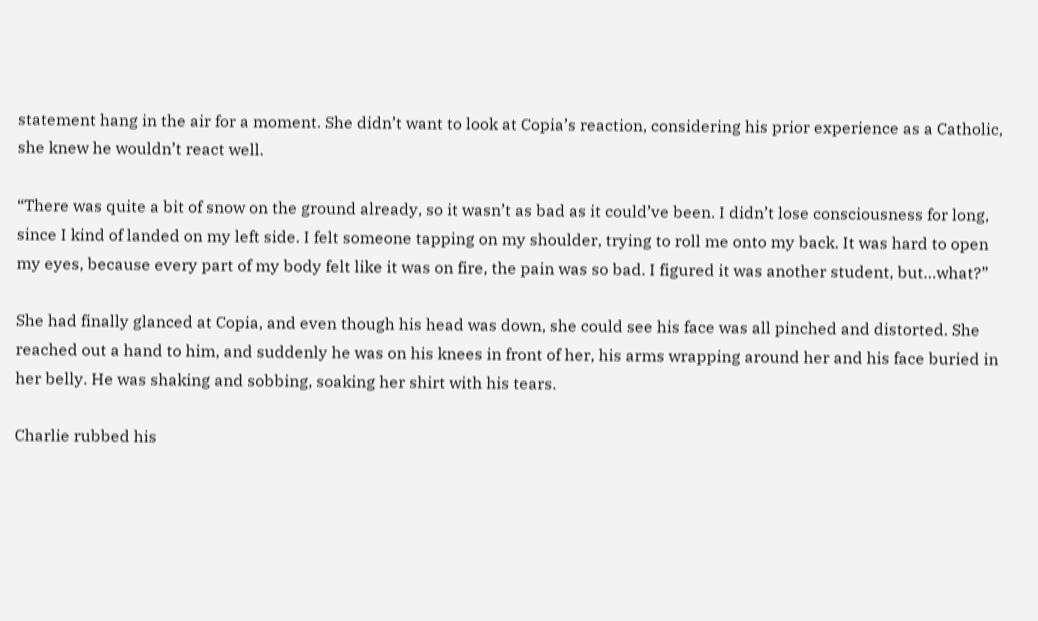statement hang in the air for a moment. She didn’t want to look at Copia’s reaction, considering his prior experience as a Catholic, she knew he wouldn’t react well.

“There was quite a bit of snow on the ground already, so it wasn’t as bad as it could’ve been. I didn’t lose consciousness for long, since I kind of landed on my left side. I felt someone tapping on my shoulder, trying to roll me onto my back. It was hard to open my eyes, because every part of my body felt like it was on fire, the pain was so bad. I figured it was another student, but…what?”

She had finally glanced at Copia, and even though his head was down, she could see his face was all pinched and distorted. She reached out a hand to him, and suddenly he was on his knees in front of her, his arms wrapping around her and his face buried in her belly. He was shaking and sobbing, soaking her shirt with his tears.

Charlie rubbed his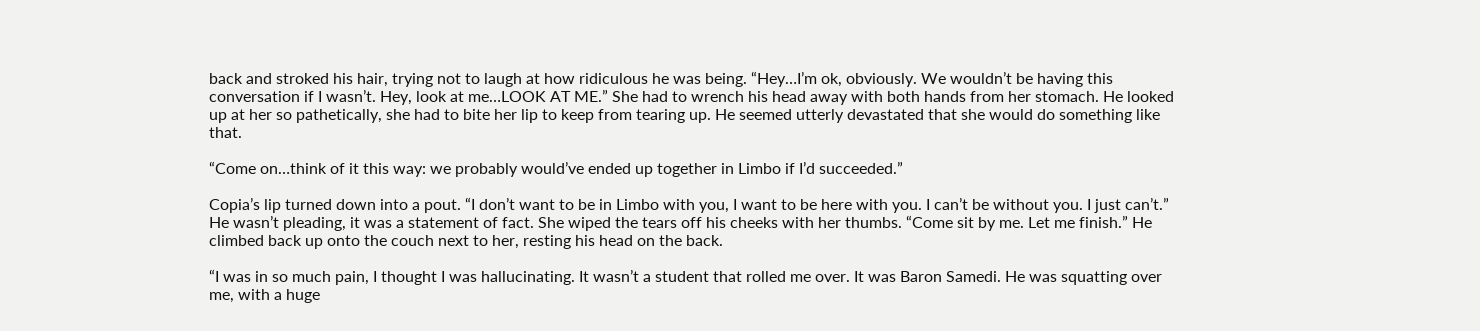back and stroked his hair, trying not to laugh at how ridiculous he was being. “Hey…I’m ok, obviously. We wouldn’t be having this conversation if I wasn’t. Hey, look at me…LOOK AT ME.” She had to wrench his head away with both hands from her stomach. He looked up at her so pathetically, she had to bite her lip to keep from tearing up. He seemed utterly devastated that she would do something like that.

“Come on…think of it this way: we probably would’ve ended up together in Limbo if I’d succeeded.”

Copia’s lip turned down into a pout. “I don’t want to be in Limbo with you, I want to be here with you. I can’t be without you. I just can’t.” He wasn’t pleading, it was a statement of fact. She wiped the tears off his cheeks with her thumbs. “Come sit by me. Let me finish.” He climbed back up onto the couch next to her, resting his head on the back.

“I was in so much pain, I thought I was hallucinating. It wasn’t a student that rolled me over. It was Baron Samedi. He was squatting over me, with a huge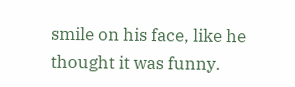smile on his face, like he thought it was funny.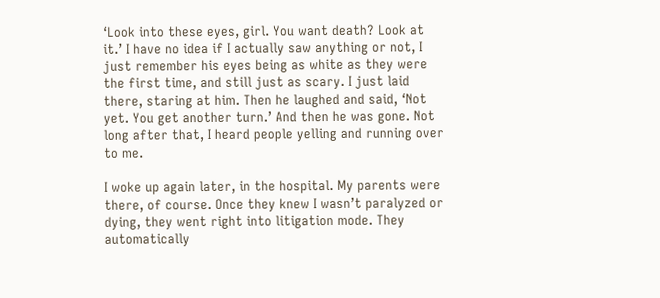‘Look into these eyes, girl. You want death? Look at it.’ I have no idea if I actually saw anything or not, I just remember his eyes being as white as they were the first time, and still just as scary. I just laid there, staring at him. Then he laughed and said, ‘Not yet. You get another turn.’ And then he was gone. Not long after that, I heard people yelling and running over to me.

I woke up again later, in the hospital. My parents were there, of course. Once they knew I wasn’t paralyzed or dying, they went right into litigation mode. They automatically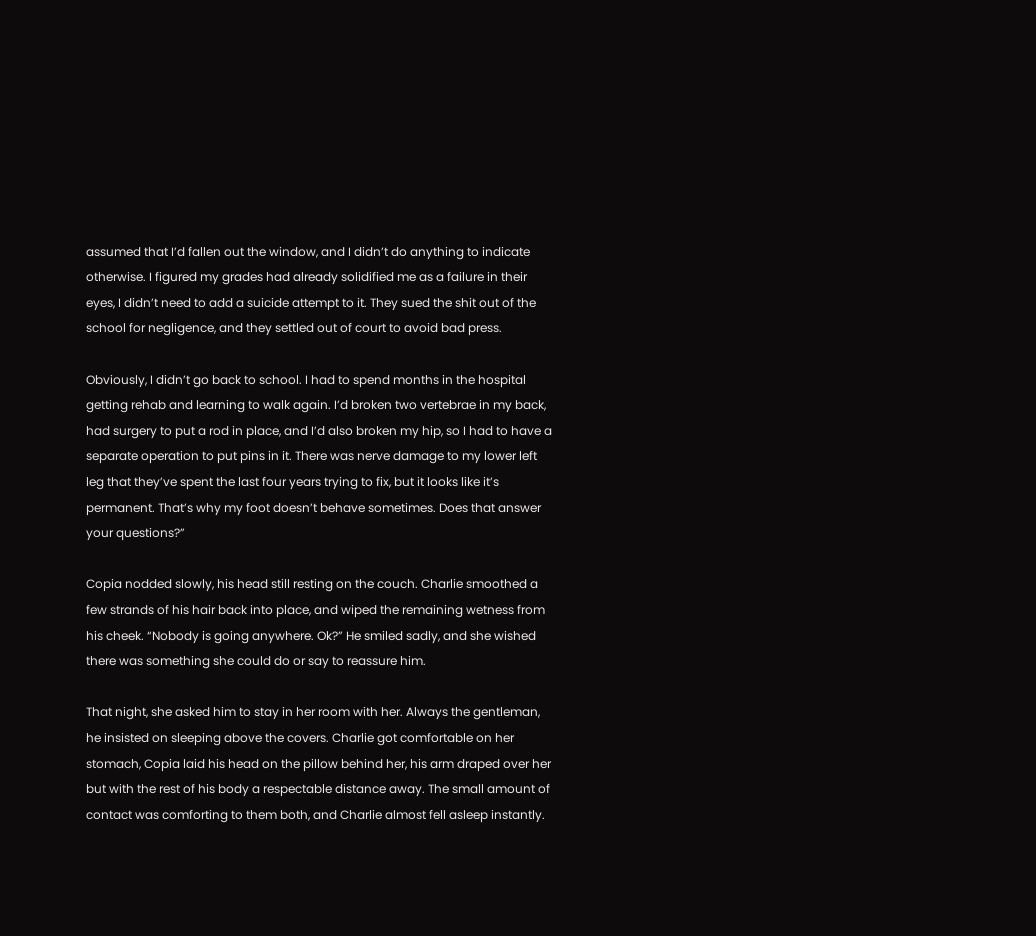assumed that I’d fallen out the window, and I didn’t do anything to indicate otherwise. I figured my grades had already solidified me as a failure in their eyes, I didn’t need to add a suicide attempt to it. They sued the shit out of the school for negligence, and they settled out of court to avoid bad press.

Obviously, I didn’t go back to school. I had to spend months in the hospital getting rehab and learning to walk again. I’d broken two vertebrae in my back, had surgery to put a rod in place, and I’d also broken my hip, so I had to have a separate operation to put pins in it. There was nerve damage to my lower left leg that they’ve spent the last four years trying to fix, but it looks like it’s permanent. That’s why my foot doesn’t behave sometimes. Does that answer your questions?”

Copia nodded slowly, his head still resting on the couch. Charlie smoothed a few strands of his hair back into place, and wiped the remaining wetness from his cheek. “Nobody is going anywhere. Ok?” He smiled sadly, and she wished there was something she could do or say to reassure him.

That night, she asked him to stay in her room with her. Always the gentleman, he insisted on sleeping above the covers. Charlie got comfortable on her stomach, Copia laid his head on the pillow behind her, his arm draped over her but with the rest of his body a respectable distance away. The small amount of contact was comforting to them both, and Charlie almost fell asleep instantly.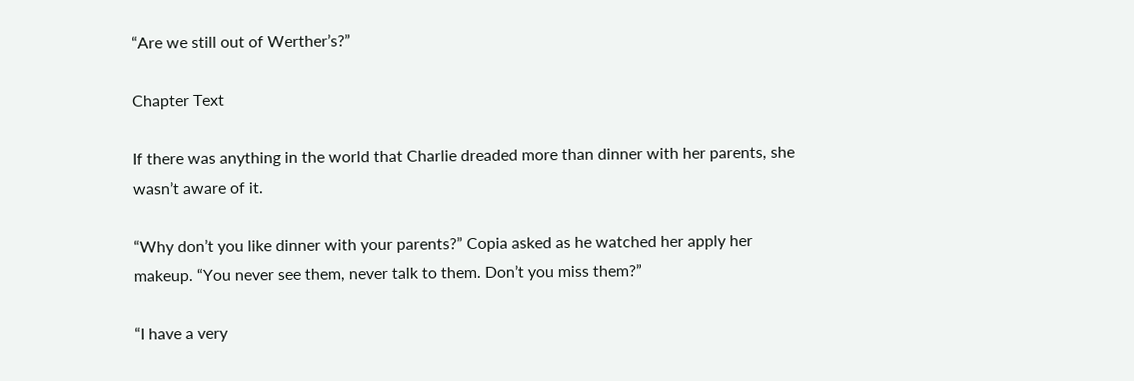“Are we still out of Werther’s?”

Chapter Text

If there was anything in the world that Charlie dreaded more than dinner with her parents, she wasn’t aware of it.

“Why don’t you like dinner with your parents?” Copia asked as he watched her apply her makeup. “You never see them, never talk to them. Don’t you miss them?”

“I have a very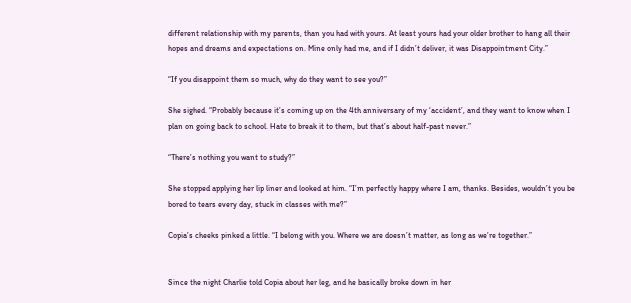different relationship with my parents, than you had with yours. At least yours had your older brother to hang all their hopes and dreams and expectations on. Mine only had me, and if I didn’t deliver, it was Disappointment City.”

“If you disappoint them so much, why do they want to see you?”

She sighed. “Probably because it’s coming up on the 4th anniversary of my ‘accident’, and they want to know when I plan on going back to school. Hate to break it to them, but that’s about half-past never.”

“There’s nothing you want to study?”

She stopped applying her lip liner and looked at him. “I’m perfectly happy where I am, thanks. Besides, wouldn’t you be bored to tears every day, stuck in classes with me?”

Copia’s cheeks pinked a little. “I belong with you. Where we are doesn’t matter, as long as we’re together.”


Since the night Charlie told Copia about her leg, and he basically broke down in her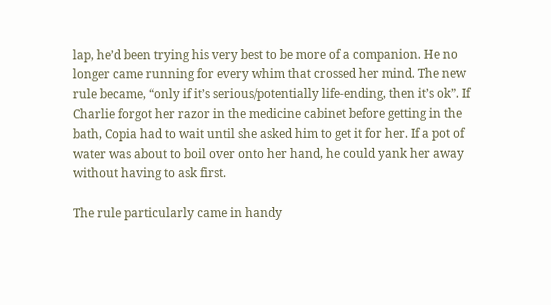lap, he’d been trying his very best to be more of a companion. He no longer came running for every whim that crossed her mind. The new rule became, “only if it’s serious/potentially life-ending, then it’s ok”. If Charlie forgot her razor in the medicine cabinet before getting in the bath, Copia had to wait until she asked him to get it for her. If a pot of water was about to boil over onto her hand, he could yank her away without having to ask first.

The rule particularly came in handy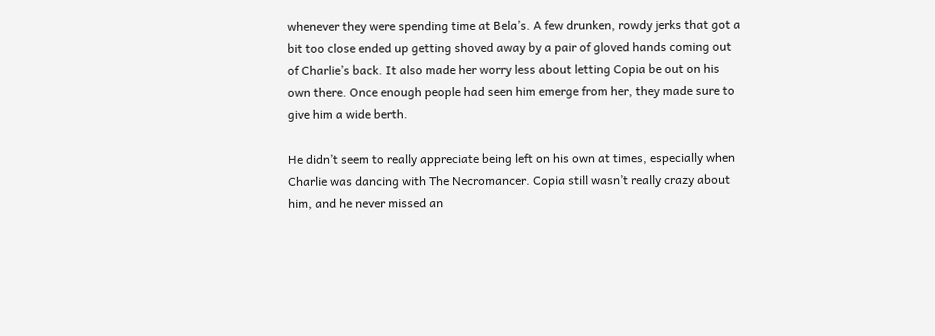whenever they were spending time at Bela’s. A few drunken, rowdy jerks that got a bit too close ended up getting shoved away by a pair of gloved hands coming out of Charlie’s back. It also made her worry less about letting Copia be out on his own there. Once enough people had seen him emerge from her, they made sure to give him a wide berth.

He didn’t seem to really appreciate being left on his own at times, especially when Charlie was dancing with The Necromancer. Copia still wasn’t really crazy about him, and he never missed an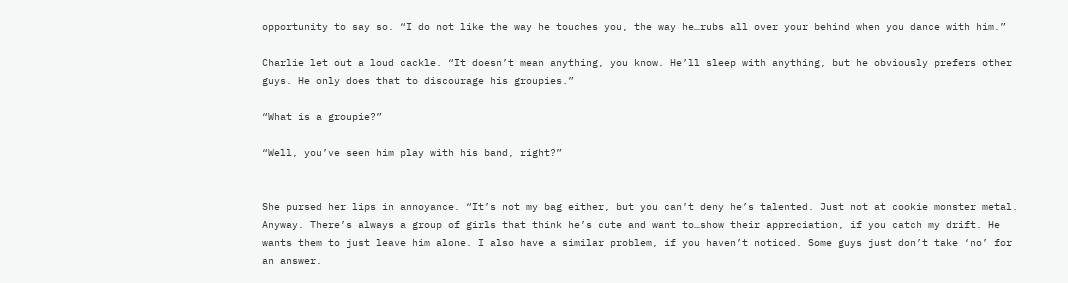opportunity to say so. “I do not like the way he touches you, the way he…rubs all over your behind when you dance with him.”

Charlie let out a loud cackle. “It doesn’t mean anything, you know. He’ll sleep with anything, but he obviously prefers other guys. He only does that to discourage his groupies.”

“What is a groupie?”

“Well, you’ve seen him play with his band, right?”


She pursed her lips in annoyance. “It’s not my bag either, but you can’t deny he’s talented. Just not at cookie monster metal. Anyway. There’s always a group of girls that think he’s cute and want to…show their appreciation, if you catch my drift. He wants them to just leave him alone. I also have a similar problem, if you haven’t noticed. Some guys just don’t take ‘no’ for an answer.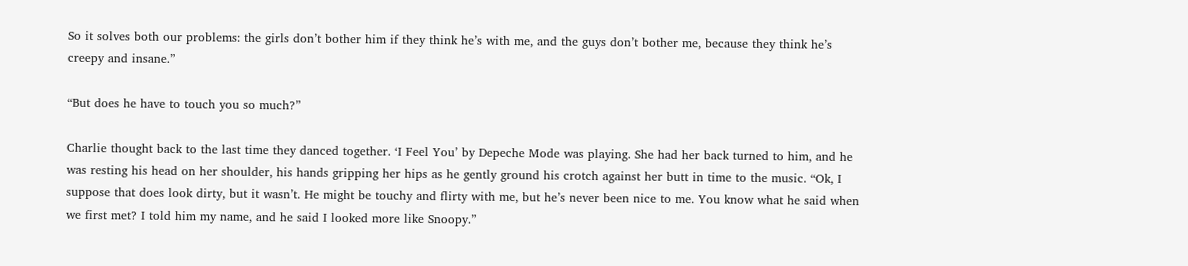So it solves both our problems: the girls don’t bother him if they think he’s with me, and the guys don’t bother me, because they think he’s creepy and insane.”

“But does he have to touch you so much?”

Charlie thought back to the last time they danced together. ‘I Feel You’ by Depeche Mode was playing. She had her back turned to him, and he was resting his head on her shoulder, his hands gripping her hips as he gently ground his crotch against her butt in time to the music. “Ok, I suppose that does look dirty, but it wasn’t. He might be touchy and flirty with me, but he’s never been nice to me. You know what he said when we first met? I told him my name, and he said I looked more like Snoopy.”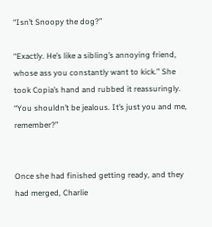“Isn’t Snoopy the dog?”

“Exactly. He’s like a sibling’s annoying friend, whose ass you constantly want to kick.” She took Copia’s hand and rubbed it reassuringly. “You shouldn’t be jealous. It’s just you and me, remember?”


Once she had finished getting ready, and they had merged, Charlie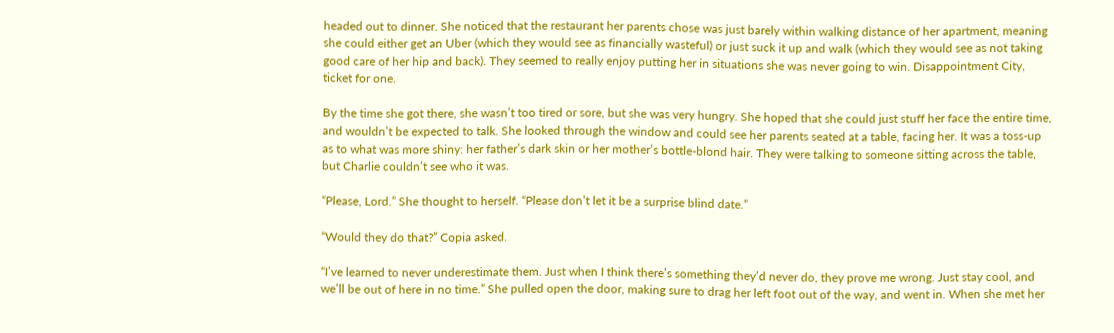headed out to dinner. She noticed that the restaurant her parents chose was just barely within walking distance of her apartment, meaning she could either get an Uber (which they would see as financially wasteful) or just suck it up and walk (which they would see as not taking good care of her hip and back). They seemed to really enjoy putting her in situations she was never going to win. Disappointment City, ticket for one.

By the time she got there, she wasn’t too tired or sore, but she was very hungry. She hoped that she could just stuff her face the entire time, and wouldn’t be expected to talk. She looked through the window and could see her parents seated at a table, facing her. It was a toss-up as to what was more shiny: her father’s dark skin or her mother’s bottle-blond hair. They were talking to someone sitting across the table, but Charlie couldn’t see who it was.

“Please, Lord.” She thought to herself. “Please don’t let it be a surprise blind date.”

“Would they do that?” Copia asked.

“I’ve learned to never underestimate them. Just when I think there’s something they’d never do, they prove me wrong. Just stay cool, and we’ll be out of here in no time.” She pulled open the door, making sure to drag her left foot out of the way, and went in. When she met her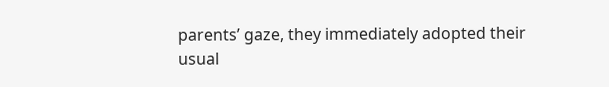parents’ gaze, they immediately adopted their usual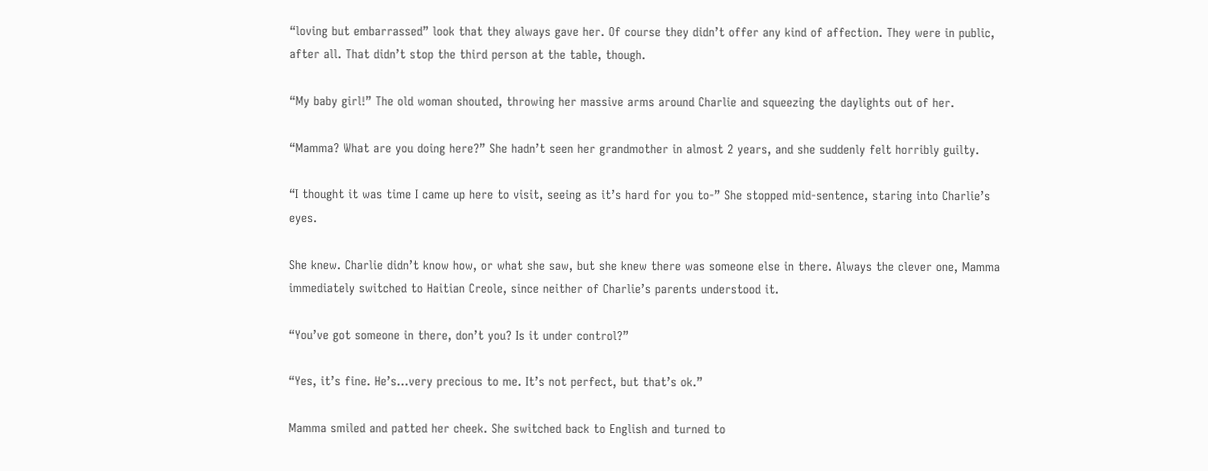“loving but embarrassed” look that they always gave her. Of course they didn’t offer any kind of affection. They were in public, after all. That didn’t stop the third person at the table, though.

“My baby girl!” The old woman shouted, throwing her massive arms around Charlie and squeezing the daylights out of her.

“Mamma? What are you doing here?” She hadn’t seen her grandmother in almost 2 years, and she suddenly felt horribly guilty.

“I thought it was time I came up here to visit, seeing as it’s hard for you to-” She stopped mid-sentence, staring into Charlie’s eyes.

She knew. Charlie didn’t know how, or what she saw, but she knew there was someone else in there. Always the clever one, Mamma immediately switched to Haitian Creole, since neither of Charlie’s parents understood it.

“You’ve got someone in there, don’t you? Is it under control?”

“Yes, it’s fine. He’s…very precious to me. It’s not perfect, but that’s ok.”

Mamma smiled and patted her cheek. She switched back to English and turned to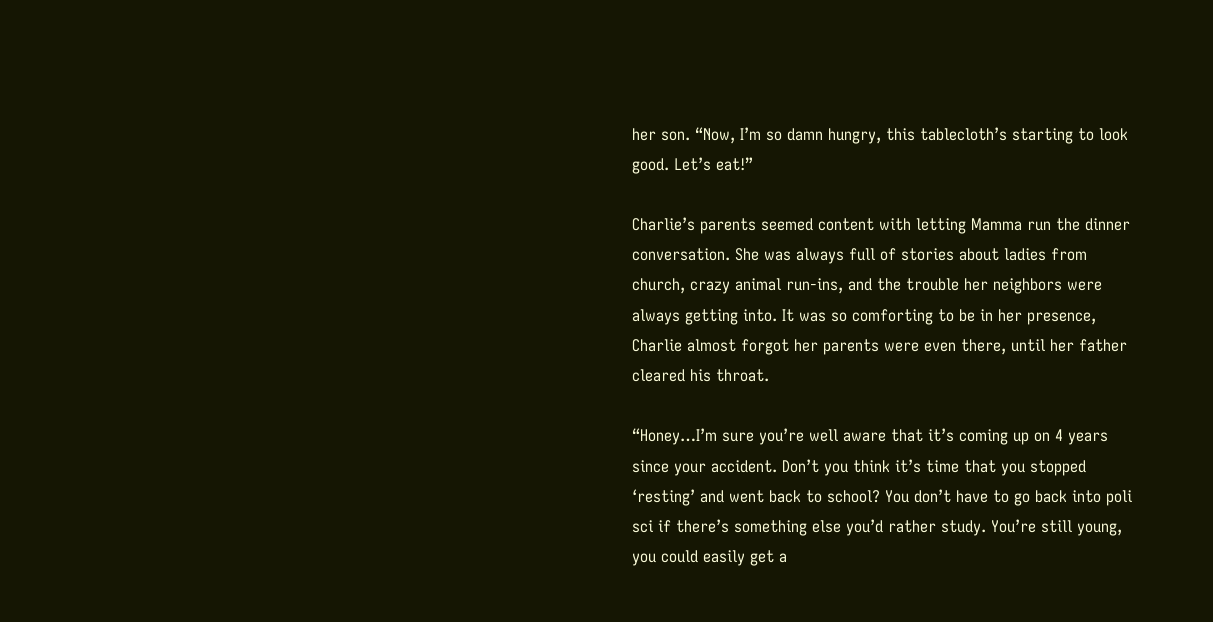her son. “Now, I’m so damn hungry, this tablecloth’s starting to look good. Let’s eat!”

Charlie’s parents seemed content with letting Mamma run the dinner conversation. She was always full of stories about ladies from church, crazy animal run-ins, and the trouble her neighbors were always getting into. It was so comforting to be in her presence, Charlie almost forgot her parents were even there, until her father cleared his throat.

“Honey…I’m sure you’re well aware that it’s coming up on 4 years since your accident. Don’t you think it’s time that you stopped ‘resting’ and went back to school? You don’t have to go back into poli sci if there’s something else you’d rather study. You’re still young, you could easily get a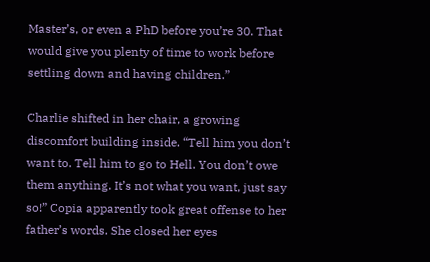Master’s, or even a PhD before you’re 30. That would give you plenty of time to work before settling down and having children.”

Charlie shifted in her chair, a growing discomfort building inside. “Tell him you don’t want to. Tell him to go to Hell. You don’t owe them anything. It’s not what you want, just say so!” Copia apparently took great offense to her father’s words. She closed her eyes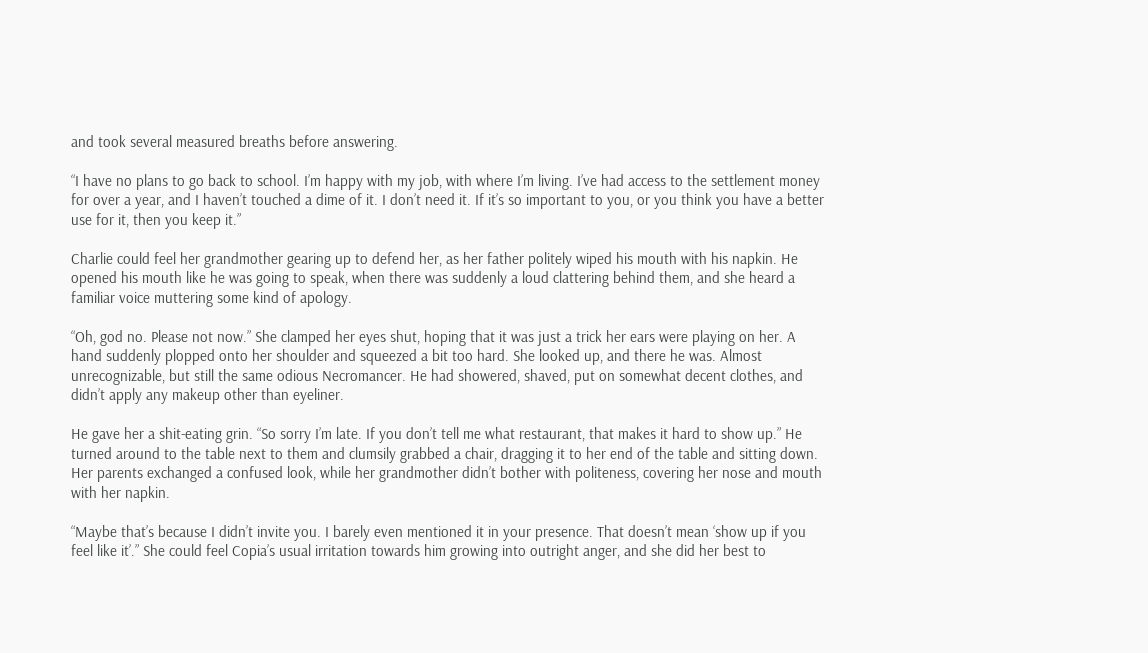and took several measured breaths before answering.

“I have no plans to go back to school. I’m happy with my job, with where I’m living. I’ve had access to the settlement money for over a year, and I haven’t touched a dime of it. I don’t need it. If it’s so important to you, or you think you have a better use for it, then you keep it.”

Charlie could feel her grandmother gearing up to defend her, as her father politely wiped his mouth with his napkin. He opened his mouth like he was going to speak, when there was suddenly a loud clattering behind them, and she heard a familiar voice muttering some kind of apology.

“Oh, god no. Please not now.” She clamped her eyes shut, hoping that it was just a trick her ears were playing on her. A hand suddenly plopped onto her shoulder and squeezed a bit too hard. She looked up, and there he was. Almost unrecognizable, but still the same odious Necromancer. He had showered, shaved, put on somewhat decent clothes, and didn’t apply any makeup other than eyeliner.

He gave her a shit-eating grin. “So sorry I’m late. If you don’t tell me what restaurant, that makes it hard to show up.” He turned around to the table next to them and clumsily grabbed a chair, dragging it to her end of the table and sitting down. Her parents exchanged a confused look, while her grandmother didn’t bother with politeness, covering her nose and mouth with her napkin.

“Maybe that’s because I didn’t invite you. I barely even mentioned it in your presence. That doesn’t mean ‘show up if you feel like it’.” She could feel Copia’s usual irritation towards him growing into outright anger, and she did her best to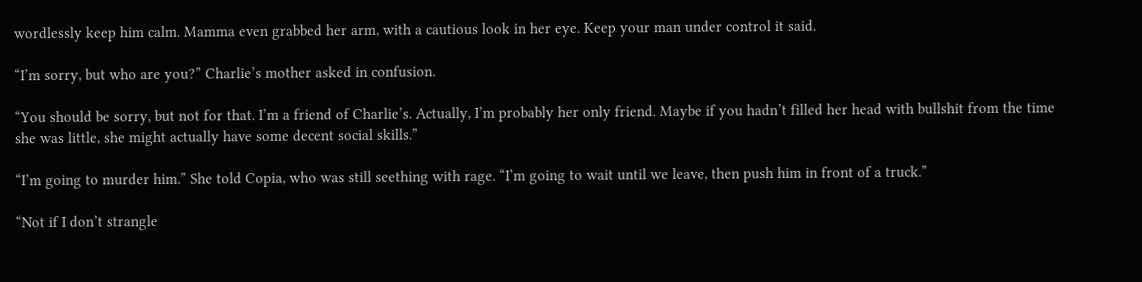wordlessly keep him calm. Mamma even grabbed her arm, with a cautious look in her eye. Keep your man under control it said.

“I’m sorry, but who are you?” Charlie’s mother asked in confusion.

“You should be sorry, but not for that. I’m a friend of Charlie’s. Actually, I’m probably her only friend. Maybe if you hadn’t filled her head with bullshit from the time she was little, she might actually have some decent social skills.”

“I’m going to murder him.” She told Copia, who was still seething with rage. “I’m going to wait until we leave, then push him in front of a truck.”

“Not if I don’t strangle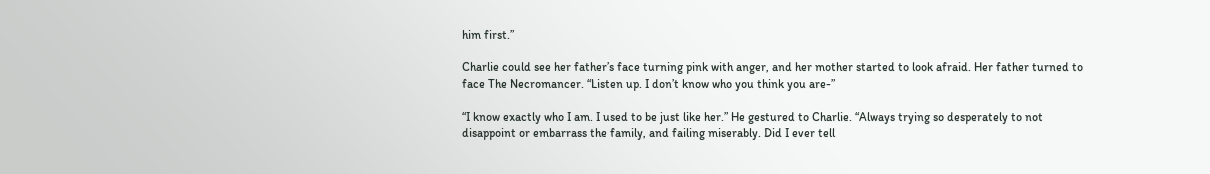him first.”

Charlie could see her father’s face turning pink with anger, and her mother started to look afraid. Her father turned to face The Necromancer. “Listen up. I don’t know who you think you are-”

“I know exactly who I am. I used to be just like her.” He gestured to Charlie. “Always trying so desperately to not disappoint or embarrass the family, and failing miserably. Did I ever tell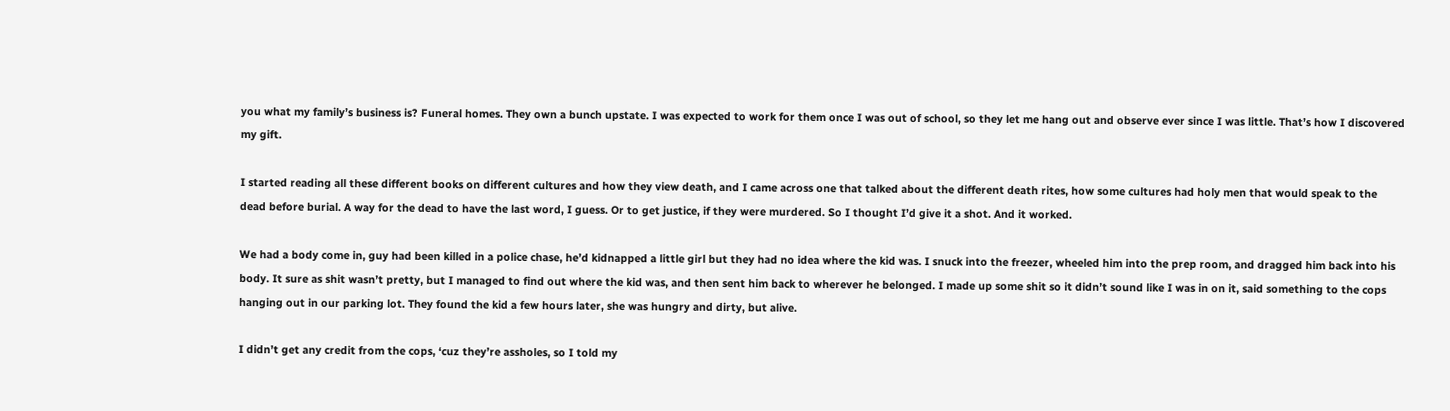you what my family’s business is? Funeral homes. They own a bunch upstate. I was expected to work for them once I was out of school, so they let me hang out and observe ever since I was little. That’s how I discovered my gift.

I started reading all these different books on different cultures and how they view death, and I came across one that talked about the different death rites, how some cultures had holy men that would speak to the dead before burial. A way for the dead to have the last word, I guess. Or to get justice, if they were murdered. So I thought I’d give it a shot. And it worked.

We had a body come in, guy had been killed in a police chase, he’d kidnapped a little girl but they had no idea where the kid was. I snuck into the freezer, wheeled him into the prep room, and dragged him back into his body. It sure as shit wasn’t pretty, but I managed to find out where the kid was, and then sent him back to wherever he belonged. I made up some shit so it didn’t sound like I was in on it, said something to the cops hanging out in our parking lot. They found the kid a few hours later, she was hungry and dirty, but alive.

I didn’t get any credit from the cops, ‘cuz they’re assholes, so I told my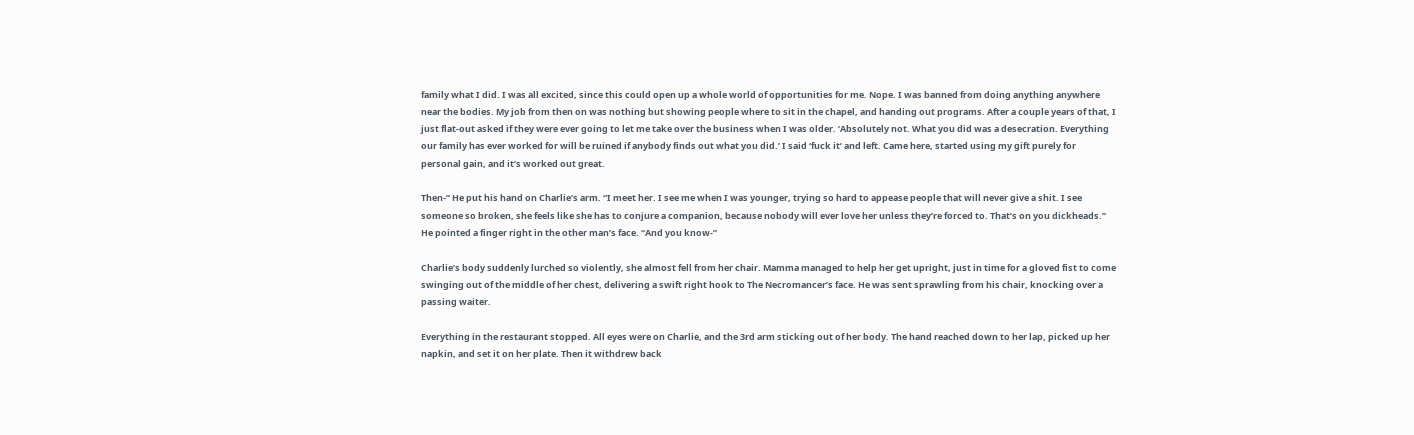family what I did. I was all excited, since this could open up a whole world of opportunities for me. Nope. I was banned from doing anything anywhere near the bodies. My job from then on was nothing but showing people where to sit in the chapel, and handing out programs. After a couple years of that, I just flat-out asked if they were ever going to let me take over the business when I was older. ‘Absolutely not. What you did was a desecration. Everything our family has ever worked for will be ruined if anybody finds out what you did.’ I said ‘fuck it’ and left. Came here, started using my gift purely for personal gain, and it’s worked out great.

Then-” He put his hand on Charlie’s arm. “I meet her. I see me when I was younger, trying so hard to appease people that will never give a shit. I see someone so broken, she feels like she has to conjure a companion, because nobody will ever love her unless they’re forced to. That’s on you dickheads.” He pointed a finger right in the other man’s face. “And you know-”

Charlie’s body suddenly lurched so violently, she almost fell from her chair. Mamma managed to help her get upright, just in time for a gloved fist to come swinging out of the middle of her chest, delivering a swift right hook to The Necromancer’s face. He was sent sprawling from his chair, knocking over a passing waiter.

Everything in the restaurant stopped. All eyes were on Charlie, and the 3rd arm sticking out of her body. The hand reached down to her lap, picked up her napkin, and set it on her plate. Then it withdrew back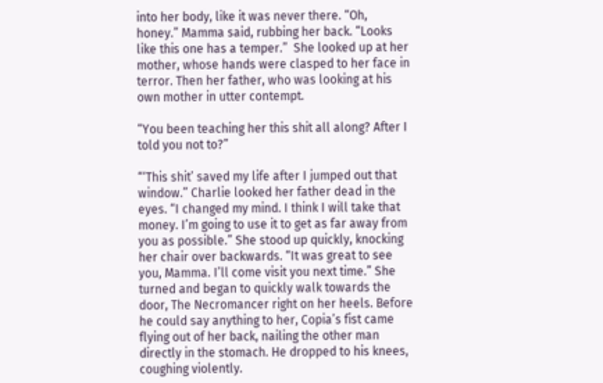into her body, like it was never there. “Oh, honey.” Mamma said, rubbing her back. “Looks like this one has a temper.”  She looked up at her mother, whose hands were clasped to her face in terror. Then her father, who was looking at his own mother in utter contempt.

“You been teaching her this shit all along? After I told you not to?”

“‘This shit’ saved my life after I jumped out that window.” Charlie looked her father dead in the eyes. “I changed my mind. I think I will take that money. I’m going to use it to get as far away from you as possible.” She stood up quickly, knocking her chair over backwards. “It was great to see you, Mamma. I’ll come visit you next time.” She turned and began to quickly walk towards the door, The Necromancer right on her heels. Before he could say anything to her, Copia’s fist came flying out of her back, nailing the other man directly in the stomach. He dropped to his knees, coughing violently.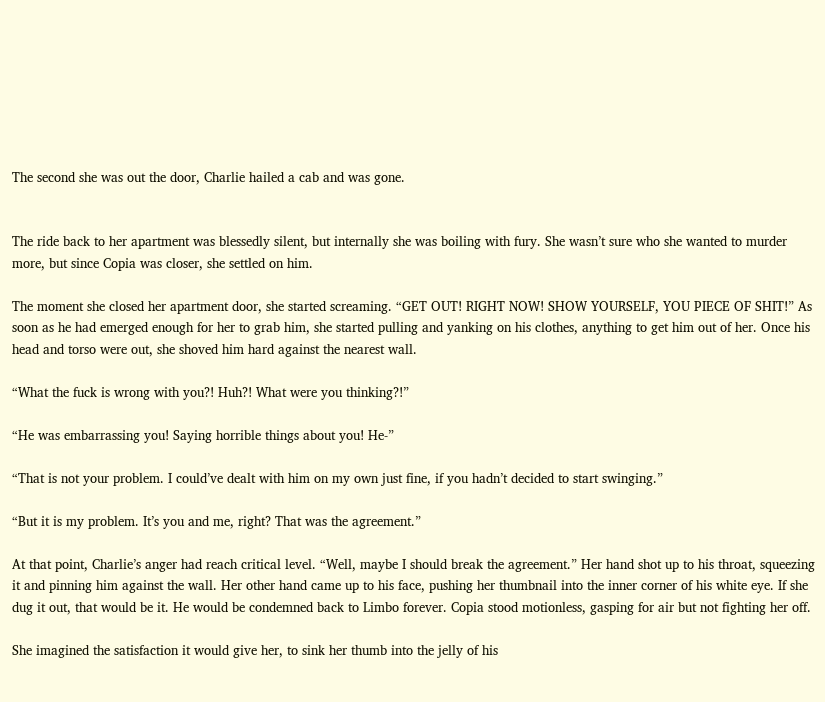The second she was out the door, Charlie hailed a cab and was gone.


The ride back to her apartment was blessedly silent, but internally she was boiling with fury. She wasn’t sure who she wanted to murder more, but since Copia was closer, she settled on him.

The moment she closed her apartment door, she started screaming. “GET OUT! RIGHT NOW! SHOW YOURSELF, YOU PIECE OF SHIT!” As soon as he had emerged enough for her to grab him, she started pulling and yanking on his clothes, anything to get him out of her. Once his head and torso were out, she shoved him hard against the nearest wall.

“What the fuck is wrong with you?! Huh?! What were you thinking?!”

“He was embarrassing you! Saying horrible things about you! He-”

“That is not your problem. I could’ve dealt with him on my own just fine, if you hadn’t decided to start swinging.”

“But it is my problem. It’s you and me, right? That was the agreement.”

At that point, Charlie’s anger had reach critical level. “Well, maybe I should break the agreement.” Her hand shot up to his throat, squeezing it and pinning him against the wall. Her other hand came up to his face, pushing her thumbnail into the inner corner of his white eye. If she dug it out, that would be it. He would be condemned back to Limbo forever. Copia stood motionless, gasping for air but not fighting her off.

She imagined the satisfaction it would give her, to sink her thumb into the jelly of his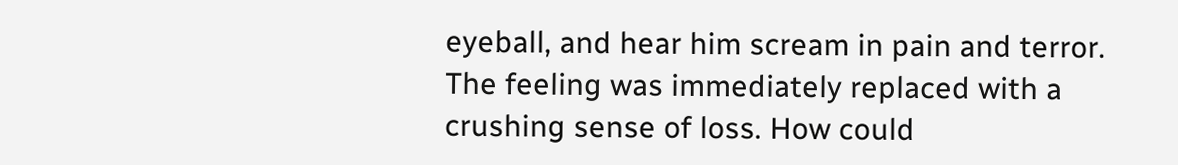eyeball, and hear him scream in pain and terror. The feeling was immediately replaced with a crushing sense of loss. How could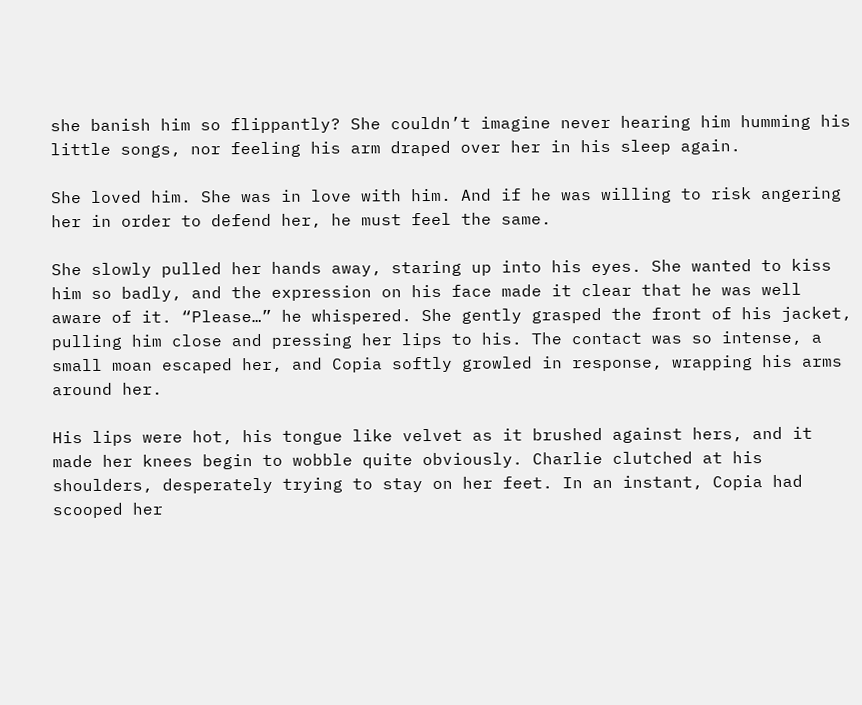she banish him so flippantly? She couldn’t imagine never hearing him humming his little songs, nor feeling his arm draped over her in his sleep again.

She loved him. She was in love with him. And if he was willing to risk angering her in order to defend her, he must feel the same.

She slowly pulled her hands away, staring up into his eyes. She wanted to kiss him so badly, and the expression on his face made it clear that he was well aware of it. “Please…” he whispered. She gently grasped the front of his jacket, pulling him close and pressing her lips to his. The contact was so intense, a small moan escaped her, and Copia softly growled in response, wrapping his arms around her.

His lips were hot, his tongue like velvet as it brushed against hers, and it made her knees begin to wobble quite obviously. Charlie clutched at his shoulders, desperately trying to stay on her feet. In an instant, Copia had scooped her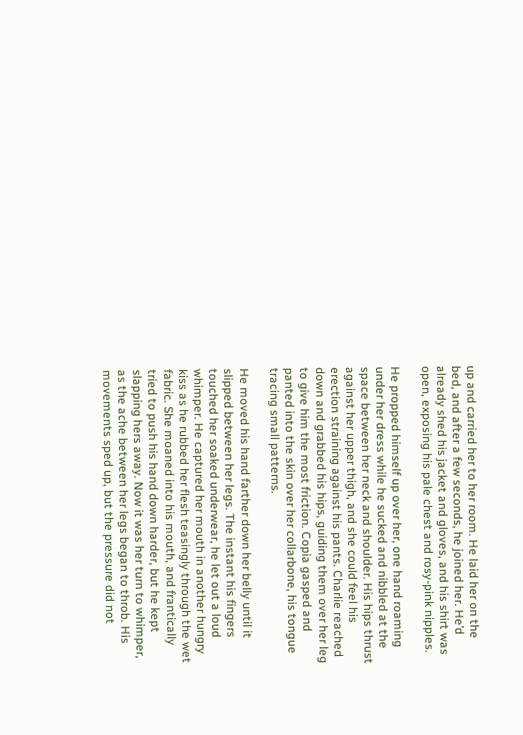up and carried her to her room. He laid her on the bed, and after a few seconds, he joined her. He’d already shed his jacket and gloves, and his shirt was open, exposing his pale chest and rosy-pink nipples.

He propped himself up over her, one hand roaming under her dress while he sucked and nibbled at the space between her neck and shoulder. His hips thrust against her upper thigh, and she could feel his erection straining against his pants. Charlie reached down and grabbed his hips, guiding them over her leg to give him the most friction. Copia gasped and panted into the skin over her collarbone, his tongue tracing small patterns.

He moved his hand farther down her belly until it slipped between her legs. The instant his fingers touched her soaked underwear, he let out a loud whimper. He captured her mouth in another hungry kiss as he rubbed her flesh teasingly through the wet fabric. She moaned into his mouth, and frantically tried to push his hand down harder, but he kept slapping hers away. Now it was her turn to whimper, as the ache between her legs began to throb. His movements sped up, but the pressure did not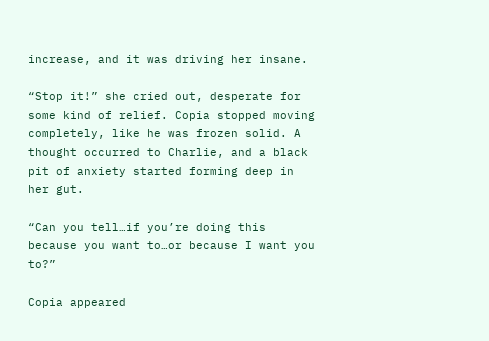increase, and it was driving her insane.

“Stop it!” she cried out, desperate for some kind of relief. Copia stopped moving completely, like he was frozen solid. A thought occurred to Charlie, and a black pit of anxiety started forming deep in her gut.

“Can you tell…if you’re doing this because you want to…or because I want you to?”

Copia appeared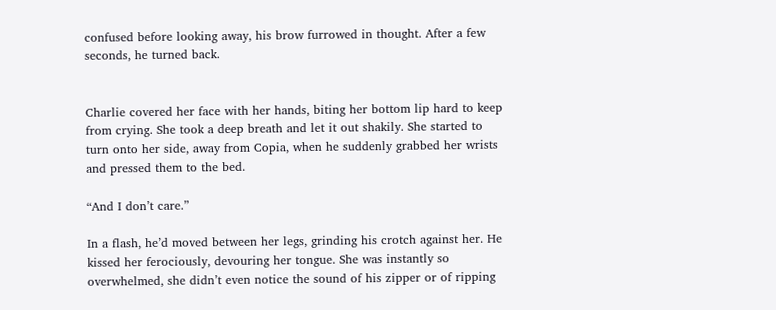confused before looking away, his brow furrowed in thought. After a few seconds, he turned back.


Charlie covered her face with her hands, biting her bottom lip hard to keep from crying. She took a deep breath and let it out shakily. She started to turn onto her side, away from Copia, when he suddenly grabbed her wrists and pressed them to the bed.

“And I don’t care.”

In a flash, he’d moved between her legs, grinding his crotch against her. He kissed her ferociously, devouring her tongue. She was instantly so overwhelmed, she didn’t even notice the sound of his zipper or of ripping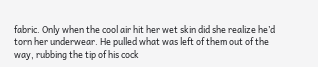fabric. Only when the cool air hit her wet skin did she realize he’d torn her underwear. He pulled what was left of them out of the way, rubbing the tip of his cock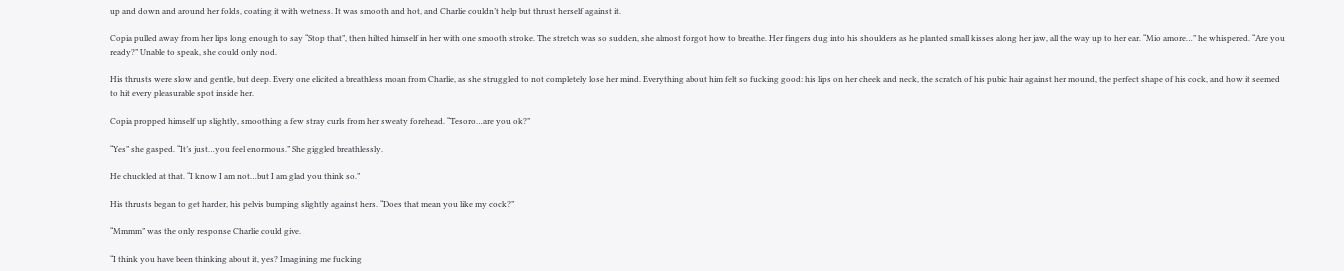up and down and around her folds, coating it with wetness. It was smooth and hot, and Charlie couldn’t help but thrust herself against it.

Copia pulled away from her lips long enough to say “Stop that”, then hilted himself in her with one smooth stroke. The stretch was so sudden, she almost forgot how to breathe. Her fingers dug into his shoulders as he planted small kisses along her jaw, all the way up to her ear. “Mio amore…” he whispered. “Are you ready?” Unable to speak, she could only nod.

His thrusts were slow and gentle, but deep. Every one elicited a breathless moan from Charlie, as she struggled to not completely lose her mind. Everything about him felt so fucking good: his lips on her cheek and neck, the scratch of his pubic hair against her mound, the perfect shape of his cock, and how it seemed to hit every pleasurable spot inside her.

Copia propped himself up slightly, smoothing a few stray curls from her sweaty forehead. “Tesoro…are you ok?”

“Yes” she gasped. “It’s just…you feel enormous.” She giggled breathlessly.

He chuckled at that. “I know I am not…but I am glad you think so.”

His thrusts began to get harder, his pelvis bumping slightly against hers. “Does that mean you like my cock?”

“Mmmm” was the only response Charlie could give.

“I think you have been thinking about it, yes? Imagining me fucking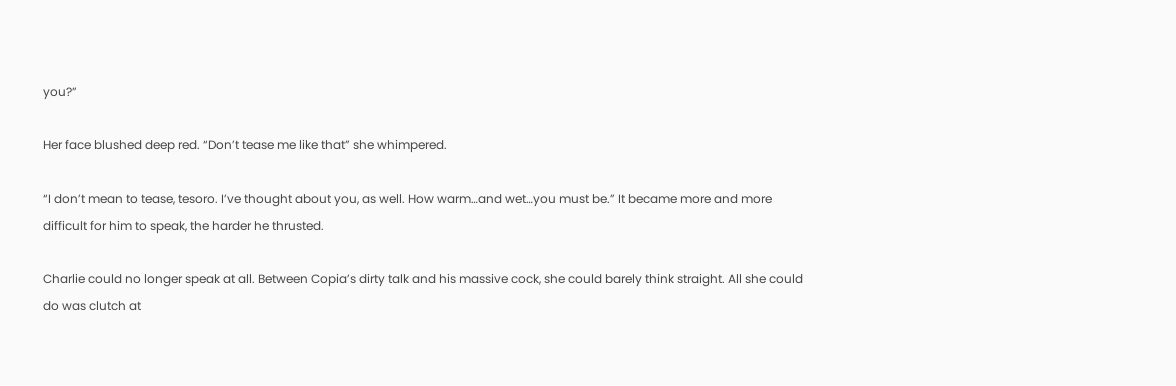you?”

Her face blushed deep red. “Don’t tease me like that” she whimpered.

“I don’t mean to tease, tesoro. I’ve thought about you, as well. How warm…and wet…you must be.” It became more and more difficult for him to speak, the harder he thrusted.

Charlie could no longer speak at all. Between Copia’s dirty talk and his massive cock, she could barely think straight. All she could do was clutch at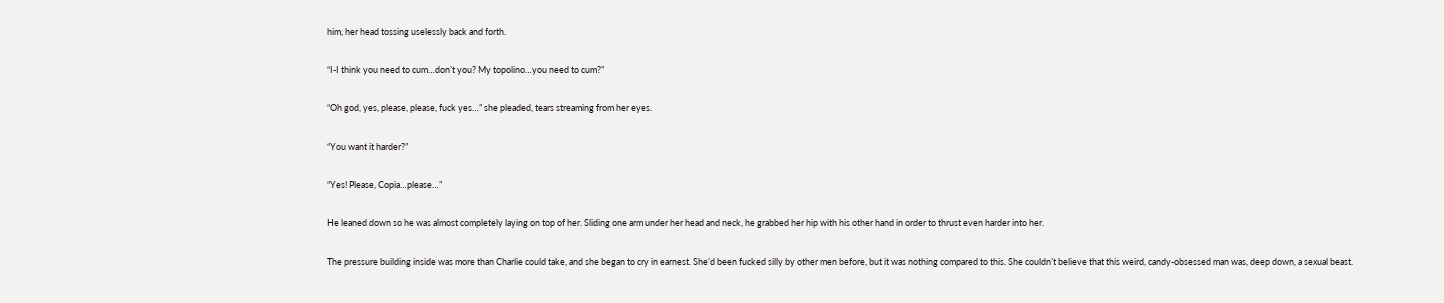him, her head tossing uselessly back and forth.

“I-I think you need to cum…don’t you? My topolino…you need to cum?”

“Oh god, yes, please, please, fuck yes…” she pleaded, tears streaming from her eyes.

“You want it harder?”

“Yes! Please, Copia…please…”

He leaned down so he was almost completely laying on top of her. Sliding one arm under her head and neck, he grabbed her hip with his other hand in order to thrust even harder into her.

The pressure building inside was more than Charlie could take, and she began to cry in earnest. She’d been fucked silly by other men before, but it was nothing compared to this. She couldn’t believe that this weird, candy-obsessed man was, deep down, a sexual beast.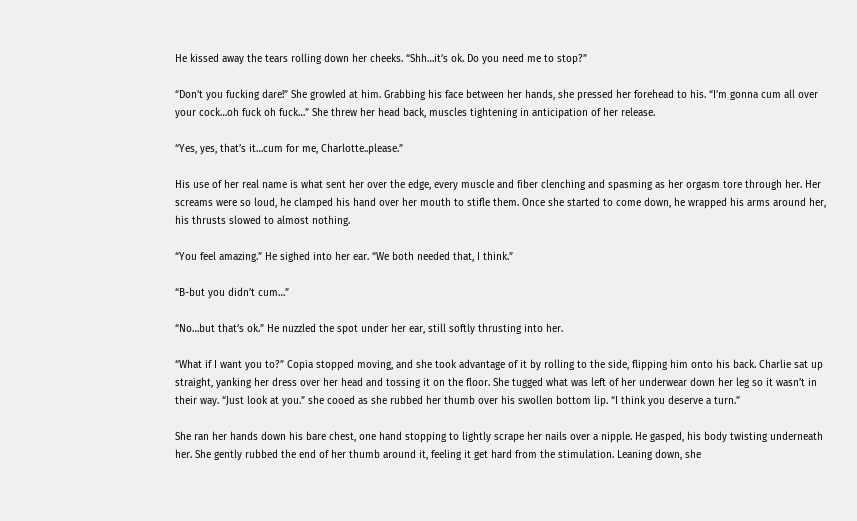He kissed away the tears rolling down her cheeks. “Shh…it’s ok. Do you need me to stop?”

“Don’t you fucking dare!” She growled at him. Grabbing his face between her hands, she pressed her forehead to his. “I’m gonna cum all over your cock…oh fuck oh fuck…” She threw her head back, muscles tightening in anticipation of her release.

“Yes, yes, that’s it…cum for me, Charlotte..please.”

His use of her real name is what sent her over the edge, every muscle and fiber clenching and spasming as her orgasm tore through her. Her screams were so loud, he clamped his hand over her mouth to stifle them. Once she started to come down, he wrapped his arms around her, his thrusts slowed to almost nothing.

“You feel amazing.” He sighed into her ear. “We both needed that, I think.”

“B-but you didn’t cum…”

“No…but that’s ok.” He nuzzled the spot under her ear, still softly thrusting into her.

“What if I want you to?” Copia stopped moving, and she took advantage of it by rolling to the side, flipping him onto his back. Charlie sat up straight, yanking her dress over her head and tossing it on the floor. She tugged what was left of her underwear down her leg so it wasn’t in their way. “Just look at you.” she cooed as she rubbed her thumb over his swollen bottom lip. “I think you deserve a turn.”

She ran her hands down his bare chest, one hand stopping to lightly scrape her nails over a nipple. He gasped, his body twisting underneath her. She gently rubbed the end of her thumb around it, feeling it get hard from the stimulation. Leaning down, she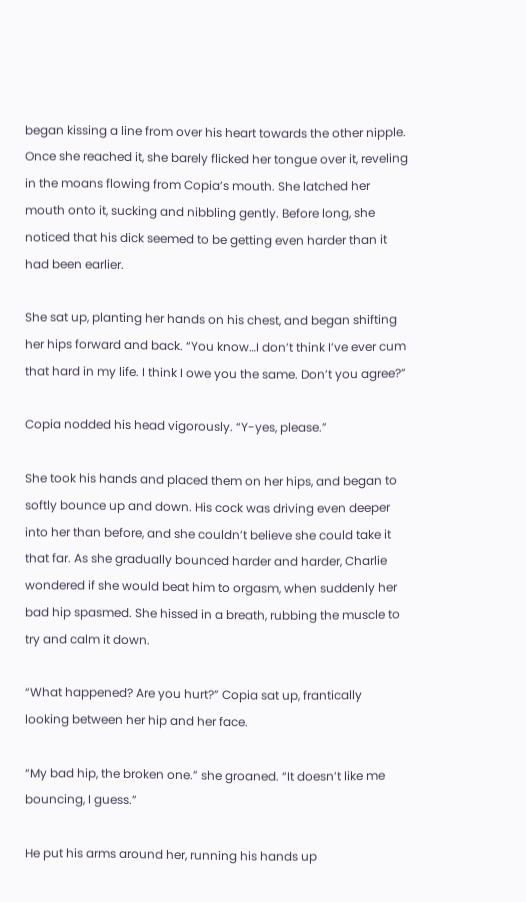began kissing a line from over his heart towards the other nipple. Once she reached it, she barely flicked her tongue over it, reveling in the moans flowing from Copia’s mouth. She latched her mouth onto it, sucking and nibbling gently. Before long, she noticed that his dick seemed to be getting even harder than it had been earlier.

She sat up, planting her hands on his chest, and began shifting her hips forward and back. “You know…I don’t think I’ve ever cum that hard in my life. I think I owe you the same. Don’t you agree?”

Copia nodded his head vigorously. “Y-yes, please.”

She took his hands and placed them on her hips, and began to softly bounce up and down. His cock was driving even deeper into her than before, and she couldn’t believe she could take it that far. As she gradually bounced harder and harder, Charlie wondered if she would beat him to orgasm, when suddenly her bad hip spasmed. She hissed in a breath, rubbing the muscle to try and calm it down.

“What happened? Are you hurt?” Copia sat up, frantically looking between her hip and her face.

“My bad hip, the broken one.” she groaned. “It doesn’t like me bouncing, I guess.”

He put his arms around her, running his hands up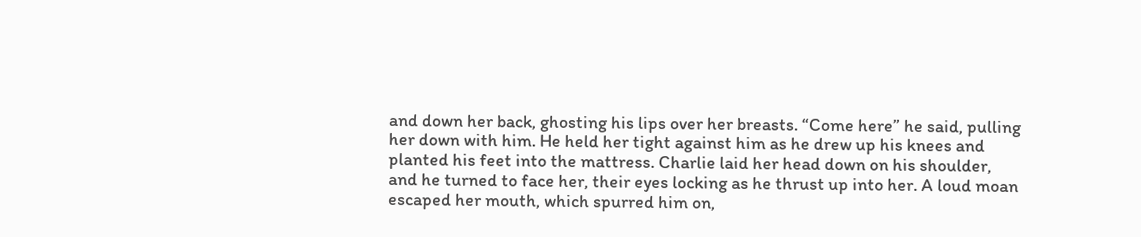and down her back, ghosting his lips over her breasts. “Come here” he said, pulling her down with him. He held her tight against him as he drew up his knees and planted his feet into the mattress. Charlie laid her head down on his shoulder, and he turned to face her, their eyes locking as he thrust up into her. A loud moan escaped her mouth, which spurred him on,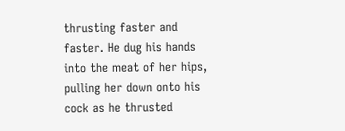thrusting faster and faster. He dug his hands into the meat of her hips, pulling her down onto his cock as he thrusted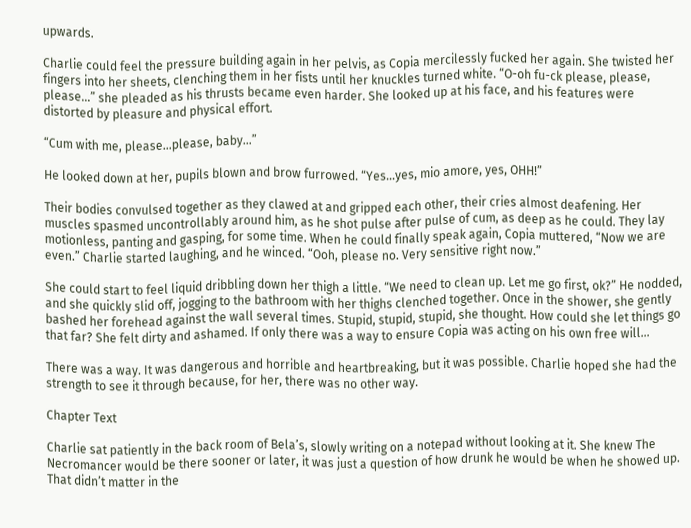upwards.

Charlie could feel the pressure building again in her pelvis, as Copia mercilessly fucked her again. She twisted her fingers into her sheets, clenching them in her fists until her knuckles turned white. “O-oh fu-ck please, please, please…” she pleaded as his thrusts became even harder. She looked up at his face, and his features were distorted by pleasure and physical effort.

“Cum with me, please…please, baby…”

He looked down at her, pupils blown and brow furrowed. “Yes…yes, mio amore, yes, OHH!”

Their bodies convulsed together as they clawed at and gripped each other, their cries almost deafening. Her muscles spasmed uncontrollably around him, as he shot pulse after pulse of cum, as deep as he could. They lay motionless, panting and gasping, for some time. When he could finally speak again, Copia muttered, “Now we are even.” Charlie started laughing, and he winced. “Ooh, please no. Very sensitive right now.”

She could start to feel liquid dribbling down her thigh a little. “We need to clean up. Let me go first, ok?” He nodded, and she quickly slid off, jogging to the bathroom with her thighs clenched together. Once in the shower, she gently bashed her forehead against the wall several times. Stupid, stupid, stupid, she thought. How could she let things go that far? She felt dirty and ashamed. If only there was a way to ensure Copia was acting on his own free will…

There was a way. It was dangerous and horrible and heartbreaking, but it was possible. Charlie hoped she had the strength to see it through because, for her, there was no other way.

Chapter Text

Charlie sat patiently in the back room of Bela’s, slowly writing on a notepad without looking at it. She knew The Necromancer would be there sooner or later, it was just a question of how drunk he would be when he showed up. That didn’t matter in the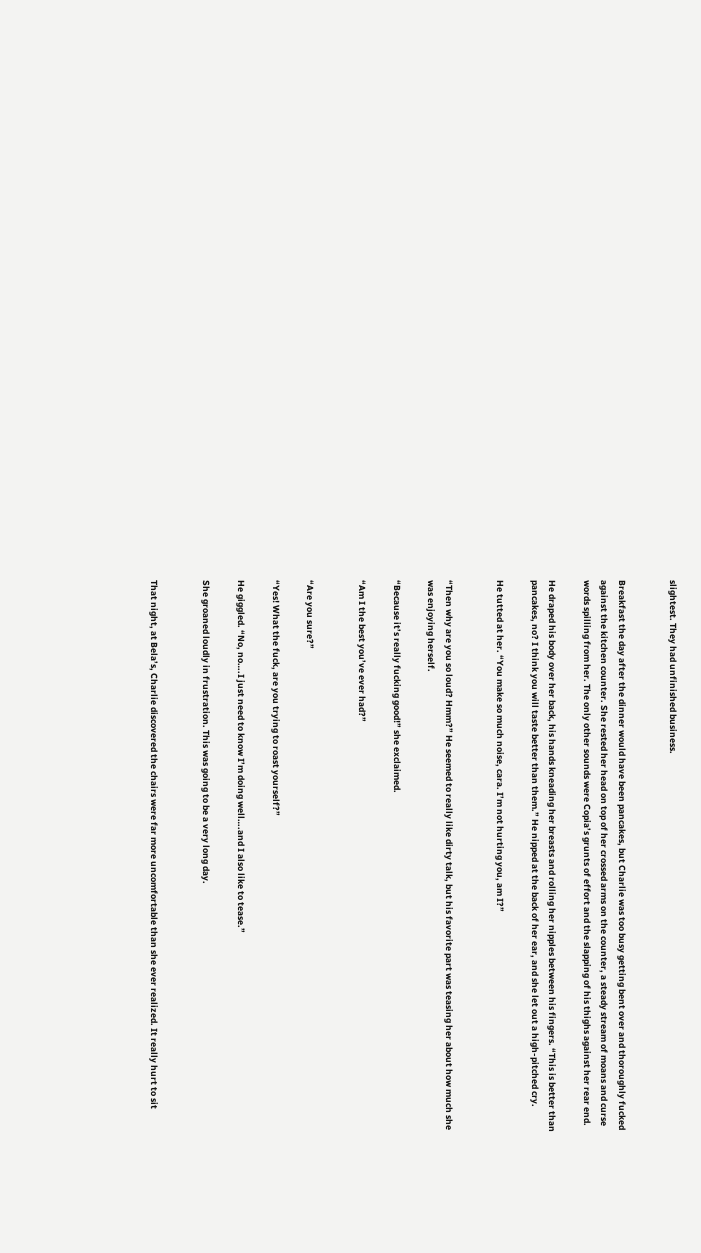slightest. They had unfinished business.


Breakfast the day after the dinner would have been pancakes, but Charlie was too busy getting bent over and thoroughly fucked against the kitchen counter. She rested her head on top of her crossed arms on the counter, a steady stream of moans and curse words spilling from her. The only other sounds were Copia’s grunts of effort and the slapping of his thighs against her rear end.

He draped his body over her back, his hands kneading her breasts and rolling her nipples between his fingers. “This is better than pancakes, no? I think you will taste better than them.” He nipped at the back of her ear, and she let out a high-pitched cry.

He tutted at her. “You make so much noise, cara. I’m not hurting you, am I?”


“Then why are you so loud? Hmm?” He seemed to really like dirty talk, but his favorite part was teasing her about how much she was enjoying herself.

“Because it’s really fucking good!” she exclaimed.

“Am I the best you’ve ever had?”


“Are you sure?”

“Yes! What the fuck, are you trying to roast yourself?”

He giggled. “No, no….I just need to know I’m doing well….and I also like to tease.”

She groaned loudly in frustration. This was going to be a very long day.


That night, at Bela’s, Charlie discovered the chairs were far more uncomfortable than she ever realized. It really hurt to sit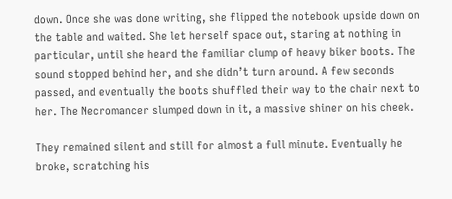down. Once she was done writing, she flipped the notebook upside down on the table and waited. She let herself space out, staring at nothing in particular, until she heard the familiar clump of heavy biker boots. The sound stopped behind her, and she didn’t turn around. A few seconds passed, and eventually the boots shuffled their way to the chair next to her. The Necromancer slumped down in it, a massive shiner on his cheek.

They remained silent and still for almost a full minute. Eventually he broke, scratching his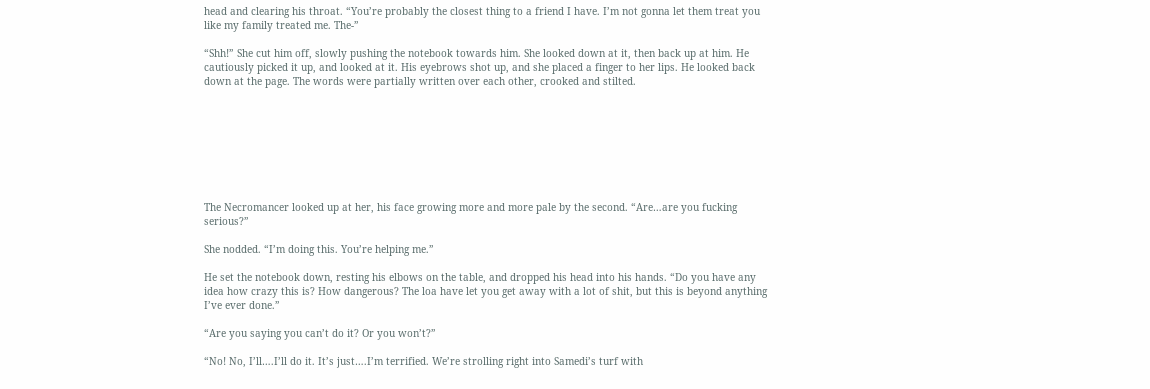head and clearing his throat. “You’re probably the closest thing to a friend I have. I’m not gonna let them treat you like my family treated me. The-”

“Shh!” She cut him off, slowly pushing the notebook towards him. She looked down at it, then back up at him. He cautiously picked it up, and looked at it. His eyebrows shot up, and she placed a finger to her lips. He looked back down at the page. The words were partially written over each other, crooked and stilted.








The Necromancer looked up at her, his face growing more and more pale by the second. “Are…are you fucking serious?”

She nodded. “I’m doing this. You’re helping me.”

He set the notebook down, resting his elbows on the table, and dropped his head into his hands. “Do you have any idea how crazy this is? How dangerous? The loa have let you get away with a lot of shit, but this is beyond anything I’ve ever done.”

“Are you saying you can’t do it? Or you won’t?”

“No! No, I’ll….I’ll do it. It’s just….I’m terrified. We’re strolling right into Samedi’s turf with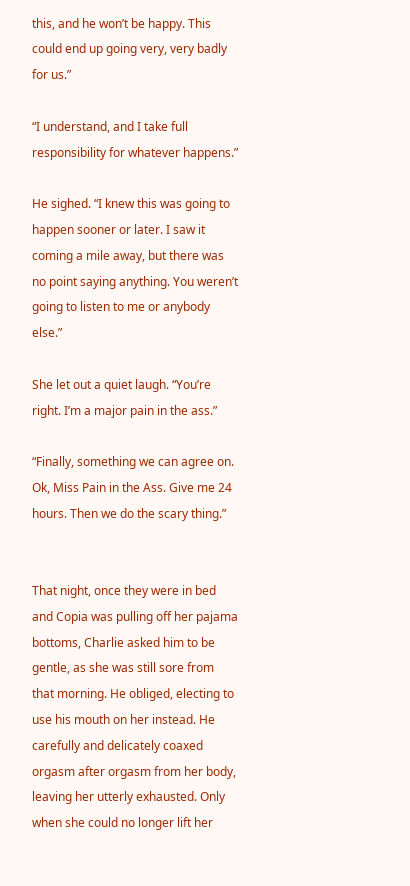this, and he won’t be happy. This could end up going very, very badly for us.”

“I understand, and I take full responsibility for whatever happens.”

He sighed. “I knew this was going to happen sooner or later. I saw it coming a mile away, but there was no point saying anything. You weren’t going to listen to me or anybody else.”

She let out a quiet laugh. “You’re right. I’m a major pain in the ass.”

“Finally, something we can agree on. Ok, Miss Pain in the Ass. Give me 24 hours. Then we do the scary thing.”


That night, once they were in bed and Copia was pulling off her pajama bottoms, Charlie asked him to be gentle, as she was still sore from that morning. He obliged, electing to use his mouth on her instead. He carefully and delicately coaxed orgasm after orgasm from her body, leaving her utterly exhausted. Only when she could no longer lift her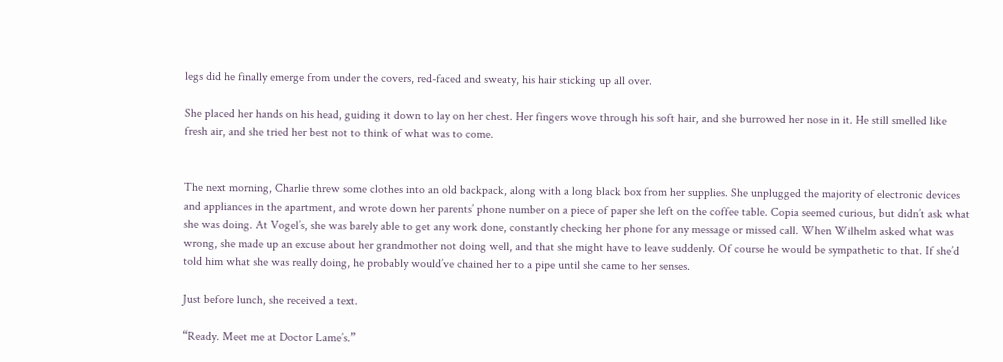legs did he finally emerge from under the covers, red-faced and sweaty, his hair sticking up all over.

She placed her hands on his head, guiding it down to lay on her chest. Her fingers wove through his soft hair, and she burrowed her nose in it. He still smelled like fresh air, and she tried her best not to think of what was to come.


The next morning, Charlie threw some clothes into an old backpack, along with a long black box from her supplies. She unplugged the majority of electronic devices and appliances in the apartment, and wrote down her parents’ phone number on a piece of paper she left on the coffee table. Copia seemed curious, but didn’t ask what she was doing. At Vogel’s, she was barely able to get any work done, constantly checking her phone for any message or missed call. When Wilhelm asked what was wrong, she made up an excuse about her grandmother not doing well, and that she might have to leave suddenly. Of course he would be sympathetic to that. If she’d told him what she was really doing, he probably would’ve chained her to a pipe until she came to her senses.

Just before lunch, she received a text.

“Ready. Meet me at Doctor Lame’s.”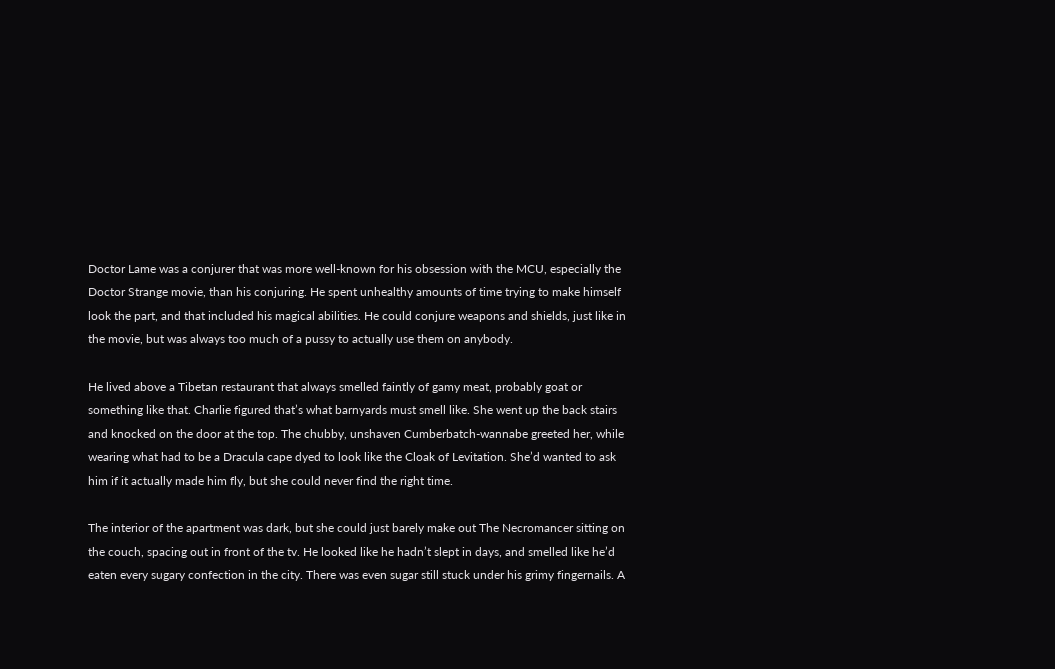Doctor Lame was a conjurer that was more well-known for his obsession with the MCU, especially the Doctor Strange movie, than his conjuring. He spent unhealthy amounts of time trying to make himself look the part, and that included his magical abilities. He could conjure weapons and shields, just like in the movie, but was always too much of a pussy to actually use them on anybody.

He lived above a Tibetan restaurant that always smelled faintly of gamy meat, probably goat or something like that. Charlie figured that’s what barnyards must smell like. She went up the back stairs and knocked on the door at the top. The chubby, unshaven Cumberbatch-wannabe greeted her, while wearing what had to be a Dracula cape dyed to look like the Cloak of Levitation. She’d wanted to ask him if it actually made him fly, but she could never find the right time.

The interior of the apartment was dark, but she could just barely make out The Necromancer sitting on the couch, spacing out in front of the tv. He looked like he hadn’t slept in days, and smelled like he’d eaten every sugary confection in the city. There was even sugar still stuck under his grimy fingernails. A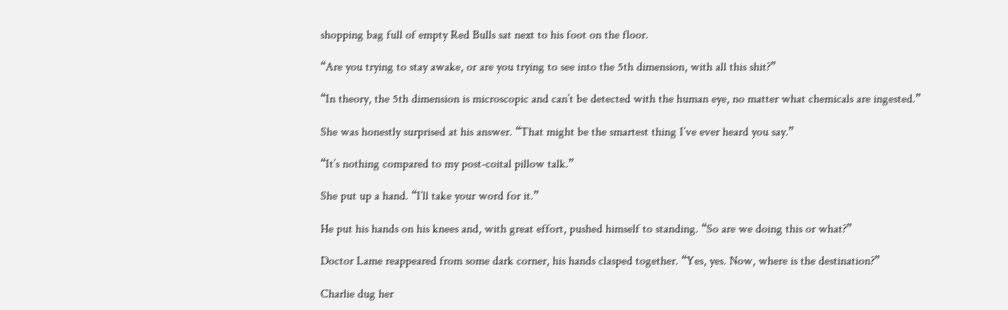shopping bag full of empty Red Bulls sat next to his foot on the floor.

“Are you trying to stay awake, or are you trying to see into the 5th dimension, with all this shit?”

“In theory, the 5th dimension is microscopic and can’t be detected with the human eye, no matter what chemicals are ingested.”

She was honestly surprised at his answer. “That might be the smartest thing I’ve ever heard you say.”

“It’s nothing compared to my post-coital pillow talk.”

She put up a hand. “I’ll take your word for it.”

He put his hands on his knees and, with great effort, pushed himself to standing. “So are we doing this or what?”

Doctor Lame reappeared from some dark corner, his hands clasped together. “Yes, yes. Now, where is the destination?”

Charlie dug her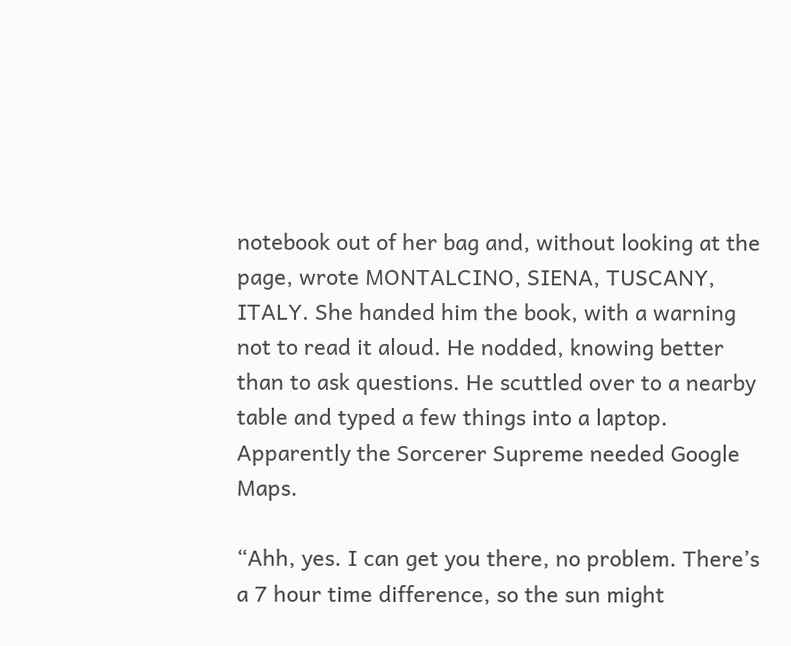notebook out of her bag and, without looking at the page, wrote MONTALCINO, SIENA, TUSCANY, ITALY. She handed him the book, with a warning not to read it aloud. He nodded, knowing better than to ask questions. He scuttled over to a nearby table and typed a few things into a laptop. Apparently the Sorcerer Supreme needed Google Maps.

“Ahh, yes. I can get you there, no problem. There’s a 7 hour time difference, so the sun might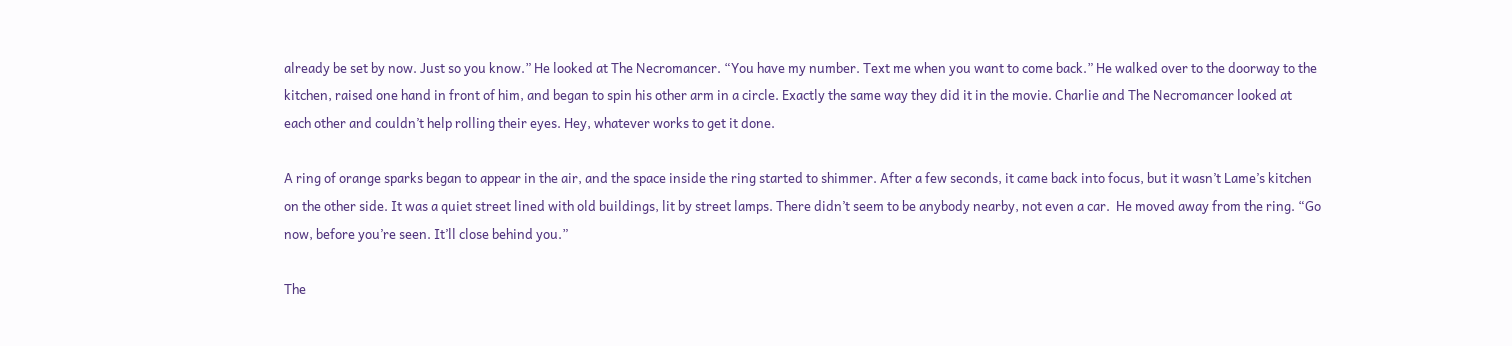already be set by now. Just so you know.” He looked at The Necromancer. “You have my number. Text me when you want to come back.” He walked over to the doorway to the kitchen, raised one hand in front of him, and began to spin his other arm in a circle. Exactly the same way they did it in the movie. Charlie and The Necromancer looked at each other and couldn’t help rolling their eyes. Hey, whatever works to get it done.

A ring of orange sparks began to appear in the air, and the space inside the ring started to shimmer. After a few seconds, it came back into focus, but it wasn’t Lame’s kitchen on the other side. It was a quiet street lined with old buildings, lit by street lamps. There didn’t seem to be anybody nearby, not even a car.  He moved away from the ring. “Go now, before you’re seen. It’ll close behind you.”

The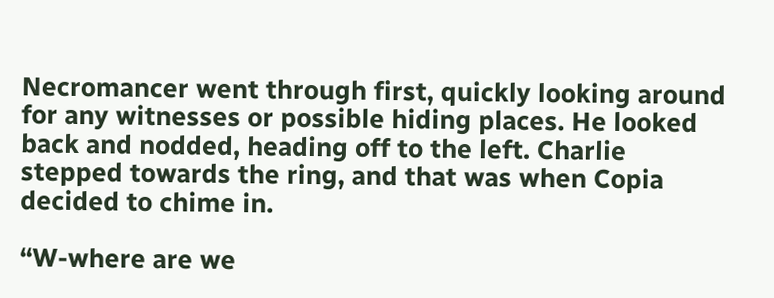Necromancer went through first, quickly looking around for any witnesses or possible hiding places. He looked back and nodded, heading off to the left. Charlie stepped towards the ring, and that was when Copia decided to chime in.

“W-where are we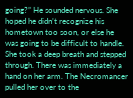going?” He sounded nervous. She hoped he didn’t recognize his hometown too soon, or else he was going to be difficult to handle. She took a deep breath and stepped through. There was immediately a hand on her arm. The Necromancer pulled her over to the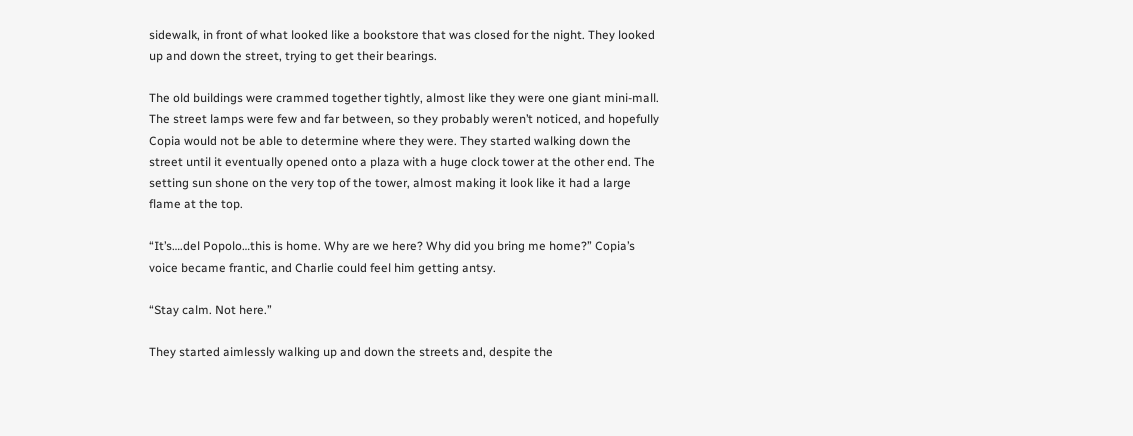sidewalk, in front of what looked like a bookstore that was closed for the night. They looked up and down the street, trying to get their bearings.

The old buildings were crammed together tightly, almost like they were one giant mini-mall. The street lamps were few and far between, so they probably weren’t noticed, and hopefully Copia would not be able to determine where they were. They started walking down the street until it eventually opened onto a plaza with a huge clock tower at the other end. The setting sun shone on the very top of the tower, almost making it look like it had a large flame at the top.

“It’s….del Popolo…this is home. Why are we here? Why did you bring me home?” Copia’s voice became frantic, and Charlie could feel him getting antsy.

“Stay calm. Not here.”

They started aimlessly walking up and down the streets and, despite the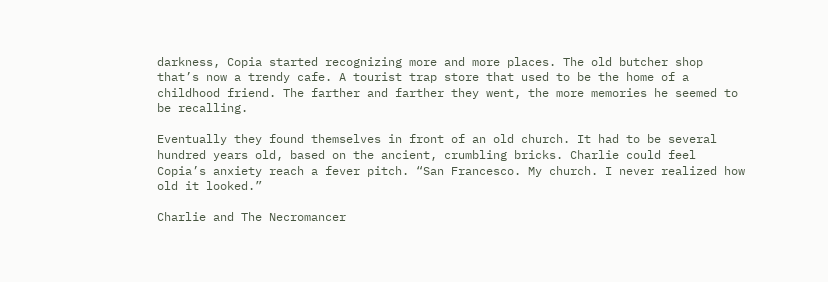darkness, Copia started recognizing more and more places. The old butcher shop that’s now a trendy cafe. A tourist trap store that used to be the home of a childhood friend. The farther and farther they went, the more memories he seemed to be recalling.

Eventually they found themselves in front of an old church. It had to be several hundred years old, based on the ancient, crumbling bricks. Charlie could feel Copia’s anxiety reach a fever pitch. “San Francesco. My church. I never realized how old it looked.”

Charlie and The Necromancer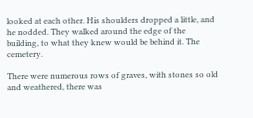looked at each other. His shoulders dropped a little, and he nodded. They walked around the edge of the building, to what they knew would be behind it. The cemetery.

There were numerous rows of graves, with stones so old and weathered, there was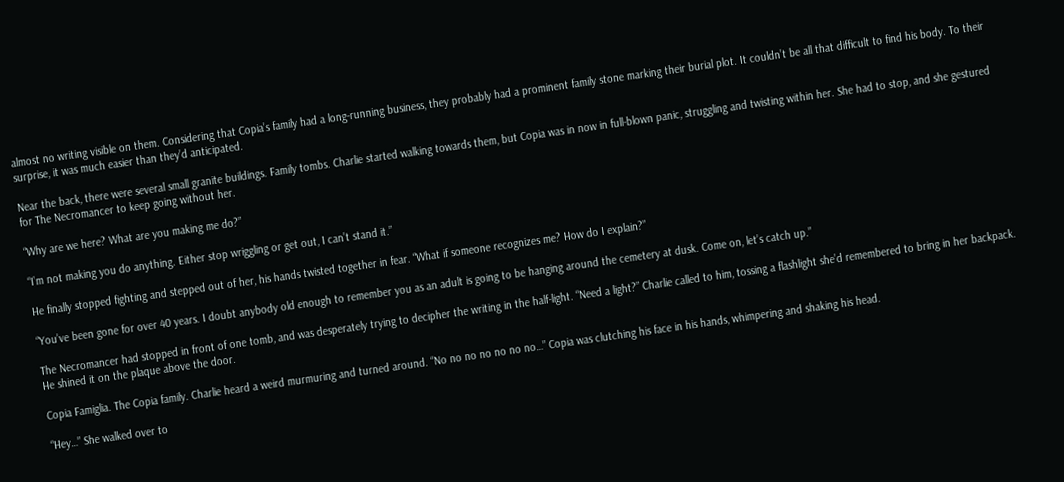almost no writing visible on them. Considering that Copia’s family had a long-running business, they probably had a prominent family stone marking their burial plot. It couldn’t be all that difficult to find his body. To their surprise, it was much easier than they’d anticipated.

Near the back, there were several small granite buildings. Family tombs. Charlie started walking towards them, but Copia was in now in full-blown panic, struggling and twisting within her. She had to stop, and she gestured for The Necromancer to keep going without her.

“Why are we here? What are you making me do?”

“I’m not making you do anything. Either stop wriggling or get out, I can’t stand it.”

He finally stopped fighting and stepped out of her, his hands twisted together in fear. “What if someone recognizes me? How do I explain?”

“You’ve been gone for over 40 years. I doubt anybody old enough to remember you as an adult is going to be hanging around the cemetery at dusk. Come on, let’s catch up.”

The Necromancer had stopped in front of one tomb, and was desperately trying to decipher the writing in the half-light. “Need a light?” Charlie called to him, tossing a flashlight she’d remembered to bring in her backpack. He shined it on the plaque above the door.

Copia Famiglia. The Copia family. Charlie heard a weird murmuring and turned around. “No no no no no no no…” Copia was clutching his face in his hands, whimpering and shaking his head.

“Hey…” She walked over to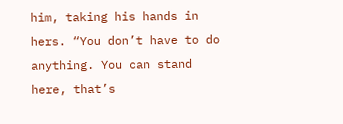him, taking his hands in hers. “You don’t have to do anything. You can stand here, that’s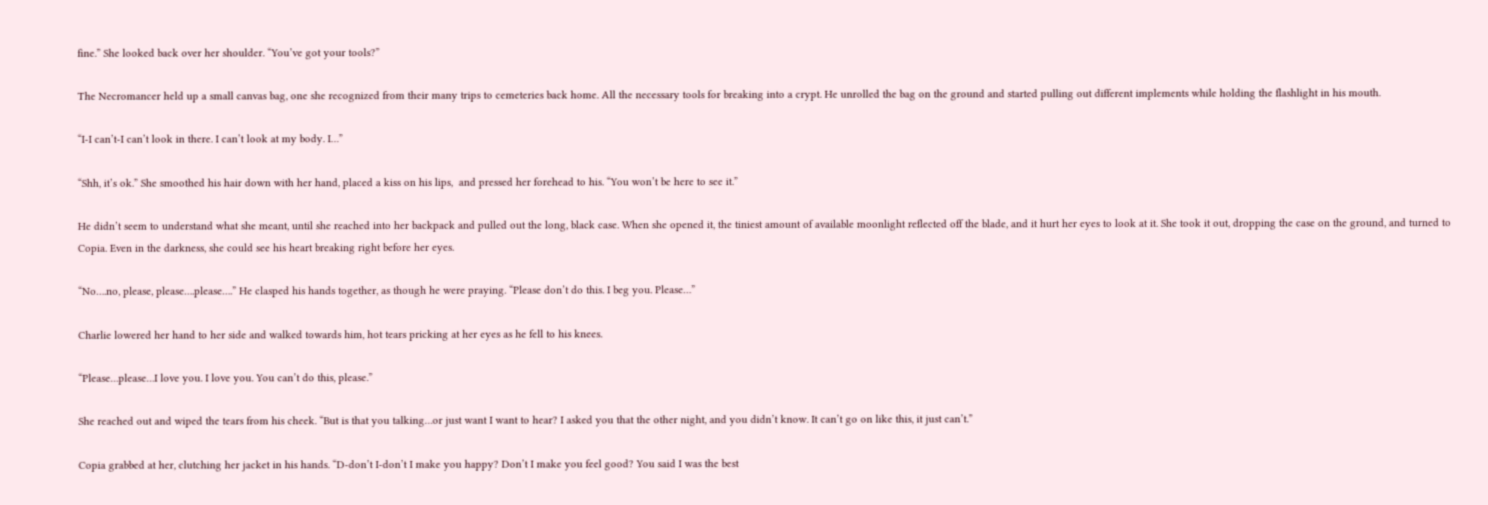fine.” She looked back over her shoulder. “You’ve got your tools?”

The Necromancer held up a small canvas bag, one she recognized from their many trips to cemeteries back home. All the necessary tools for breaking into a crypt. He unrolled the bag on the ground and started pulling out different implements while holding the flashlight in his mouth.

“I-I can’t-I can’t look in there. I can’t look at my body. I…”

“Shh, it’s ok.” She smoothed his hair down with her hand, placed a kiss on his lips,  and pressed her forehead to his. “You won’t be here to see it.”

He didn’t seem to understand what she meant, until she reached into her backpack and pulled out the long, black case. When she opened it, the tiniest amount of available moonlight reflected off the blade, and it hurt her eyes to look at it. She took it out, dropping the case on the ground, and turned to Copia. Even in the darkness, she could see his heart breaking right before her eyes.

“No….no, please, please….please….” He clasped his hands together, as though he were praying. “Please don’t do this. I beg you. Please…”

Charlie lowered her hand to her side and walked towards him, hot tears pricking at her eyes as he fell to his knees.

“Please…please…I love you. I love you. You can’t do this, please.”

She reached out and wiped the tears from his cheek. “But is that you talking…or just want I want to hear? I asked you that the other night, and you didn’t know. It can’t go on like this, it just can’t.”

Copia grabbed at her, clutching her jacket in his hands. “D-don’t I-don’t I make you happy? Don’t I make you feel good? You said I was the best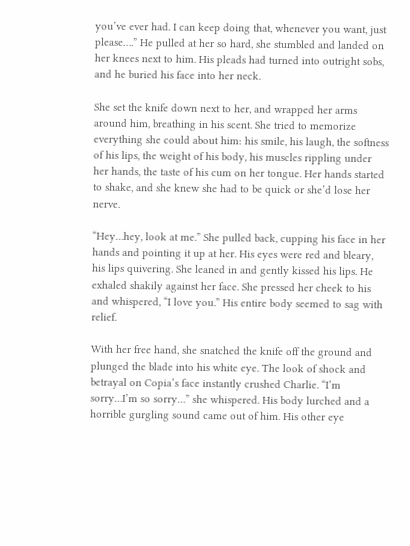you’ve ever had. I can keep doing that, whenever you want, just please….” He pulled at her so hard, she stumbled and landed on her knees next to him. His pleads had turned into outright sobs, and he buried his face into her neck.

She set the knife down next to her, and wrapped her arms around him, breathing in his scent. She tried to memorize everything she could about him: his smile, his laugh, the softness of his lips, the weight of his body, his muscles rippling under her hands, the taste of his cum on her tongue. Her hands started to shake, and she knew she had to be quick or she’d lose her nerve.

“Hey…hey, look at me.” She pulled back, cupping his face in her hands and pointing it up at her. His eyes were red and bleary, his lips quivering. She leaned in and gently kissed his lips. He exhaled shakily against her face. She pressed her cheek to his and whispered, “I love you.” His entire body seemed to sag with relief.

With her free hand, she snatched the knife off the ground and plunged the blade into his white eye. The look of shock and betrayal on Copia’s face instantly crushed Charlie. “I’m sorry…I’m so sorry…” she whispered. His body lurched and a horrible gurgling sound came out of him. His other eye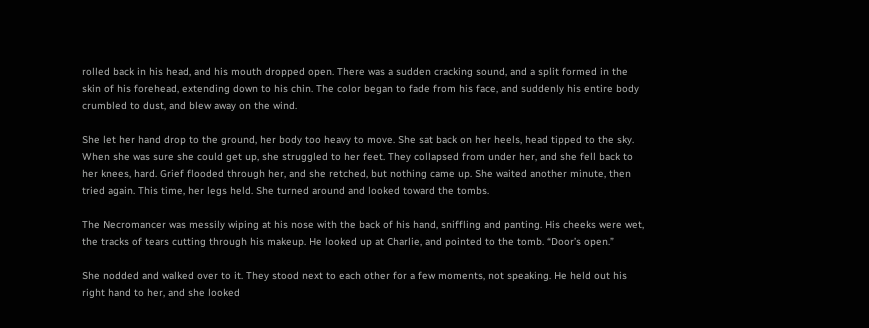rolled back in his head, and his mouth dropped open. There was a sudden cracking sound, and a split formed in the skin of his forehead, extending down to his chin. The color began to fade from his face, and suddenly his entire body crumbled to dust, and blew away on the wind.

She let her hand drop to the ground, her body too heavy to move. She sat back on her heels, head tipped to the sky. When she was sure she could get up, she struggled to her feet. They collapsed from under her, and she fell back to her knees, hard. Grief flooded through her, and she retched, but nothing came up. She waited another minute, then tried again. This time, her legs held. She turned around and looked toward the tombs.

The Necromancer was messily wiping at his nose with the back of his hand, sniffling and panting. His cheeks were wet, the tracks of tears cutting through his makeup. He looked up at Charlie, and pointed to the tomb. “Door’s open.”

She nodded and walked over to it. They stood next to each other for a few moments, not speaking. He held out his right hand to her, and she looked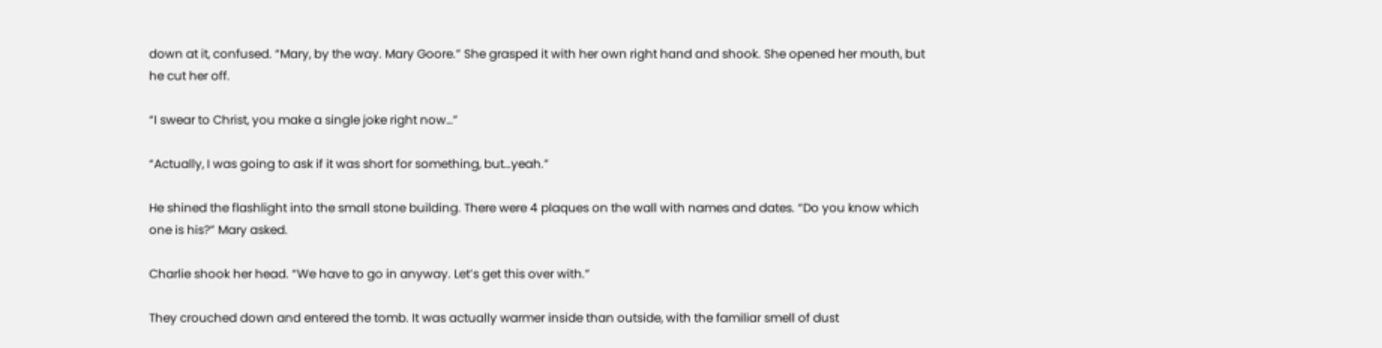down at it, confused. “Mary, by the way. Mary Goore.” She grasped it with her own right hand and shook. She opened her mouth, but he cut her off.

“I swear to Christ, you make a single joke right now…”

“Actually, I was going to ask if it was short for something, but…yeah.”

He shined the flashlight into the small stone building. There were 4 plaques on the wall with names and dates. “Do you know which one is his?” Mary asked.

Charlie shook her head. “We have to go in anyway. Let’s get this over with.”

They crouched down and entered the tomb. It was actually warmer inside than outside, with the familiar smell of dust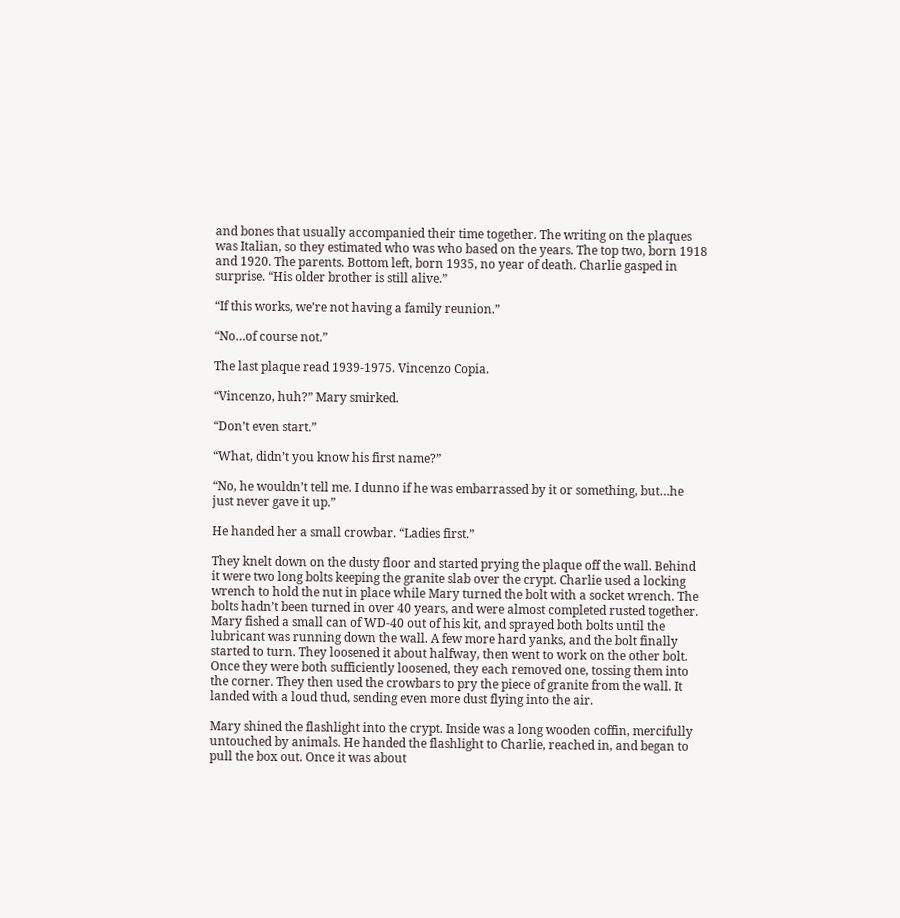and bones that usually accompanied their time together. The writing on the plaques was Italian, so they estimated who was who based on the years. The top two, born 1918 and 1920. The parents. Bottom left, born 1935, no year of death. Charlie gasped in surprise. “His older brother is still alive.”

“If this works, we’re not having a family reunion.”

“No…of course not.”

The last plaque read 1939-1975. Vincenzo Copia.

“Vincenzo, huh?” Mary smirked.

“Don’t even start.”

“What, didn’t you know his first name?”

“No, he wouldn’t tell me. I dunno if he was embarrassed by it or something, but…he just never gave it up.”

He handed her a small crowbar. “Ladies first.”

They knelt down on the dusty floor and started prying the plaque off the wall. Behind it were two long bolts keeping the granite slab over the crypt. Charlie used a locking wrench to hold the nut in place while Mary turned the bolt with a socket wrench. The bolts hadn’t been turned in over 40 years, and were almost completed rusted together. Mary fished a small can of WD-40 out of his kit, and sprayed both bolts until the lubricant was running down the wall. A few more hard yanks, and the bolt finally started to turn. They loosened it about halfway, then went to work on the other bolt. Once they were both sufficiently loosened, they each removed one, tossing them into the corner. They then used the crowbars to pry the piece of granite from the wall. It landed with a loud thud, sending even more dust flying into the air.

Mary shined the flashlight into the crypt. Inside was a long wooden coffin, mercifully untouched by animals. He handed the flashlight to Charlie, reached in, and began to pull the box out. Once it was about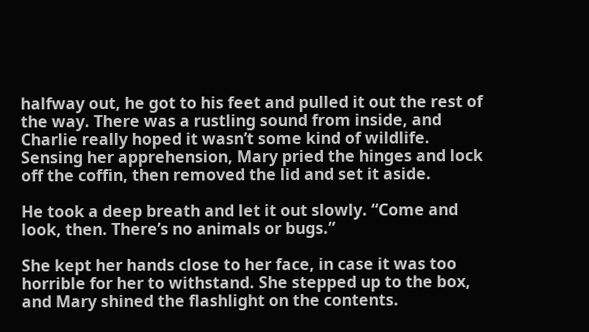halfway out, he got to his feet and pulled it out the rest of the way. There was a rustling sound from inside, and Charlie really hoped it wasn’t some kind of wildlife. Sensing her apprehension, Mary pried the hinges and lock off the coffin, then removed the lid and set it aside.

He took a deep breath and let it out slowly. “Come and look, then. There’s no animals or bugs.”

She kept her hands close to her face, in case it was too horrible for her to withstand. She stepped up to the box, and Mary shined the flashlight on the contents.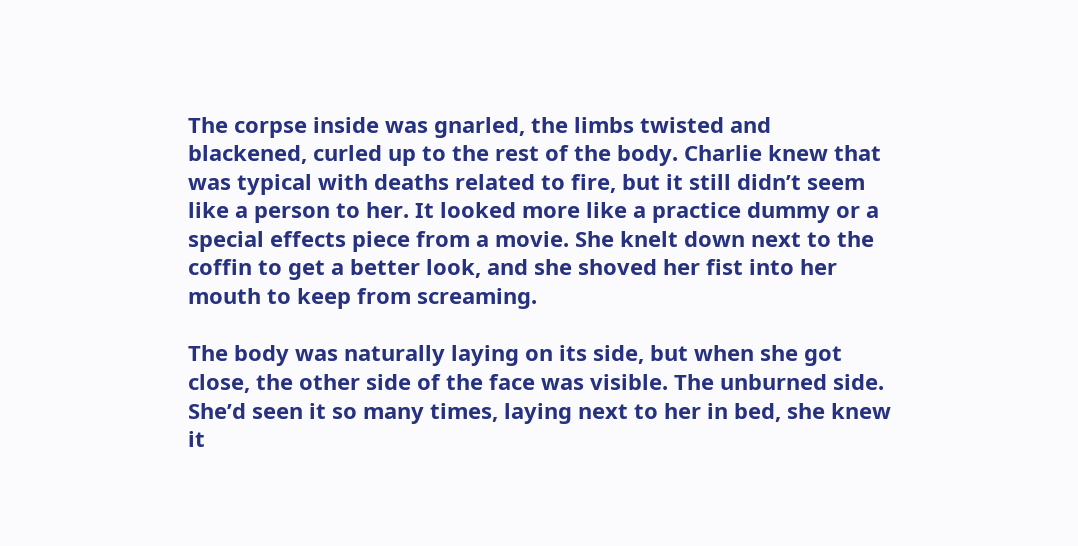The corpse inside was gnarled, the limbs twisted and blackened, curled up to the rest of the body. Charlie knew that was typical with deaths related to fire, but it still didn’t seem like a person to her. It looked more like a practice dummy or a special effects piece from a movie. She knelt down next to the coffin to get a better look, and she shoved her fist into her mouth to keep from screaming.

The body was naturally laying on its side, but when she got close, the other side of the face was visible. The unburned side. She’d seen it so many times, laying next to her in bed, she knew it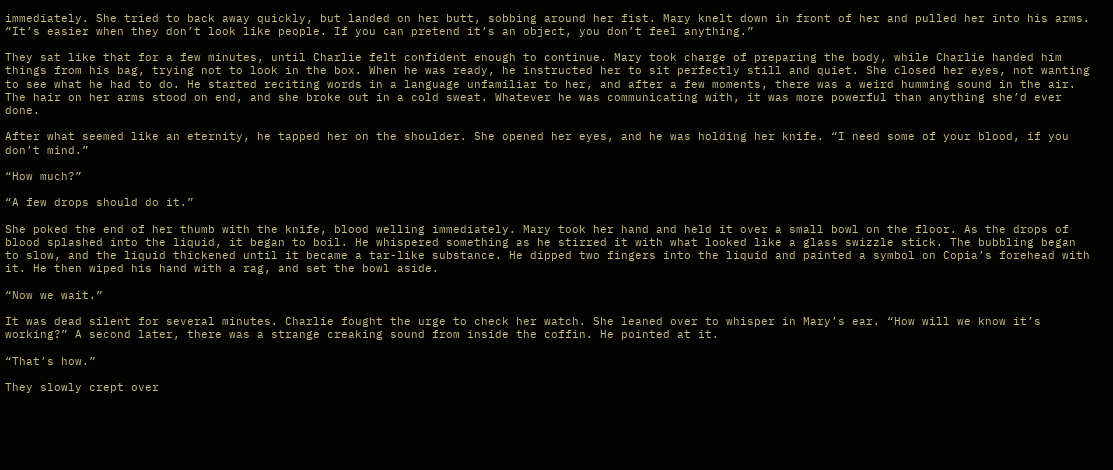immediately. She tried to back away quickly, but landed on her butt, sobbing around her fist. Mary knelt down in front of her and pulled her into his arms. “It’s easier when they don’t look like people. If you can pretend it’s an object, you don’t feel anything.”

They sat like that for a few minutes, until Charlie felt confident enough to continue. Mary took charge of preparing the body, while Charlie handed him things from his bag, trying not to look in the box. When he was ready, he instructed her to sit perfectly still and quiet. She closed her eyes, not wanting to see what he had to do. He started reciting words in a language unfamiliar to her, and after a few moments, there was a weird humming sound in the air. The hair on her arms stood on end, and she broke out in a cold sweat. Whatever he was communicating with, it was more powerful than anything she’d ever done.

After what seemed like an eternity, he tapped her on the shoulder. She opened her eyes, and he was holding her knife. “I need some of your blood, if you don’t mind.”

“How much?”

“A few drops should do it.”

She poked the end of her thumb with the knife, blood welling immediately. Mary took her hand and held it over a small bowl on the floor. As the drops of blood splashed into the liquid, it began to boil. He whispered something as he stirred it with what looked like a glass swizzle stick. The bubbling began to slow, and the liquid thickened until it became a tar-like substance. He dipped two fingers into the liquid and painted a symbol on Copia’s forehead with it. He then wiped his hand with a rag, and set the bowl aside.

“Now we wait.”

It was dead silent for several minutes. Charlie fought the urge to check her watch. She leaned over to whisper in Mary’s ear. “How will we know it’s working?” A second later, there was a strange creaking sound from inside the coffin. He pointed at it.

“That’s how.”

They slowly crept over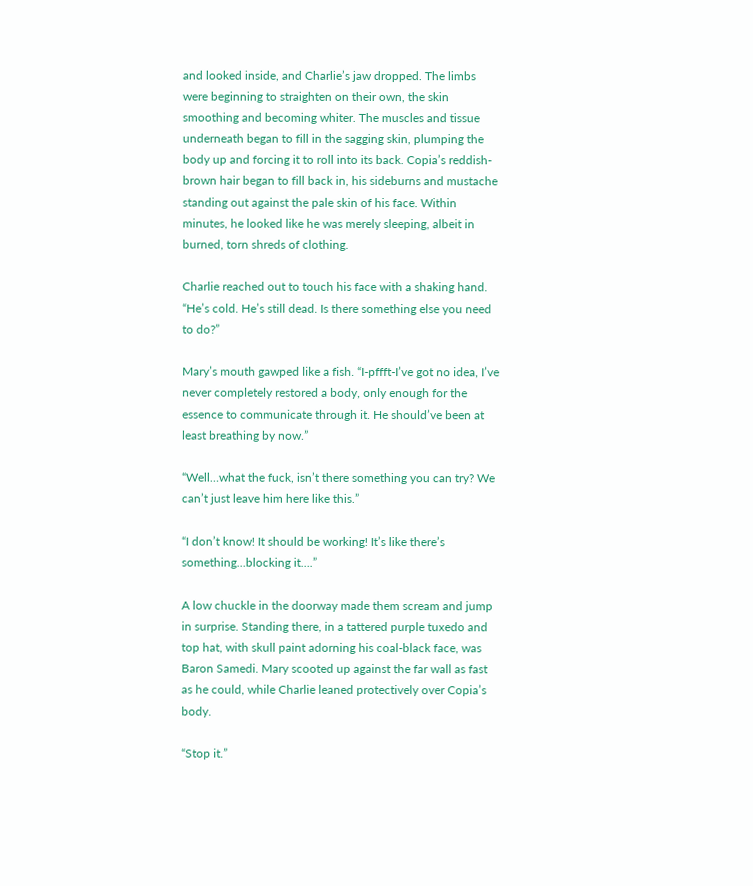and looked inside, and Charlie’s jaw dropped. The limbs were beginning to straighten on their own, the skin smoothing and becoming whiter. The muscles and tissue underneath began to fill in the sagging skin, plumping the body up and forcing it to roll into its back. Copia’s reddish-brown hair began to fill back in, his sideburns and mustache standing out against the pale skin of his face. Within minutes, he looked like he was merely sleeping, albeit in burned, torn shreds of clothing.

Charlie reached out to touch his face with a shaking hand. “He’s cold. He’s still dead. Is there something else you need to do?”

Mary’s mouth gawped like a fish. “I-pffft-I’ve got no idea, I’ve never completely restored a body, only enough for the essence to communicate through it. He should’ve been at least breathing by now.”

“Well…what the fuck, isn’t there something you can try? We can’t just leave him here like this.”

“I don’t know! It should be working! It’s like there’s something…blocking it….”

A low chuckle in the doorway made them scream and jump in surprise. Standing there, in a tattered purple tuxedo and top hat, with skull paint adorning his coal-black face, was Baron Samedi. Mary scooted up against the far wall as fast as he could, while Charlie leaned protectively over Copia’s body.

“Stop it.”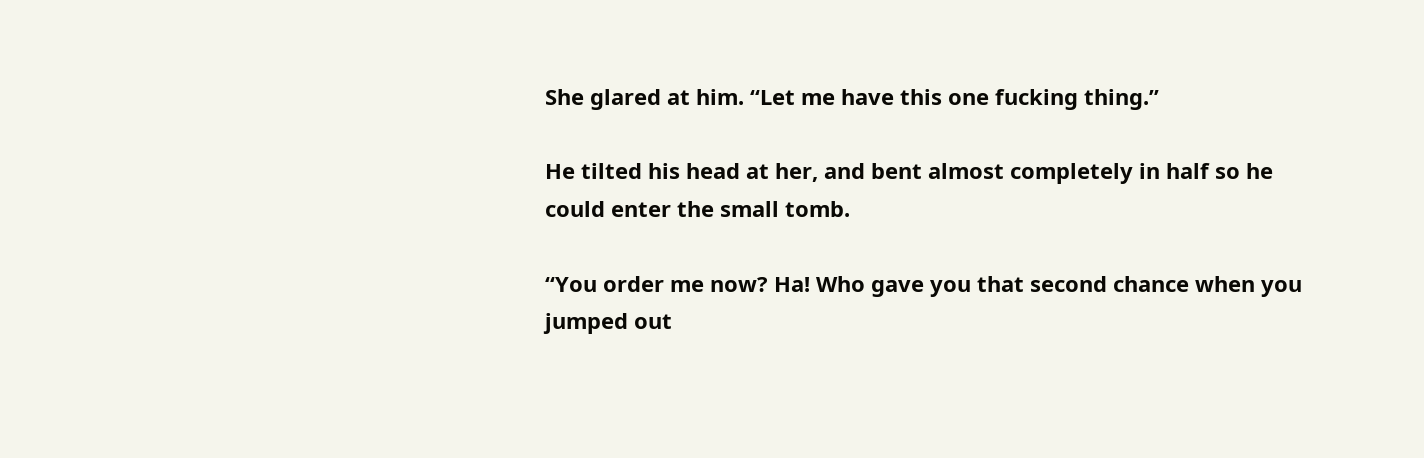She glared at him. “Let me have this one fucking thing.”

He tilted his head at her, and bent almost completely in half so he could enter the small tomb.

“You order me now? Ha! Who gave you that second chance when you jumped out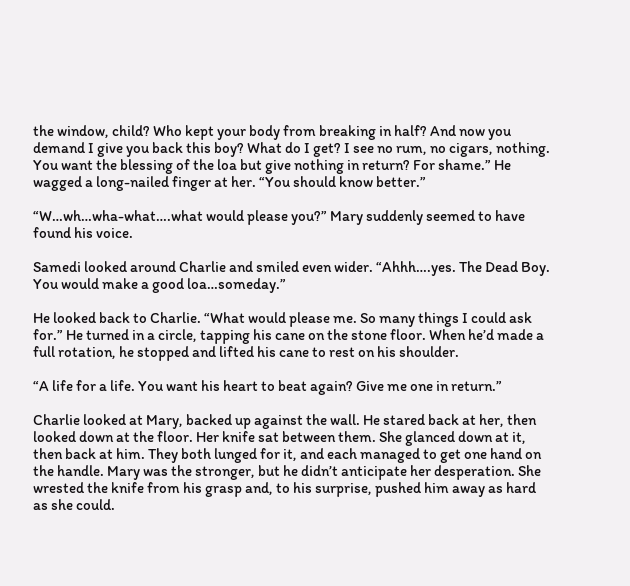the window, child? Who kept your body from breaking in half? And now you demand I give you back this boy? What do I get? I see no rum, no cigars, nothing. You want the blessing of the loa but give nothing in return? For shame.” He wagged a long-nailed finger at her. “You should know better.”

“W…wh…wha-what….what would please you?” Mary suddenly seemed to have found his voice.

Samedi looked around Charlie and smiled even wider. “Ahhh….yes. The Dead Boy. You would make a good loa…someday.”

He looked back to Charlie. “What would please me. So many things I could ask for.” He turned in a circle, tapping his cane on the stone floor. When he’d made a full rotation, he stopped and lifted his cane to rest on his shoulder.

“A life for a life. You want his heart to beat again? Give me one in return.”

Charlie looked at Mary, backed up against the wall. He stared back at her, then looked down at the floor. Her knife sat between them. She glanced down at it, then back at him. They both lunged for it, and each managed to get one hand on the handle. Mary was the stronger, but he didn’t anticipate her desperation. She wrested the knife from his grasp and, to his surprise, pushed him away as hard as she could.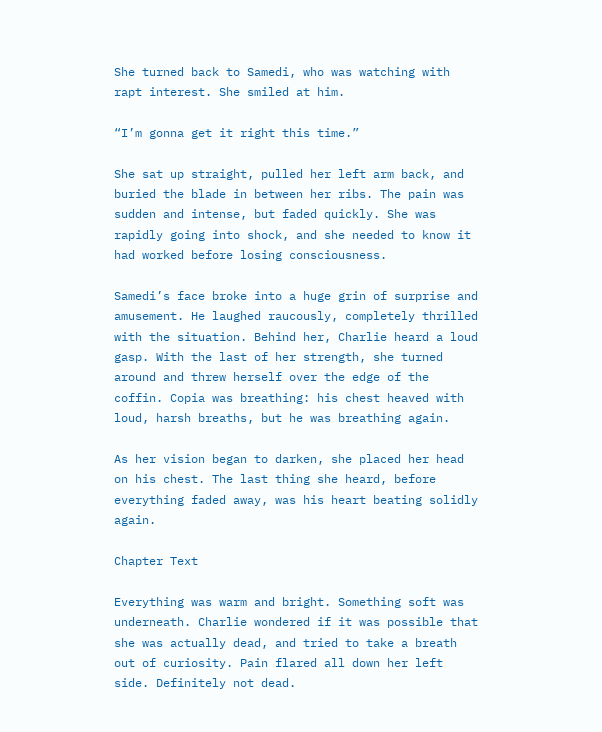She turned back to Samedi, who was watching with rapt interest. She smiled at him.

“I’m gonna get it right this time.”

She sat up straight, pulled her left arm back, and buried the blade in between her ribs. The pain was sudden and intense, but faded quickly. She was rapidly going into shock, and she needed to know it had worked before losing consciousness.

Samedi’s face broke into a huge grin of surprise and amusement. He laughed raucously, completely thrilled with the situation. Behind her, Charlie heard a loud gasp. With the last of her strength, she turned around and threw herself over the edge of the coffin. Copia was breathing: his chest heaved with loud, harsh breaths, but he was breathing again.

As her vision began to darken, she placed her head on his chest. The last thing she heard, before everything faded away, was his heart beating solidly again.

Chapter Text

Everything was warm and bright. Something soft was underneath. Charlie wondered if it was possible that she was actually dead, and tried to take a breath out of curiosity. Pain flared all down her left side. Definitely not dead.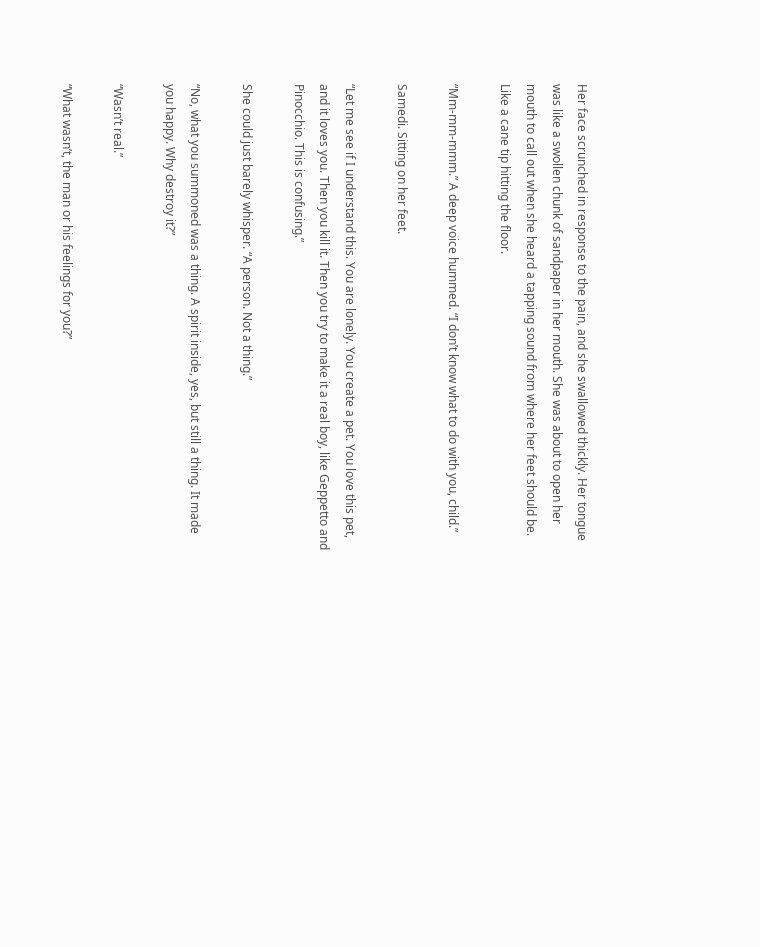Her face scrunched in response to the pain, and she swallowed thickly. Her tongue was like a swollen chunk of sandpaper in her mouth. She was about to open her mouth to call out when she heard a tapping sound from where her feet should be. Like a cane tip hitting the floor.

“Mm-mm-mmm.” A deep voice hummed. “I don’t know what to do with you, child.”

Samedi. Sitting on her feet.

“Let me see if I understand this. You are lonely. You create a pet. You love this pet, and it loves you. Then you kill it. Then you try to make it a real boy, like Geppetto and Pinocchio. This is confusing.”

She could just barely whisper. “A person. Not a thing.”

“No, what you summoned was a thing. A spirit inside, yes, but still a thing. It made you happy. Why destroy it?”

“Wasn’t real.”

“What wasn’t, the man or his feelings for you?”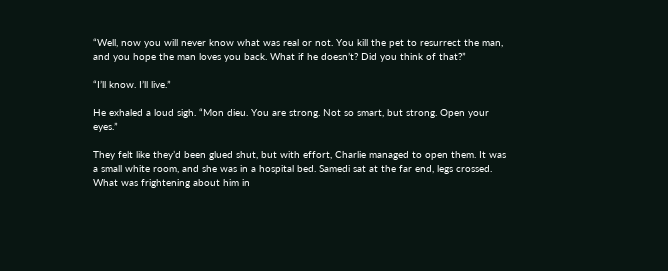“Well, now you will never know what was real or not. You kill the pet to resurrect the man, and you hope the man loves you back. What if he doesn’t? Did you think of that?”

“I’ll know. I’ll live.”

He exhaled a loud sigh. “Mon dieu. You are strong. Not so smart, but strong. Open your eyes.”

They felt like they’d been glued shut, but with effort, Charlie managed to open them. It was a small white room, and she was in a hospital bed. Samedi sat at the far end, legs crossed. What was frightening about him in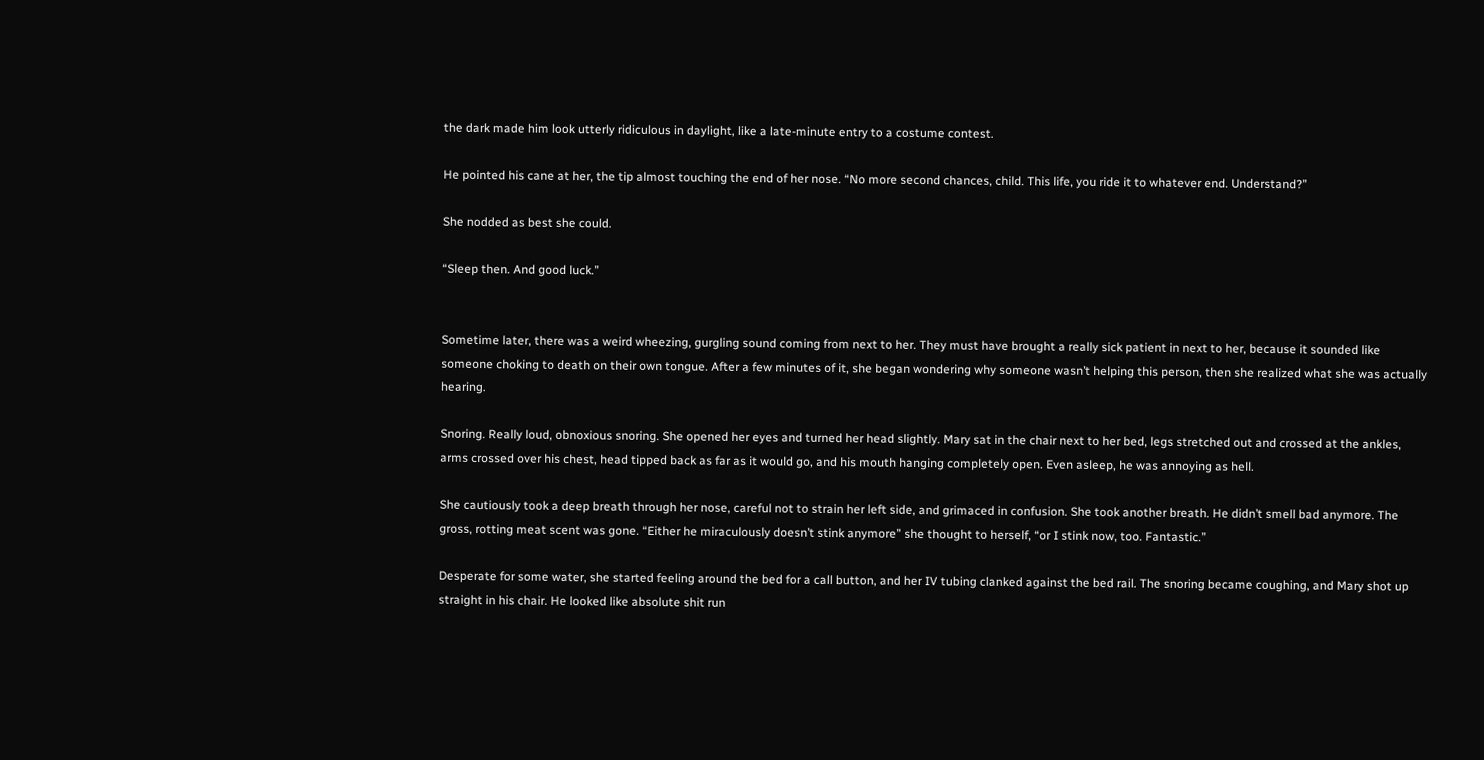the dark made him look utterly ridiculous in daylight, like a late-minute entry to a costume contest.

He pointed his cane at her, the tip almost touching the end of her nose. “No more second chances, child. This life, you ride it to whatever end. Understand?”

She nodded as best she could.

“Sleep then. And good luck.”


Sometime later, there was a weird wheezing, gurgling sound coming from next to her. They must have brought a really sick patient in next to her, because it sounded like someone choking to death on their own tongue. After a few minutes of it, she began wondering why someone wasn’t helping this person, then she realized what she was actually hearing.

Snoring. Really loud, obnoxious snoring. She opened her eyes and turned her head slightly. Mary sat in the chair next to her bed, legs stretched out and crossed at the ankles, arms crossed over his chest, head tipped back as far as it would go, and his mouth hanging completely open. Even asleep, he was annoying as hell.

She cautiously took a deep breath through her nose, careful not to strain her left side, and grimaced in confusion. She took another breath. He didn’t smell bad anymore. The gross, rotting meat scent was gone. “Either he miraculously doesn’t stink anymore” she thought to herself, “or I stink now, too. Fantastic.”

Desperate for some water, she started feeling around the bed for a call button, and her IV tubing clanked against the bed rail. The snoring became coughing, and Mary shot up straight in his chair. He looked like absolute shit run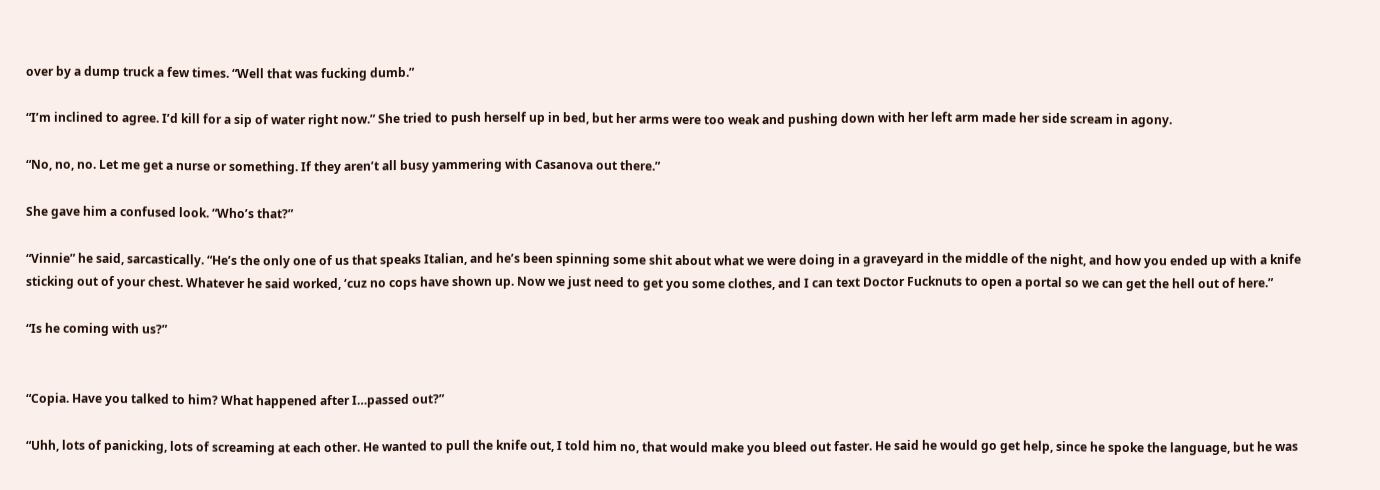over by a dump truck a few times. “Well that was fucking dumb.”

“I’m inclined to agree. I’d kill for a sip of water right now.” She tried to push herself up in bed, but her arms were too weak and pushing down with her left arm made her side scream in agony.

“No, no, no. Let me get a nurse or something. If they aren’t all busy yammering with Casanova out there.”

She gave him a confused look. “Who’s that?”

“Vinnie” he said, sarcastically. “He’s the only one of us that speaks Italian, and he’s been spinning some shit about what we were doing in a graveyard in the middle of the night, and how you ended up with a knife sticking out of your chest. Whatever he said worked, ‘cuz no cops have shown up. Now we just need to get you some clothes, and I can text Doctor Fucknuts to open a portal so we can get the hell out of here.”

“Is he coming with us?”


“Copia. Have you talked to him? What happened after I…passed out?”

“Uhh, lots of panicking, lots of screaming at each other. He wanted to pull the knife out, I told him no, that would make you bleed out faster. He said he would go get help, since he spoke the language, but he was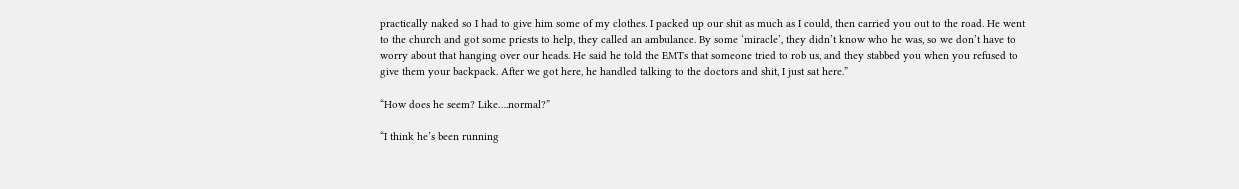practically naked so I had to give him some of my clothes. I packed up our shit as much as I could, then carried you out to the road. He went to the church and got some priests to help, they called an ambulance. By some ‘miracle’, they didn’t know who he was, so we don’t have to worry about that hanging over our heads. He said he told the EMTs that someone tried to rob us, and they stabbed you when you refused to give them your backpack. After we got here, he handled talking to the doctors and shit, I just sat here.”

“How does he seem? Like….normal?”

“I think he’s been running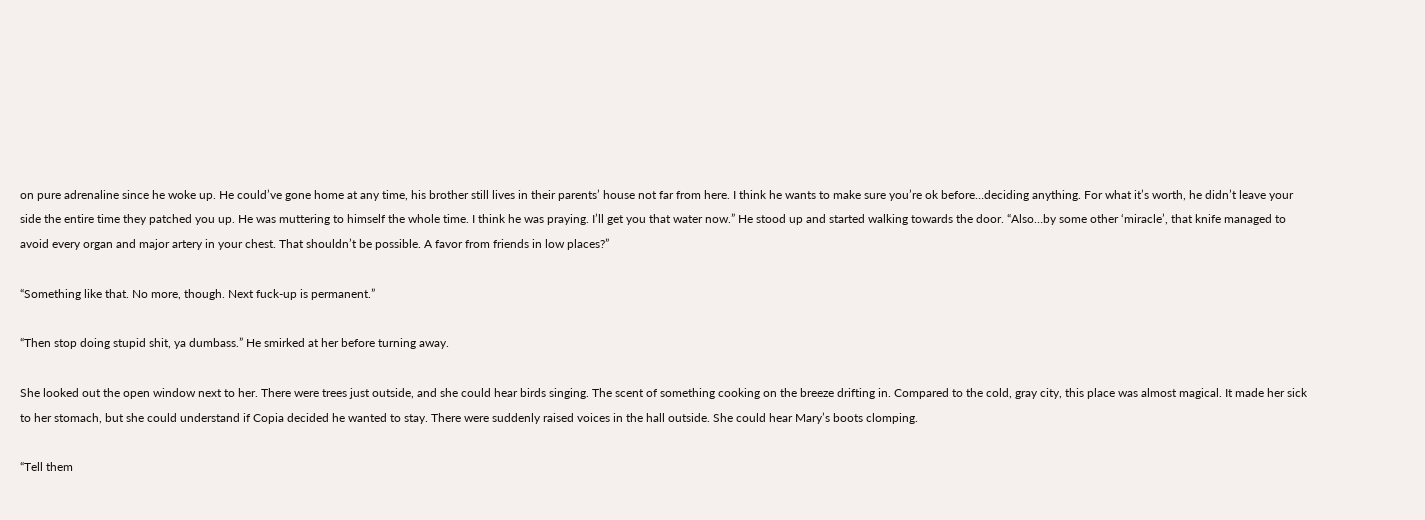on pure adrenaline since he woke up. He could’ve gone home at any time, his brother still lives in their parents’ house not far from here. I think he wants to make sure you’re ok before…deciding anything. For what it’s worth, he didn’t leave your side the entire time they patched you up. He was muttering to himself the whole time. I think he was praying. I’ll get you that water now.” He stood up and started walking towards the door. “Also…by some other ‘miracle’, that knife managed to avoid every organ and major artery in your chest. That shouldn’t be possible. A favor from friends in low places?”

“Something like that. No more, though. Next fuck-up is permanent.”

“Then stop doing stupid shit, ya dumbass.” He smirked at her before turning away.

She looked out the open window next to her. There were trees just outside, and she could hear birds singing. The scent of something cooking on the breeze drifting in. Compared to the cold, gray city, this place was almost magical. It made her sick to her stomach, but she could understand if Copia decided he wanted to stay. There were suddenly raised voices in the hall outside. She could hear Mary’s boots clomping.

“Tell them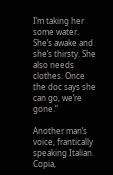I’m taking her some water. She’s awake and she’s thirsty. She also needs clothes. Once the doc says she can go, we’re gone.”

Another man’s voice, frantically speaking Italian. Copia,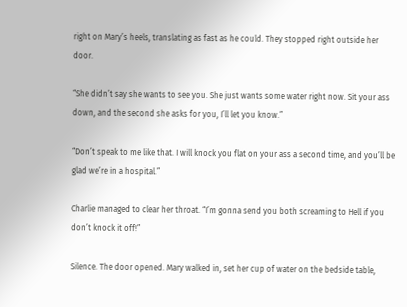right on Mary’s heels, translating as fast as he could. They stopped right outside her door.

“She didn’t say she wants to see you. She just wants some water right now. Sit your ass down, and the second she asks for you, I’ll let you know.”

“Don’t speak to me like that. I will knock you flat on your ass a second time, and you’ll be glad we’re in a hospital.”

Charlie managed to clear her throat. “I’m gonna send you both screaming to Hell if you don’t knock it off!”

Silence. The door opened. Mary walked in, set her cup of water on the bedside table,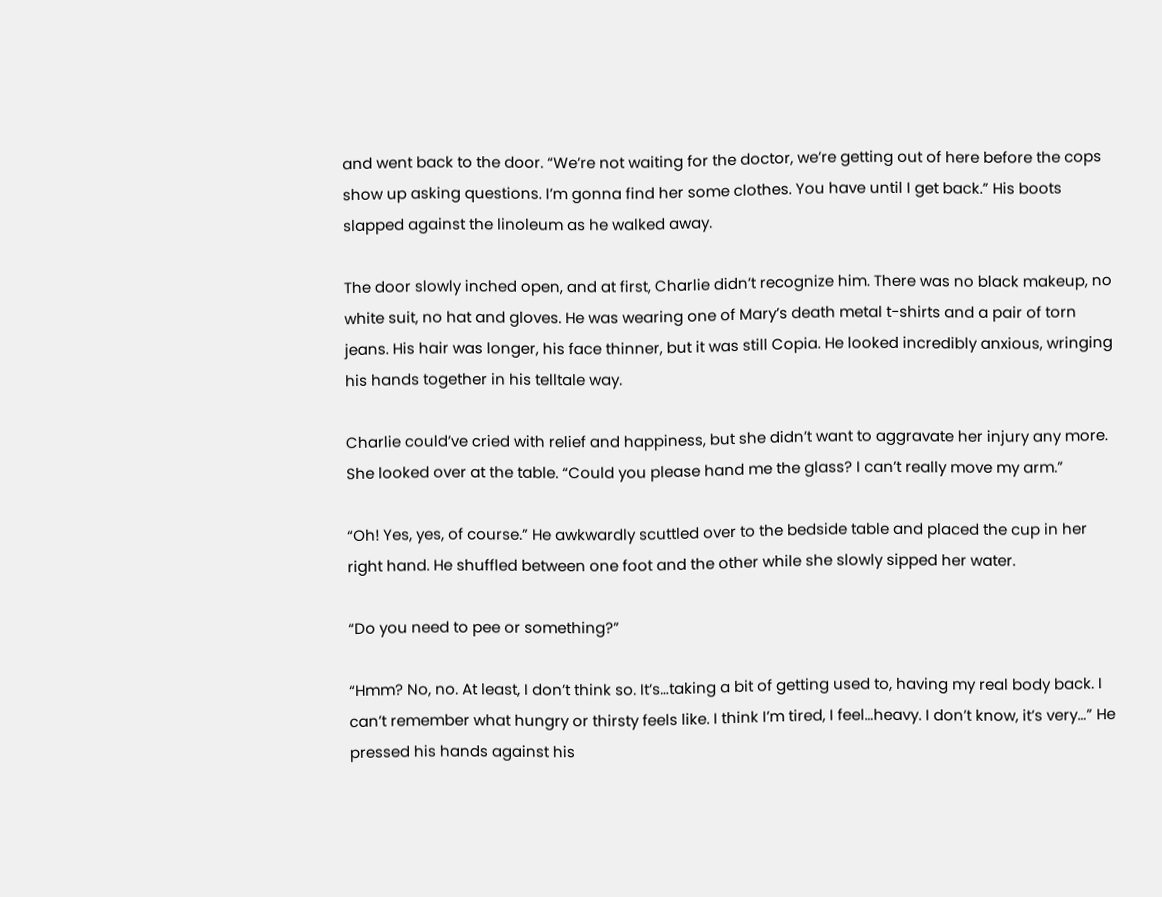and went back to the door. “We’re not waiting for the doctor, we’re getting out of here before the cops show up asking questions. I’m gonna find her some clothes. You have until I get back.” His boots slapped against the linoleum as he walked away.

The door slowly inched open, and at first, Charlie didn’t recognize him. There was no black makeup, no white suit, no hat and gloves. He was wearing one of Mary’s death metal t-shirts and a pair of torn jeans. His hair was longer, his face thinner, but it was still Copia. He looked incredibly anxious, wringing his hands together in his telltale way.

Charlie could’ve cried with relief and happiness, but she didn’t want to aggravate her injury any more. She looked over at the table. “Could you please hand me the glass? I can’t really move my arm.”

“Oh! Yes, yes, of course.” He awkwardly scuttled over to the bedside table and placed the cup in her right hand. He shuffled between one foot and the other while she slowly sipped her water.

“Do you need to pee or something?”

“Hmm? No, no. At least, I don’t think so. It’s…taking a bit of getting used to, having my real body back. I can’t remember what hungry or thirsty feels like. I think I’m tired, I feel…heavy. I don’t know, it’s very…” He pressed his hands against his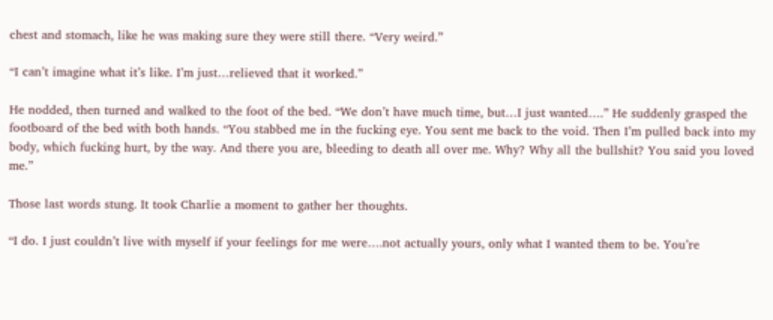chest and stomach, like he was making sure they were still there. “Very weird.”

“I can’t imagine what it’s like. I’m just…relieved that it worked.”

He nodded, then turned and walked to the foot of the bed. “We don’t have much time, but…I just wanted….” He suddenly grasped the footboard of the bed with both hands. “You stabbed me in the fucking eye. You sent me back to the void. Then I’m pulled back into my body, which fucking hurt, by the way. And there you are, bleeding to death all over me. Why? Why all the bullshit? You said you loved me.”

Those last words stung. It took Charlie a moment to gather her thoughts.

“I do. I just couldn’t live with myself if your feelings for me were….not actually yours, only what I wanted them to be. You’re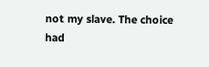not my slave. The choice had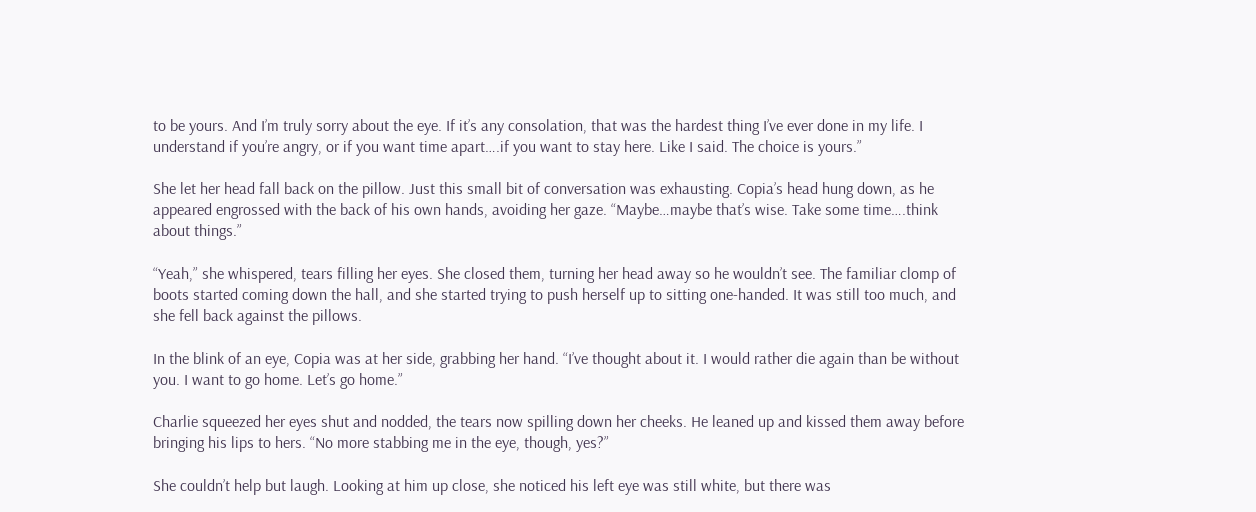to be yours. And I’m truly sorry about the eye. If it’s any consolation, that was the hardest thing I’ve ever done in my life. I understand if you’re angry, or if you want time apart….if you want to stay here. Like I said. The choice is yours.”

She let her head fall back on the pillow. Just this small bit of conversation was exhausting. Copia’s head hung down, as he appeared engrossed with the back of his own hands, avoiding her gaze. “Maybe…maybe that’s wise. Take some time….think about things.”

“Yeah,” she whispered, tears filling her eyes. She closed them, turning her head away so he wouldn’t see. The familiar clomp of boots started coming down the hall, and she started trying to push herself up to sitting one-handed. It was still too much, and she fell back against the pillows.

In the blink of an eye, Copia was at her side, grabbing her hand. “I’ve thought about it. I would rather die again than be without you. I want to go home. Let’s go home.”

Charlie squeezed her eyes shut and nodded, the tears now spilling down her cheeks. He leaned up and kissed them away before bringing his lips to hers. “No more stabbing me in the eye, though, yes?”

She couldn’t help but laugh. Looking at him up close, she noticed his left eye was still white, but there was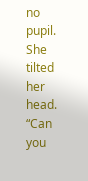no pupil. She tilted her head. “Can you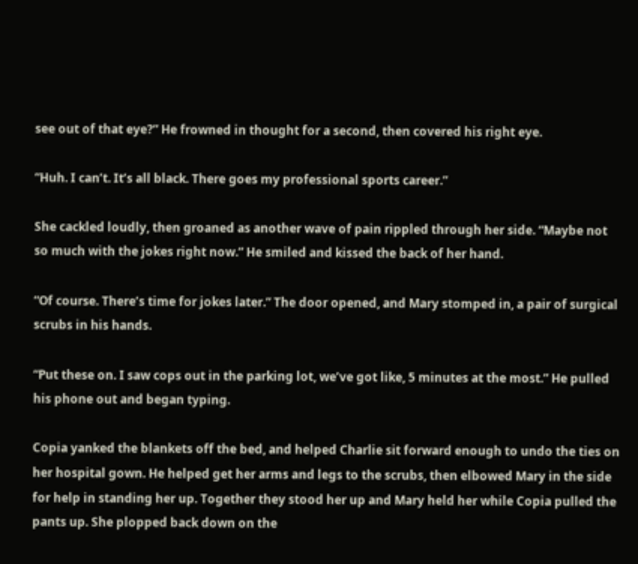see out of that eye?” He frowned in thought for a second, then covered his right eye.

“Huh. I can’t. It’s all black. There goes my professional sports career.”

She cackled loudly, then groaned as another wave of pain rippled through her side. “Maybe not so much with the jokes right now.” He smiled and kissed the back of her hand.

“Of course. There’s time for jokes later.” The door opened, and Mary stomped in, a pair of surgical scrubs in his hands.

“Put these on. I saw cops out in the parking lot, we’ve got like, 5 minutes at the most.” He pulled his phone out and began typing.

Copia yanked the blankets off the bed, and helped Charlie sit forward enough to undo the ties on her hospital gown. He helped get her arms and legs to the scrubs, then elbowed Mary in the side for help in standing her up. Together they stood her up and Mary held her while Copia pulled the pants up. She plopped back down on the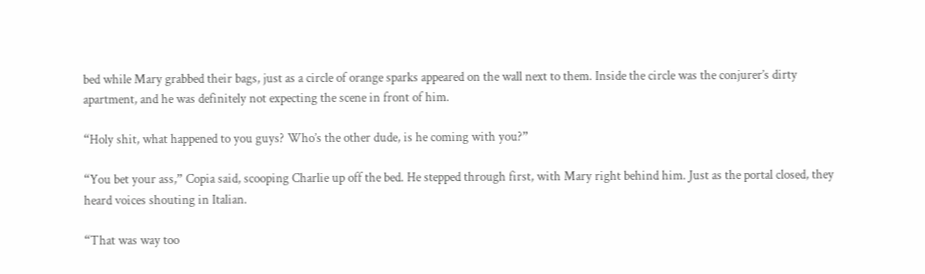bed while Mary grabbed their bags, just as a circle of orange sparks appeared on the wall next to them. Inside the circle was the conjurer’s dirty apartment, and he was definitely not expecting the scene in front of him.

“Holy shit, what happened to you guys? Who’s the other dude, is he coming with you?”

“You bet your ass,” Copia said, scooping Charlie up off the bed. He stepped through first, with Mary right behind him. Just as the portal closed, they heard voices shouting in Italian.

“That was way too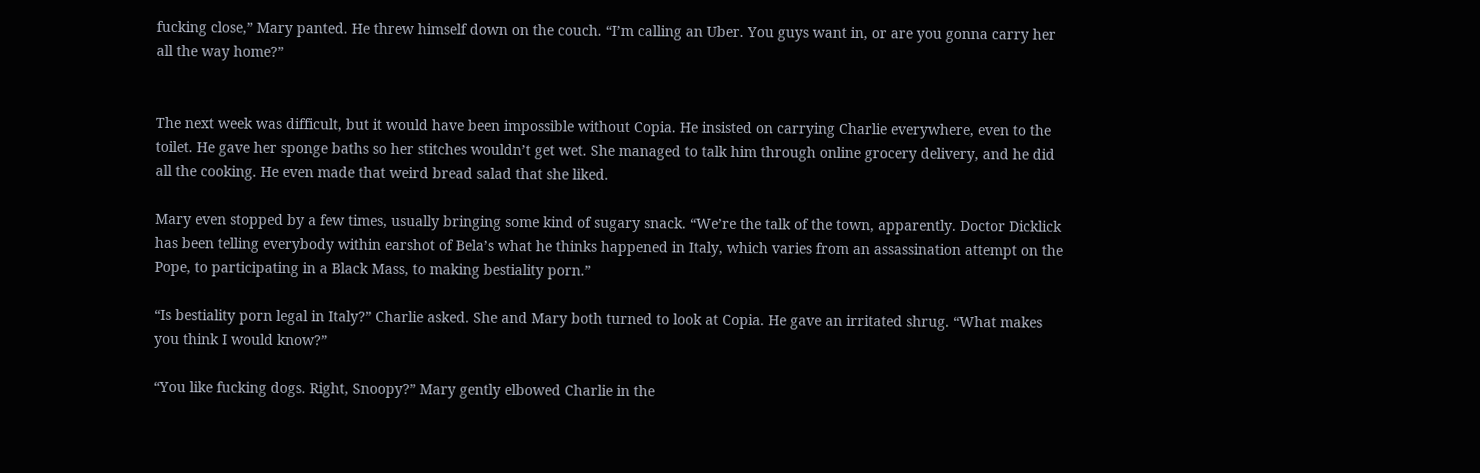fucking close,” Mary panted. He threw himself down on the couch. “I’m calling an Uber. You guys want in, or are you gonna carry her all the way home?”


The next week was difficult, but it would have been impossible without Copia. He insisted on carrying Charlie everywhere, even to the toilet. He gave her sponge baths so her stitches wouldn’t get wet. She managed to talk him through online grocery delivery, and he did all the cooking. He even made that weird bread salad that she liked.

Mary even stopped by a few times, usually bringing some kind of sugary snack. “We’re the talk of the town, apparently. Doctor Dicklick has been telling everybody within earshot of Bela’s what he thinks happened in Italy, which varies from an assassination attempt on the Pope, to participating in a Black Mass, to making bestiality porn.”

“Is bestiality porn legal in Italy?” Charlie asked. She and Mary both turned to look at Copia. He gave an irritated shrug. “What makes you think I would know?”

“You like fucking dogs. Right, Snoopy?” Mary gently elbowed Charlie in the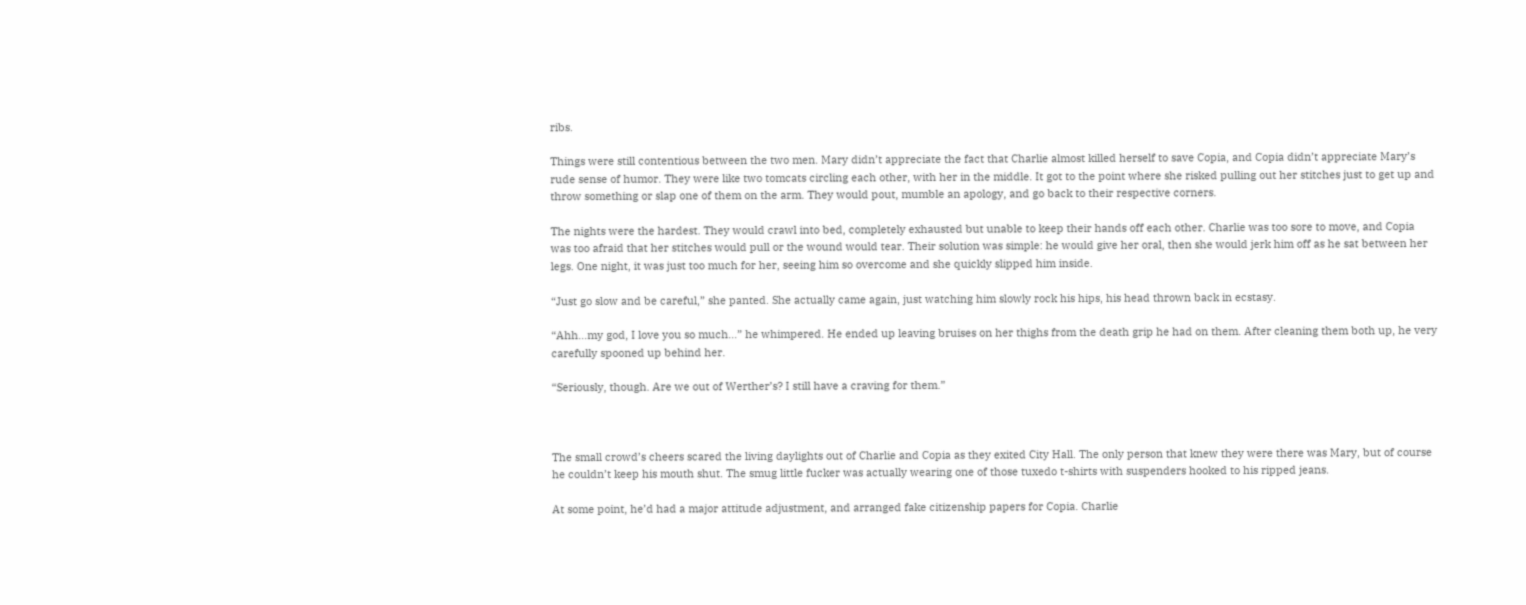ribs.

Things were still contentious between the two men. Mary didn’t appreciate the fact that Charlie almost killed herself to save Copia, and Copia didn’t appreciate Mary’s rude sense of humor. They were like two tomcats circling each other, with her in the middle. It got to the point where she risked pulling out her stitches just to get up and throw something or slap one of them on the arm. They would pout, mumble an apology, and go back to their respective corners.

The nights were the hardest. They would crawl into bed, completely exhausted but unable to keep their hands off each other. Charlie was too sore to move, and Copia was too afraid that her stitches would pull or the wound would tear. Their solution was simple: he would give her oral, then she would jerk him off as he sat between her legs. One night, it was just too much for her, seeing him so overcome and she quickly slipped him inside.

“Just go slow and be careful,” she panted. She actually came again, just watching him slowly rock his hips, his head thrown back in ecstasy.

“Ahh…my god, I love you so much…” he whimpered. He ended up leaving bruises on her thighs from the death grip he had on them. After cleaning them both up, he very carefully spooned up behind her.

“Seriously, though. Are we out of Werther’s? I still have a craving for them.”



The small crowd’s cheers scared the living daylights out of Charlie and Copia as they exited City Hall. The only person that knew they were there was Mary, but of course he couldn’t keep his mouth shut. The smug little fucker was actually wearing one of those tuxedo t-shirts with suspenders hooked to his ripped jeans.

At some point, he’d had a major attitude adjustment, and arranged fake citizenship papers for Copia. Charlie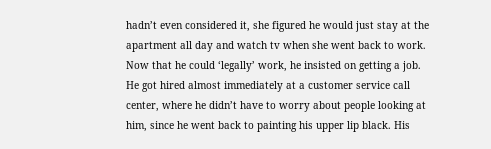hadn’t even considered it, she figured he would just stay at the apartment all day and watch tv when she went back to work. Now that he could ‘legally’ work, he insisted on getting a job. He got hired almost immediately at a customer service call center, where he didn’t have to worry about people looking at him, since he went back to painting his upper lip black. His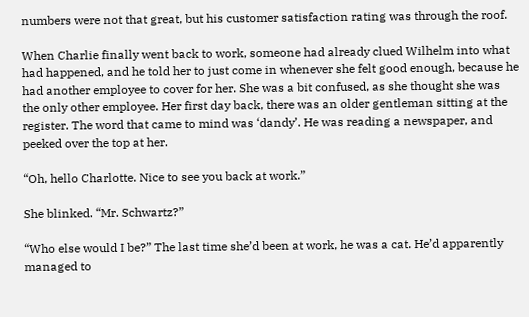numbers were not that great, but his customer satisfaction rating was through the roof.

When Charlie finally went back to work, someone had already clued Wilhelm into what had happened, and he told her to just come in whenever she felt good enough, because he had another employee to cover for her. She was a bit confused, as she thought she was the only other employee. Her first day back, there was an older gentleman sitting at the register. The word that came to mind was ‘dandy’. He was reading a newspaper, and peeked over the top at her.

“Oh, hello Charlotte. Nice to see you back at work.”

She blinked. “Mr. Schwartz?”

“Who else would I be?” The last time she’d been at work, he was a cat. He’d apparently managed to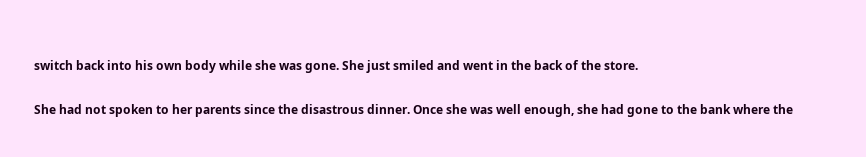switch back into his own body while she was gone. She just smiled and went in the back of the store.

She had not spoken to her parents since the disastrous dinner. Once she was well enough, she had gone to the bank where the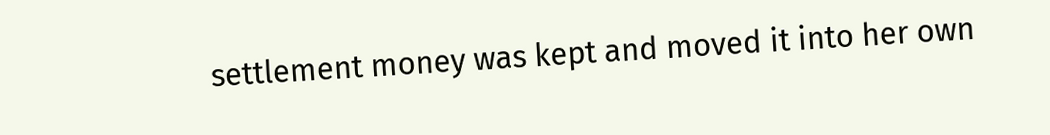settlement money was kept and moved it into her own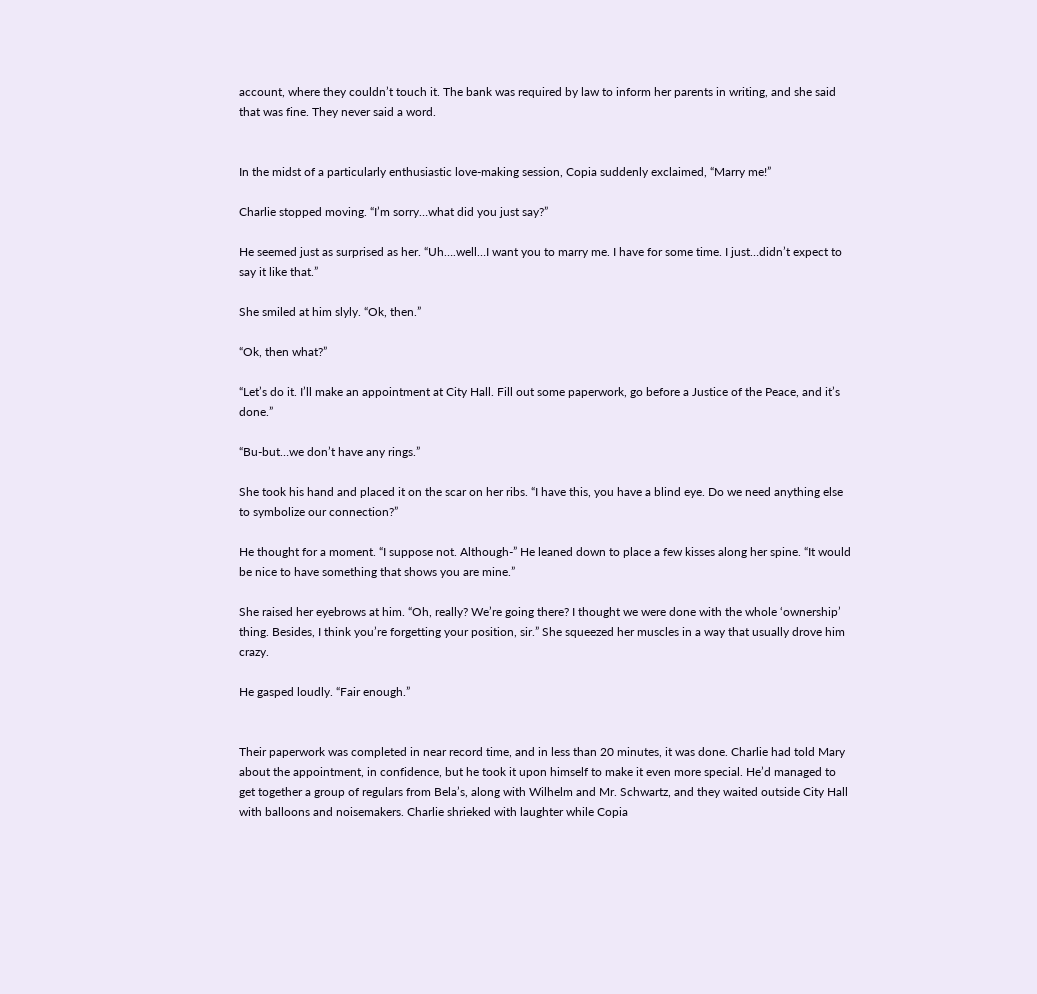account, where they couldn’t touch it. The bank was required by law to inform her parents in writing, and she said that was fine. They never said a word.


In the midst of a particularly enthusiastic love-making session, Copia suddenly exclaimed, “Marry me!”

Charlie stopped moving. “I’m sorry…what did you just say?”

He seemed just as surprised as her. “Uh….well…I want you to marry me. I have for some time. I just…didn’t expect to say it like that.”

She smiled at him slyly. “Ok, then.”

“Ok, then what?”

“Let’s do it. I’ll make an appointment at City Hall. Fill out some paperwork, go before a Justice of the Peace, and it’s done.”

“Bu-but…we don’t have any rings.”

She took his hand and placed it on the scar on her ribs. “I have this, you have a blind eye. Do we need anything else to symbolize our connection?”

He thought for a moment. “I suppose not. Although-” He leaned down to place a few kisses along her spine. “It would be nice to have something that shows you are mine.”

She raised her eyebrows at him. “Oh, really? We’re going there? I thought we were done with the whole ‘ownership’ thing. Besides, I think you’re forgetting your position, sir.” She squeezed her muscles in a way that usually drove him crazy.

He gasped loudly. “Fair enough.”


Their paperwork was completed in near record time, and in less than 20 minutes, it was done. Charlie had told Mary about the appointment, in confidence, but he took it upon himself to make it even more special. He’d managed to get together a group of regulars from Bela’s, along with Wilhelm and Mr. Schwartz, and they waited outside City Hall with balloons and noisemakers. Charlie shrieked with laughter while Copia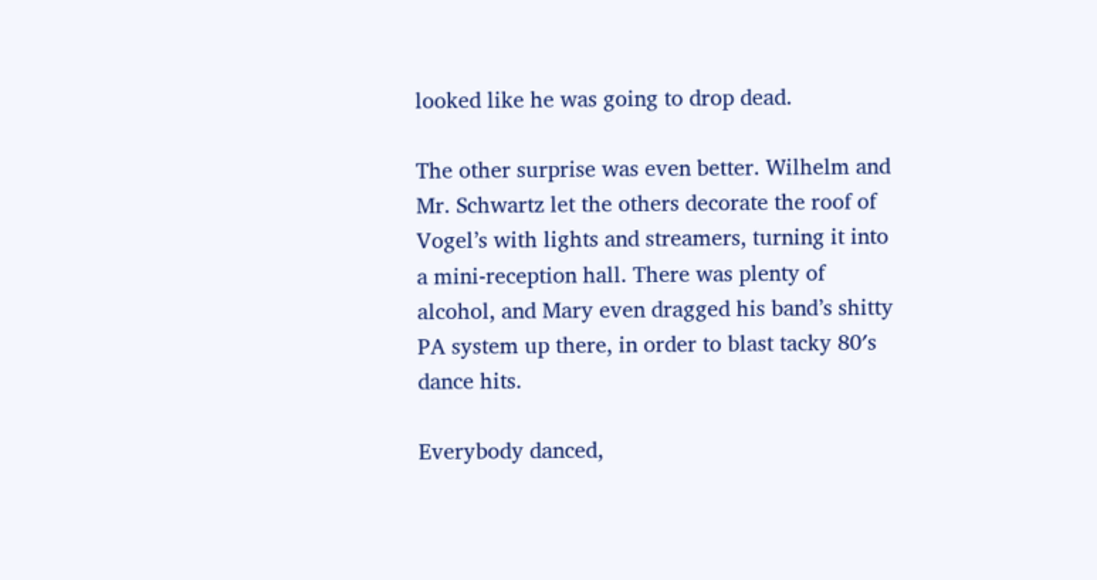looked like he was going to drop dead.

The other surprise was even better. Wilhelm and Mr. Schwartz let the others decorate the roof of Vogel’s with lights and streamers, turning it into a mini-reception hall. There was plenty of alcohol, and Mary even dragged his band’s shitty PA system up there, in order to blast tacky 80′s dance hits.

Everybody danced,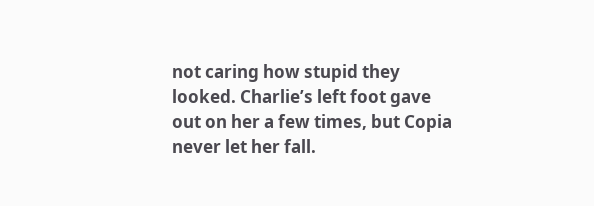not caring how stupid they looked. Charlie’s left foot gave out on her a few times, but Copia never let her fall.